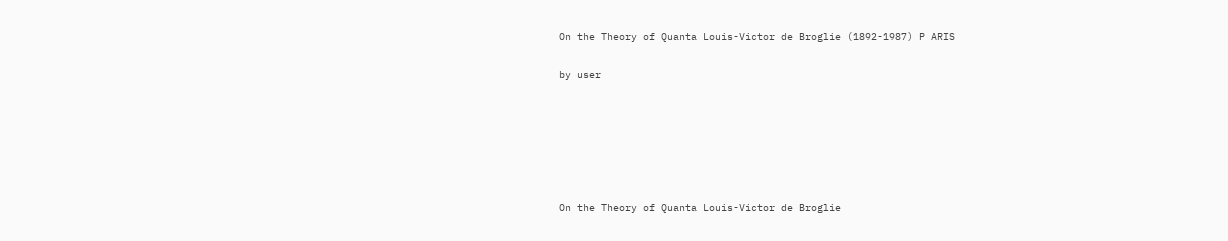On the Theory of Quanta Louis-Victor de Broglie (1892-1987) P ARIS

by user






On the Theory of Quanta Louis-Victor de Broglie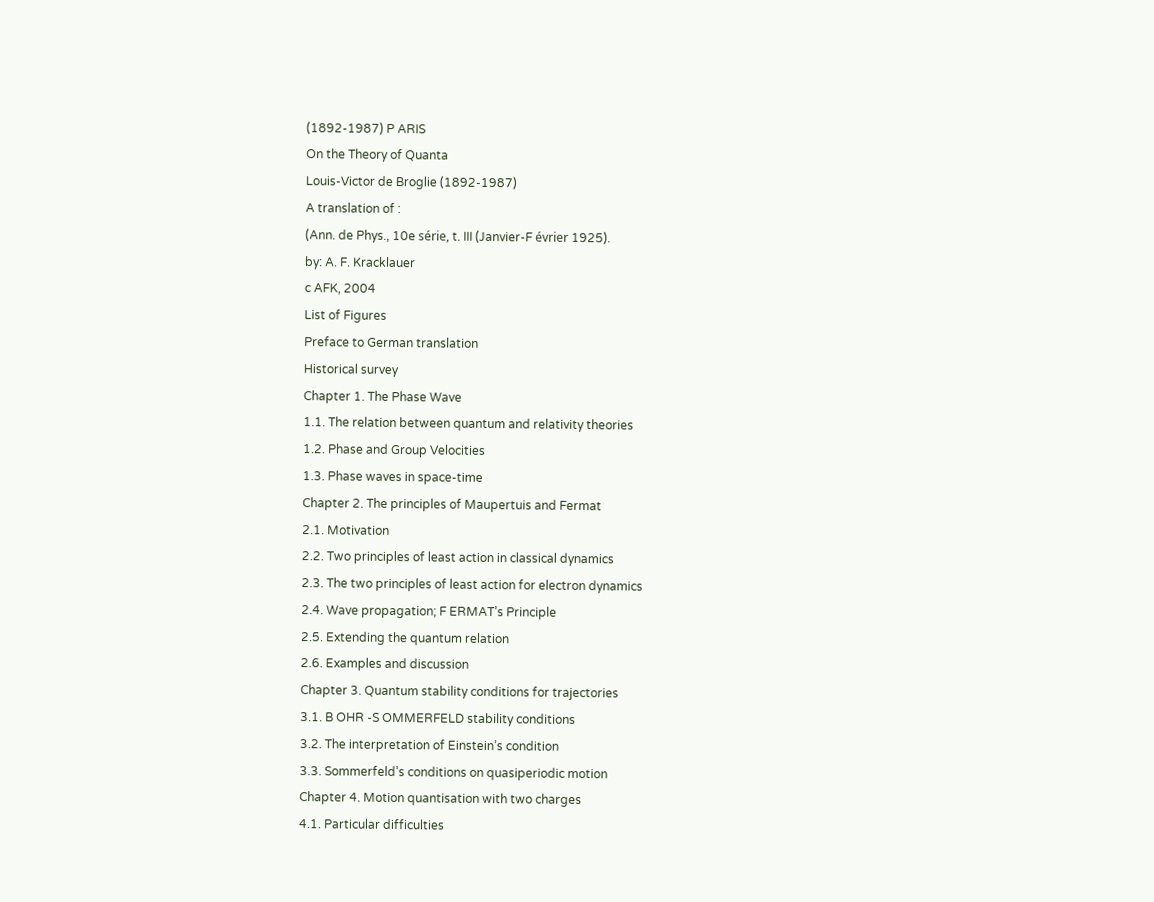(1892-1987) P ARIS
On the Theory of Quanta
Louis-Victor de Broglie (1892-1987)
A translation of :
(Ann. de Phys., 10e série, t. III (Janvier-F évrier 1925).
by: A. F. Kracklauer
c AFK, 2004
List of Figures
Preface to German translation
Historical survey
Chapter 1. The Phase Wave
1.1. The relation between quantum and relativity theories
1.2. Phase and Group Velocities
1.3. Phase waves in space-time
Chapter 2. The principles of Maupertuis and Fermat
2.1. Motivation
2.2. Two principles of least action in classical dynamics
2.3. The two principles of least action for electron dynamics
2.4. Wave propagation; F ERMAT’s Principle
2.5. Extending the quantum relation
2.6. Examples and discussion
Chapter 3. Quantum stability conditions for trajectories
3.1. B OHR -S OMMERFELD stability conditions
3.2. The interpretation of Einstein’s condition
3.3. Sommerfeld’s conditions on quasiperiodic motion
Chapter 4. Motion quantisation with two charges
4.1. Particular difficulties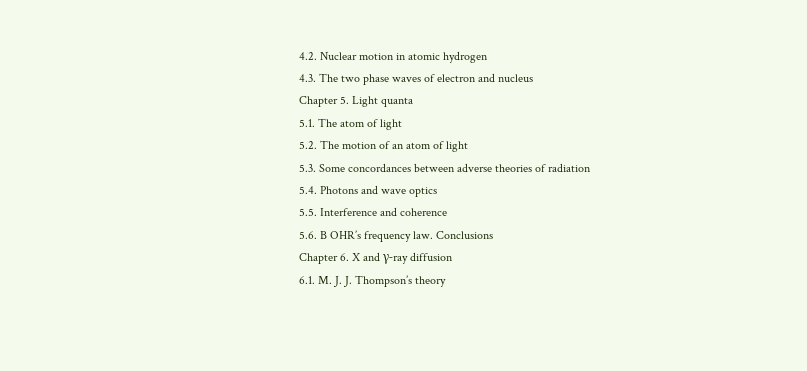4.2. Nuclear motion in atomic hydrogen
4.3. The two phase waves of electron and nucleus
Chapter 5. Light quanta
5.1. The atom of light
5.2. The motion of an atom of light
5.3. Some concordances between adverse theories of radiation
5.4. Photons and wave optics
5.5. Interference and coherence
5.6. B OHR’s frequency law. Conclusions
Chapter 6. X and γ-ray diffusion
6.1. M. J. J. Thompson’s theory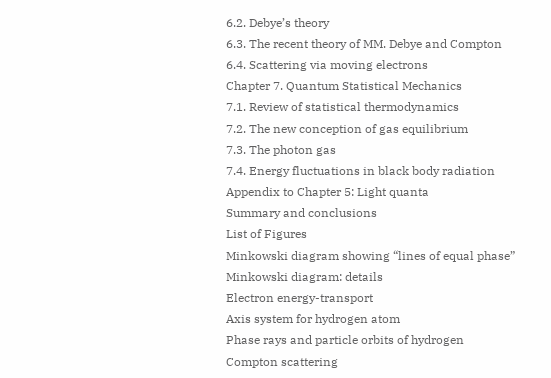6.2. Debye’s theory
6.3. The recent theory of MM. Debye and Compton
6.4. Scattering via moving electrons
Chapter 7. Quantum Statistical Mechanics
7.1. Review of statistical thermodynamics
7.2. The new conception of gas equilibrium
7.3. The photon gas
7.4. Energy fluctuations in black body radiation
Appendix to Chapter 5: Light quanta
Summary and conclusions
List of Figures
Minkowski diagram showing “lines of equal phase”
Minkowski diagram: details
Electron energy-transport
Axis system for hydrogen atom
Phase rays and particle orbits of hydrogen
Compton scattering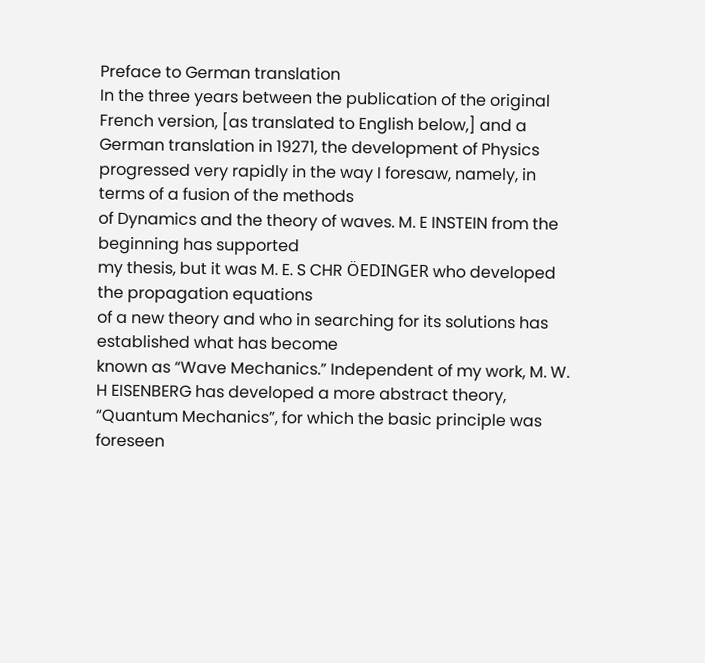Preface to German translation
In the three years between the publication of the original French version, [as translated to English below,] and a German translation in 19271, the development of Physics
progressed very rapidly in the way I foresaw, namely, in terms of a fusion of the methods
of Dynamics and the theory of waves. M. E INSTEIN from the beginning has supported
my thesis, but it was M. E. S CHR ÖEDINGER who developed the propagation equations
of a new theory and who in searching for its solutions has established what has become
known as “Wave Mechanics.” Independent of my work, M. W. H EISENBERG has developed a more abstract theory, “Quantum Mechanics”, for which the basic principle was
foreseen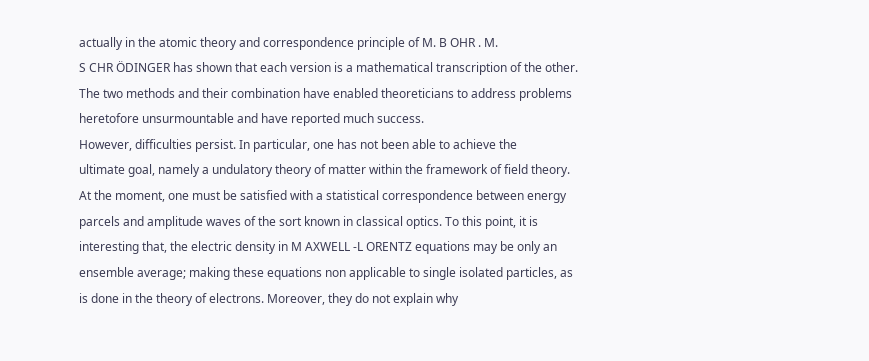actually in the atomic theory and correspondence principle of M. B OHR . M.
S CHR ÖDINGER has shown that each version is a mathematical transcription of the other.
The two methods and their combination have enabled theoreticians to address problems
heretofore unsurmountable and have reported much success.
However, difficulties persist. In particular, one has not been able to achieve the
ultimate goal, namely a undulatory theory of matter within the framework of field theory.
At the moment, one must be satisfied with a statistical correspondence between energy
parcels and amplitude waves of the sort known in classical optics. To this point, it is
interesting that, the electric density in M AXWELL -L ORENTZ equations may be only an
ensemble average; making these equations non applicable to single isolated particles, as
is done in the theory of electrons. Moreover, they do not explain why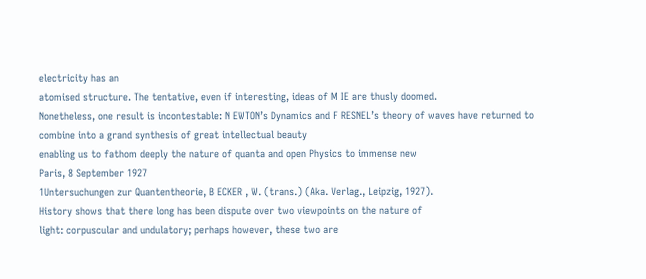electricity has an
atomised structure. The tentative, even if interesting, ideas of M IE are thusly doomed.
Nonetheless, one result is incontestable: N EWTON’s Dynamics and F RESNEL’s theory of waves have returned to combine into a grand synthesis of great intellectual beauty
enabling us to fathom deeply the nature of quanta and open Physics to immense new
Paris, 8 September 1927
1Untersuchungen zur Quantentheorie, B ECKER , W. (trans.) (Aka. Verlag., Leipzig, 1927).
History shows that there long has been dispute over two viewpoints on the nature of
light: corpuscular and undulatory; perhaps however, these two are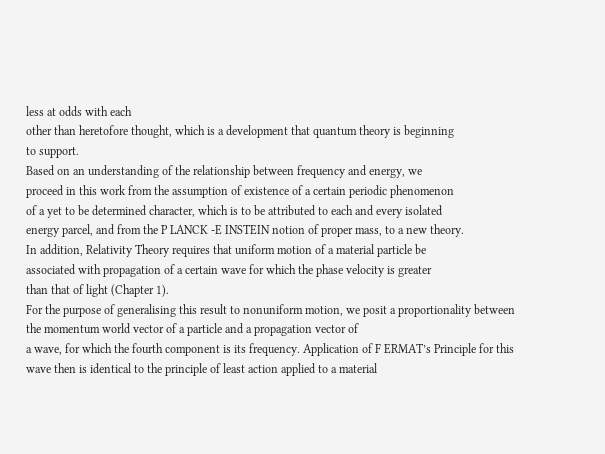less at odds with each
other than heretofore thought, which is a development that quantum theory is beginning
to support.
Based on an understanding of the relationship between frequency and energy, we
proceed in this work from the assumption of existence of a certain periodic phenomenon
of a yet to be determined character, which is to be attributed to each and every isolated
energy parcel, and from the P LANCK -E INSTEIN notion of proper mass, to a new theory.
In addition, Relativity Theory requires that uniform motion of a material particle be
associated with propagation of a certain wave for which the phase velocity is greater
than that of light (Chapter 1).
For the purpose of generalising this result to nonuniform motion, we posit a proportionality between the momentum world vector of a particle and a propagation vector of
a wave, for which the fourth component is its frequency. Application of F ERMAT’s Principle for this wave then is identical to the principle of least action applied to a material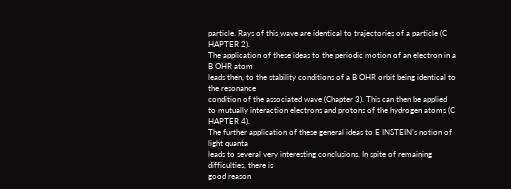particle. Rays of this wave are identical to trajectories of a particle (C HAPTER 2).
The application of these ideas to the periodic motion of an electron in a B OHR atom
leads then, to the stability conditions of a B OHR orbit being identical to the resonance
condition of the associated wave (Chapter 3). This can then be applied to mutually interaction electrons and protons of the hydrogen atoms (C HAPTER 4).
The further application of these general ideas to E INSTEIN’s notion of light quanta
leads to several very interesting conclusions. In spite of remaining difficulties, there is
good reason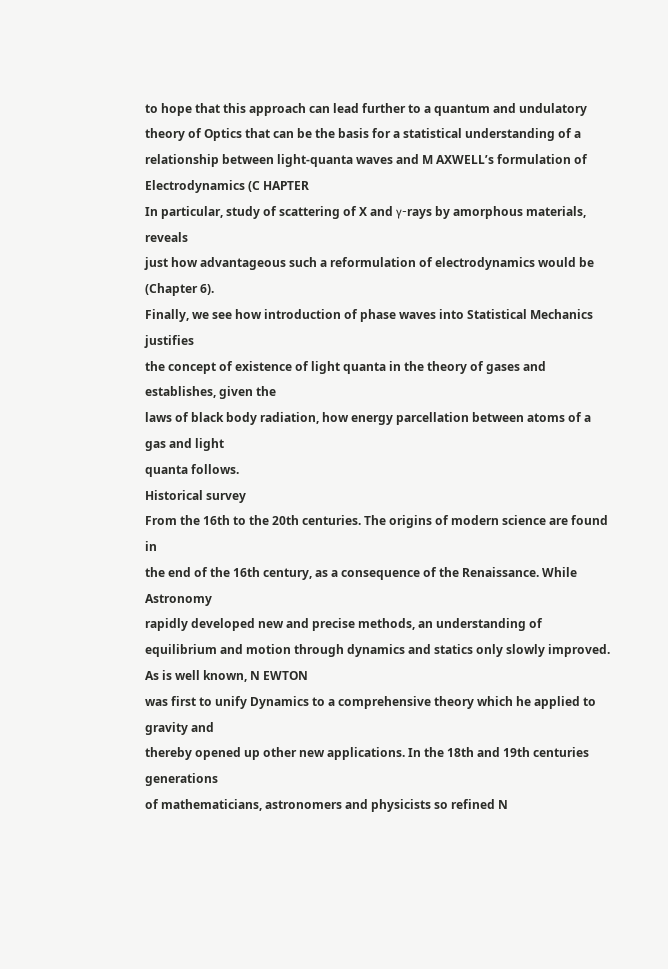to hope that this approach can lead further to a quantum and undulatory
theory of Optics that can be the basis for a statistical understanding of a relationship between light-quanta waves and M AXWELL’s formulation of Electrodynamics (C HAPTER
In particular, study of scattering of X and γ-rays by amorphous materials, reveals
just how advantageous such a reformulation of electrodynamics would be (Chapter 6).
Finally, we see how introduction of phase waves into Statistical Mechanics justifies
the concept of existence of light quanta in the theory of gases and establishes, given the
laws of black body radiation, how energy parcellation between atoms of a gas and light
quanta follows.
Historical survey
From the 16th to the 20th centuries. The origins of modern science are found in
the end of the 16th century, as a consequence of the Renaissance. While Astronomy
rapidly developed new and precise methods, an understanding of equilibrium and motion through dynamics and statics only slowly improved. As is well known, N EWTON
was first to unify Dynamics to a comprehensive theory which he applied to gravity and
thereby opened up other new applications. In the 18th and 19th centuries generations
of mathematicians, astronomers and physicists so refined N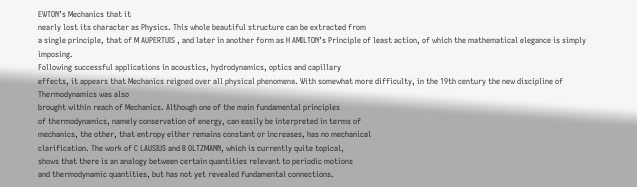EWTON’s Mechanics that it
nearly lost its character as Physics. This whole beautiful structure can be extracted from
a single principle, that of M AUPERTUIS , and later in another form as H AMILTON’s Principle of least action, of which the mathematical elegance is simply imposing.
Following successful applications in acoustics, hydrodynamics, optics and capillary
effects, it appears that Mechanics reigned over all physical phenomena. With somewhat more difficulty, in the 19th century the new discipline of Thermodynamics was also
brought within reach of Mechanics. Although one of the main fundamental principles
of thermodynamics, namely conservation of energy, can easily be interpreted in terms of
mechanics, the other, that entropy either remains constant or increases, has no mechanical
clarification. The work of C LAUSIUS and B OLTZMANN, which is currently quite topical,
shows that there is an analogy between certain quantities relevant to periodic motions
and thermodynamic quantities, but has not yet revealed fundamental connections.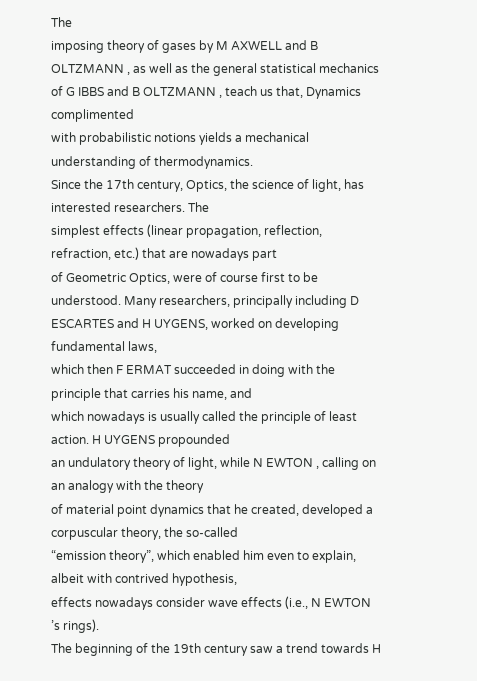The
imposing theory of gases by M AXWELL and B OLTZMANN , as well as the general statistical mechanics of G IBBS and B OLTZMANN , teach us that, Dynamics complimented
with probabilistic notions yields a mechanical understanding of thermodynamics.
Since the 17th century, Optics, the science of light, has interested researchers. The
simplest effects (linear propagation, reflection, refraction, etc.) that are nowadays part
of Geometric Optics, were of course first to be understood. Many researchers, principally including D ESCARTES and H UYGENS, worked on developing fundamental laws,
which then F ERMAT succeeded in doing with the principle that carries his name, and
which nowadays is usually called the principle of least action. H UYGENS propounded
an undulatory theory of light, while N EWTON , calling on an analogy with the theory
of material point dynamics that he created, developed a corpuscular theory, the so-called
“emission theory”, which enabled him even to explain, albeit with contrived hypothesis,
effects nowadays consider wave effects (i.e., N EWTON ’s rings).
The beginning of the 19th century saw a trend towards H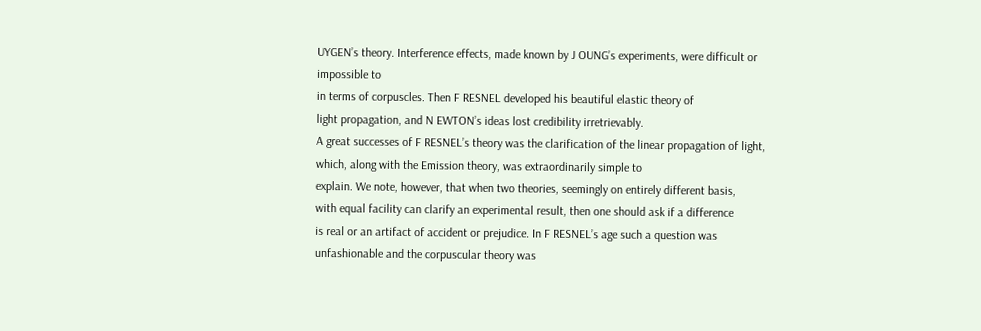UYGEN’s theory. Interference effects, made known by J OUNG’s experiments, were difficult or impossible to
in terms of corpuscles. Then F RESNEL developed his beautiful elastic theory of
light propagation, and N EWTON’s ideas lost credibility irretrievably.
A great successes of F RESNEL’s theory was the clarification of the linear propagation of light, which, along with the Emission theory, was extraordinarily simple to
explain. We note, however, that when two theories, seemingly on entirely different basis,
with equal facility can clarify an experimental result, then one should ask if a difference
is real or an artifact of accident or prejudice. In F RESNEL’s age such a question was
unfashionable and the corpuscular theory was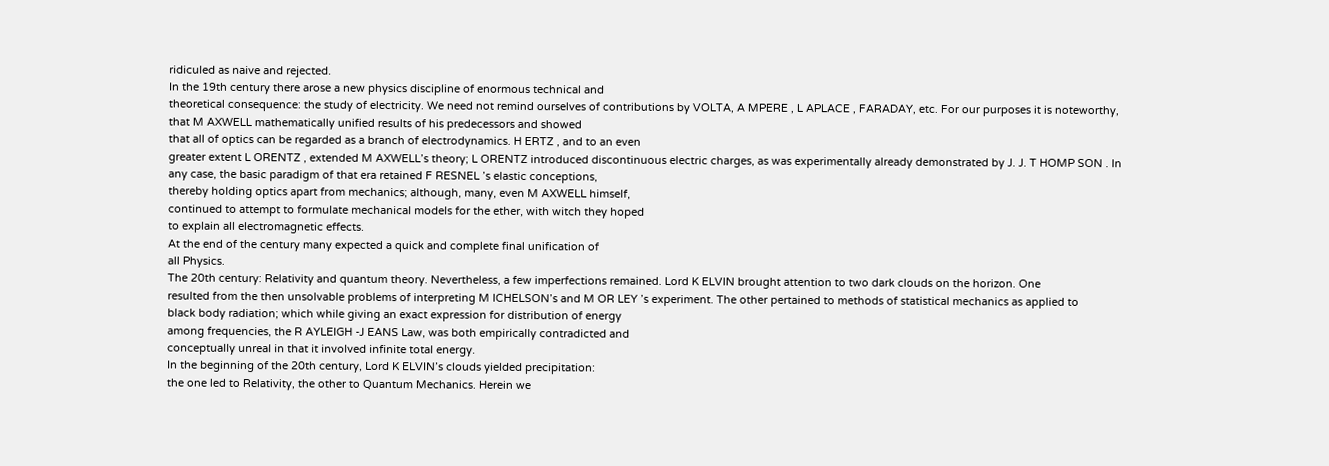ridiculed as naive and rejected.
In the 19th century there arose a new physics discipline of enormous technical and
theoretical consequence: the study of electricity. We need not remind ourselves of contributions by VOLTA, A MPERE , L APLACE , FARADAY, etc. For our purposes it is noteworthy, that M AXWELL mathematically unified results of his predecessors and showed
that all of optics can be regarded as a branch of electrodynamics. H ERTZ , and to an even
greater extent L ORENTZ , extended M AXWELL’s theory; L ORENTZ introduced discontinuous electric charges, as was experimentally already demonstrated by J. J. T HOMP SON . In any case, the basic paradigm of that era retained F RESNEL ’s elastic conceptions,
thereby holding optics apart from mechanics; although, many, even M AXWELL himself,
continued to attempt to formulate mechanical models for the ether, with witch they hoped
to explain all electromagnetic effects.
At the end of the century many expected a quick and complete final unification of
all Physics.
The 20th century: Relativity and quantum theory. Nevertheless, a few imperfections remained. Lord K ELVIN brought attention to two dark clouds on the horizon. One
resulted from the then unsolvable problems of interpreting M ICHELSON’s and M OR LEY ’s experiment. The other pertained to methods of statistical mechanics as applied to
black body radiation; which while giving an exact expression for distribution of energy
among frequencies, the R AYLEIGH -J EANS Law, was both empirically contradicted and
conceptually unreal in that it involved infinite total energy.
In the beginning of the 20th century, Lord K ELVIN’s clouds yielded precipitation:
the one led to Relativity, the other to Quantum Mechanics. Herein we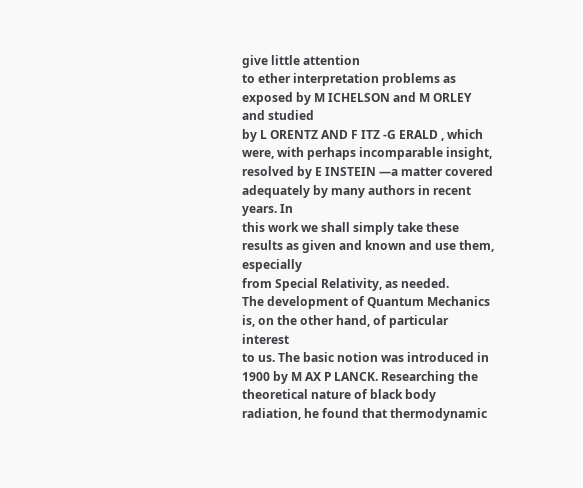give little attention
to ether interpretation problems as exposed by M ICHELSON and M ORLEY and studied
by L ORENTZ AND F ITZ -G ERALD , which were, with perhaps incomparable insight, resolved by E INSTEIN —a matter covered adequately by many authors in recent years. In
this work we shall simply take these results as given and known and use them, especially
from Special Relativity, as needed.
The development of Quantum Mechanics is, on the other hand, of particular interest
to us. The basic notion was introduced in 1900 by M AX P LANCK. Researching the theoretical nature of black body radiation, he found that thermodynamic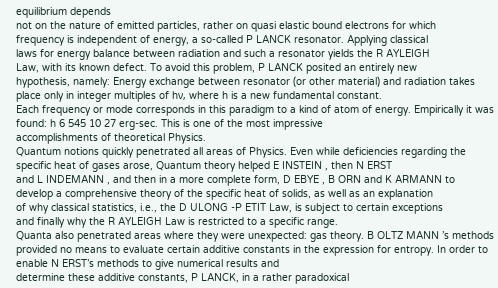equilibrium depends
not on the nature of emitted particles, rather on quasi elastic bound electrons for which
frequency is independent of energy, a so-called P LANCK resonator. Applying classical
laws for energy balance between radiation and such a resonator yields the R AYLEIGH
Law, with its known defect. To avoid this problem, P LANCK posited an entirely new
hypothesis, namely: Energy exchange between resonator (or other material) and radiation takes place only in integer multiples of hν, where h is a new fundamental constant.
Each frequency or mode corresponds in this paradigm to a kind of atom of energy. Empirically it was found: h 6 545 10 27 erg-sec. This is one of the most impressive
accomplishments of theoretical Physics.
Quantum notions quickly penetrated all areas of Physics. Even while deficiencies regarding the specific heat of gases arose, Quantum theory helped E INSTEIN , then N ERST
and L INDEMANN , and then in a more complete form, D EBYE , B ORN and K ARMANN to
develop a comprehensive theory of the specific heat of solids, as well as an explanation
of why classical statistics, i.e., the D ULONG -P ETIT Law, is subject to certain exceptions
and finally why the R AYLEIGH Law is restricted to a specific range.
Quanta also penetrated areas where they were unexpected: gas theory. B OLTZ MANN ’s methods provided no means to evaluate certain additive constants in the expression for entropy. In order to enable N ERST’s methods to give numerical results and
determine these additive constants, P LANCK, in a rather paradoxical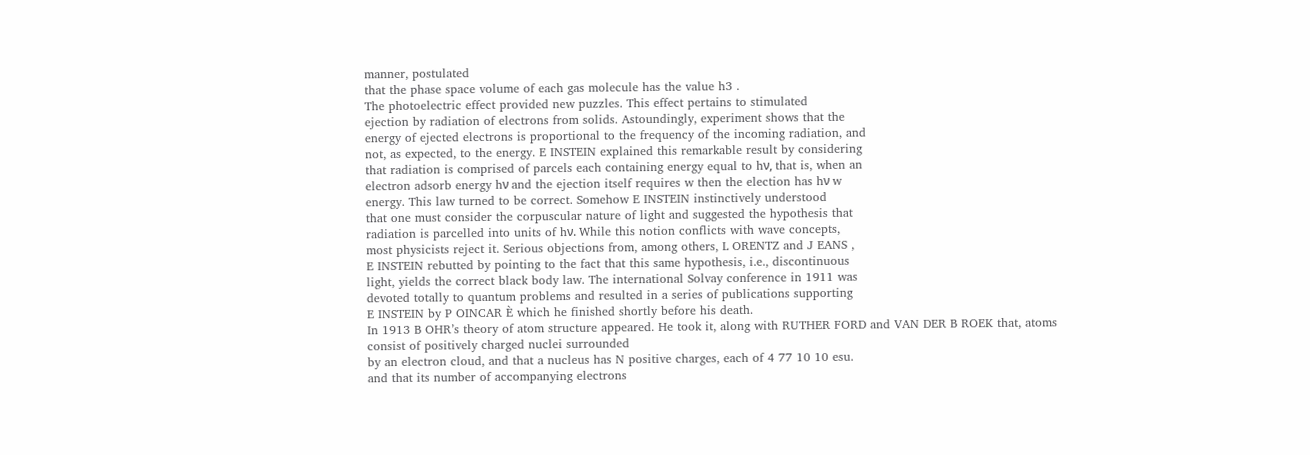manner, postulated
that the phase space volume of each gas molecule has the value h3 .
The photoelectric effect provided new puzzles. This effect pertains to stimulated
ejection by radiation of electrons from solids. Astoundingly, experiment shows that the
energy of ejected electrons is proportional to the frequency of the incoming radiation, and
not, as expected, to the energy. E INSTEIN explained this remarkable result by considering
that radiation is comprised of parcels each containing energy equal to hν, that is, when an
electron adsorb energy hν and the ejection itself requires w then the election has hν w
energy. This law turned to be correct. Somehow E INSTEIN instinctively understood
that one must consider the corpuscular nature of light and suggested the hypothesis that
radiation is parcelled into units of hν. While this notion conflicts with wave concepts,
most physicists reject it. Serious objections from, among others, L ORENTZ and J EANS ,
E INSTEIN rebutted by pointing to the fact that this same hypothesis, i.e., discontinuous
light, yields the correct black body law. The international Solvay conference in 1911 was
devoted totally to quantum problems and resulted in a series of publications supporting
E INSTEIN by P OINCAR È which he finished shortly before his death.
In 1913 B OHR’s theory of atom structure appeared. He took it, along with RUTHER FORD and VAN DER B ROEK that, atoms consist of positively charged nuclei surrounded
by an electron cloud, and that a nucleus has N positive charges, each of 4 77 10 10 esu.
and that its number of accompanying electrons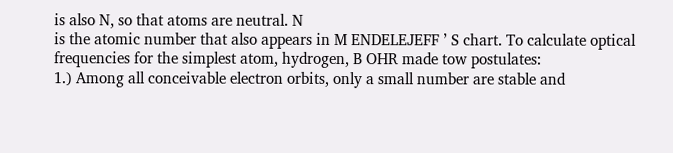is also N, so that atoms are neutral. N
is the atomic number that also appears in M ENDELEJEFF ’ S chart. To calculate optical
frequencies for the simplest atom, hydrogen, B OHR made tow postulates:
1.) Among all conceivable electron orbits, only a small number are stable and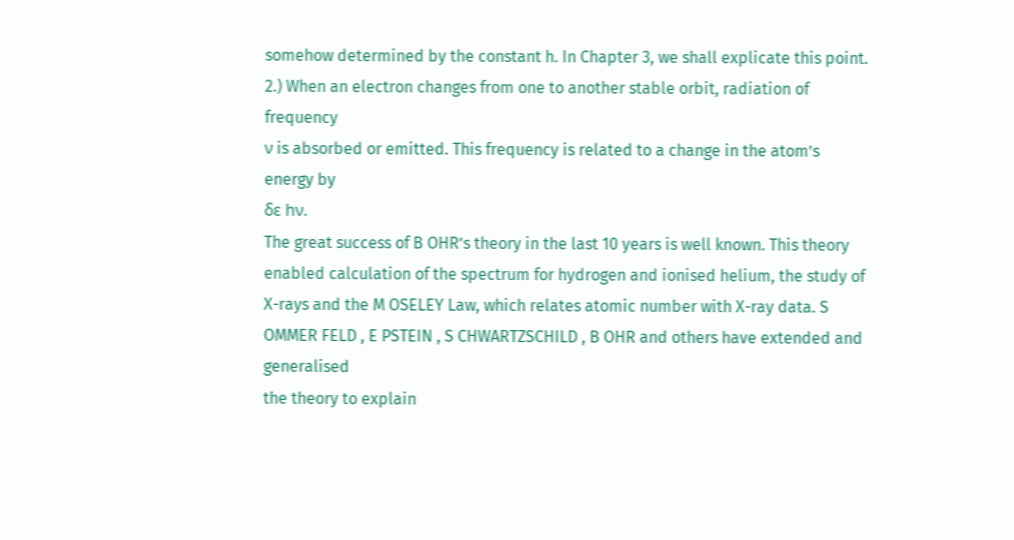somehow determined by the constant h. In Chapter 3, we shall explicate this point.
2.) When an electron changes from one to another stable orbit, radiation of frequency
ν is absorbed or emitted. This frequency is related to a change in the atom’s energy by
δε hν.
The great success of B OHR’s theory in the last 10 years is well known. This theory enabled calculation of the spectrum for hydrogen and ionised helium, the study of
X-rays and the M OSELEY Law, which relates atomic number with X-ray data. S OMMER FELD , E PSTEIN , S CHWARTZSCHILD , B OHR and others have extended and generalised
the theory to explain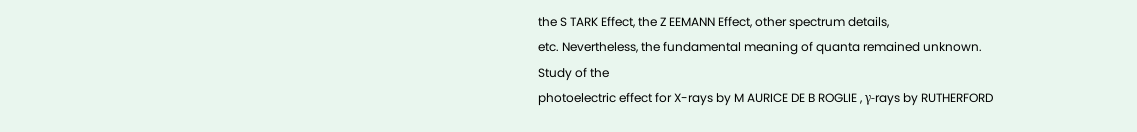the S TARK Effect, the Z EEMANN Effect, other spectrum details,
etc. Nevertheless, the fundamental meaning of quanta remained unknown. Study of the
photoelectric effect for X-rays by M AURICE DE B ROGLIE , γ-rays by RUTHERFORD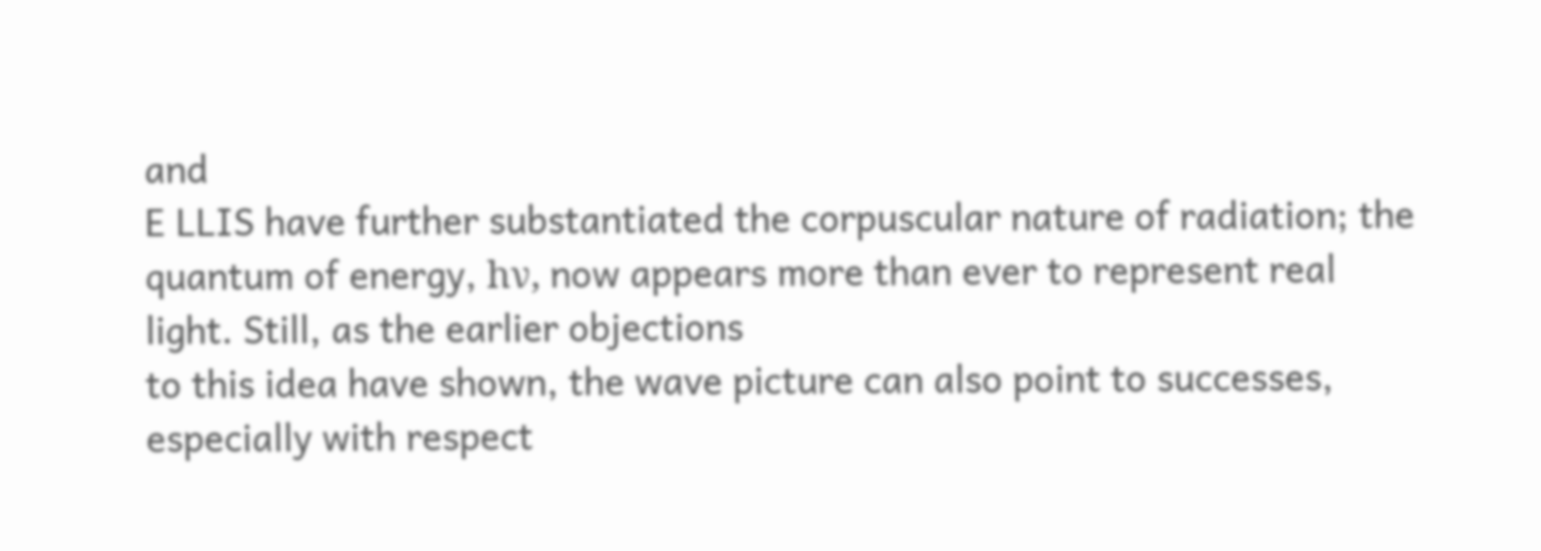and
E LLIS have further substantiated the corpuscular nature of radiation; the quantum of energy, hν, now appears more than ever to represent real light. Still, as the earlier objections
to this idea have shown, the wave picture can also point to successes, especially with respect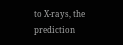to X-rays, the prediction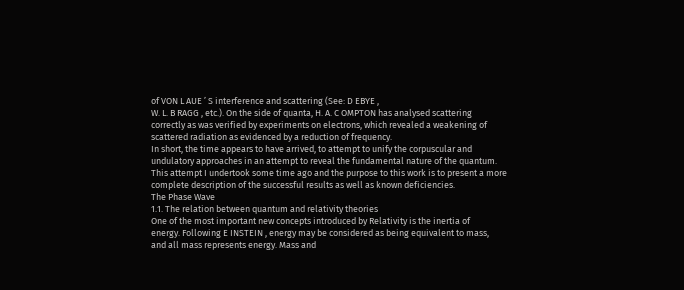of VON L AUE ’ S interference and scattering (See: D EBYE ,
W. L. B RAGG , etc.). On the side of quanta, H. A. C OMPTON has analysed scattering
correctly as was verified by experiments on electrons, which revealed a weakening of
scattered radiation as evidenced by a reduction of frequency.
In short, the time appears to have arrived, to attempt to unify the corpuscular and
undulatory approaches in an attempt to reveal the fundamental nature of the quantum.
This attempt I undertook some time ago and the purpose to this work is to present a more
complete description of the successful results as well as known deficiencies.
The Phase Wave
1.1. The relation between quantum and relativity theories
One of the most important new concepts introduced by Relativity is the inertia of
energy. Following E INSTEIN , energy may be considered as being equivalent to mass,
and all mass represents energy. Mass and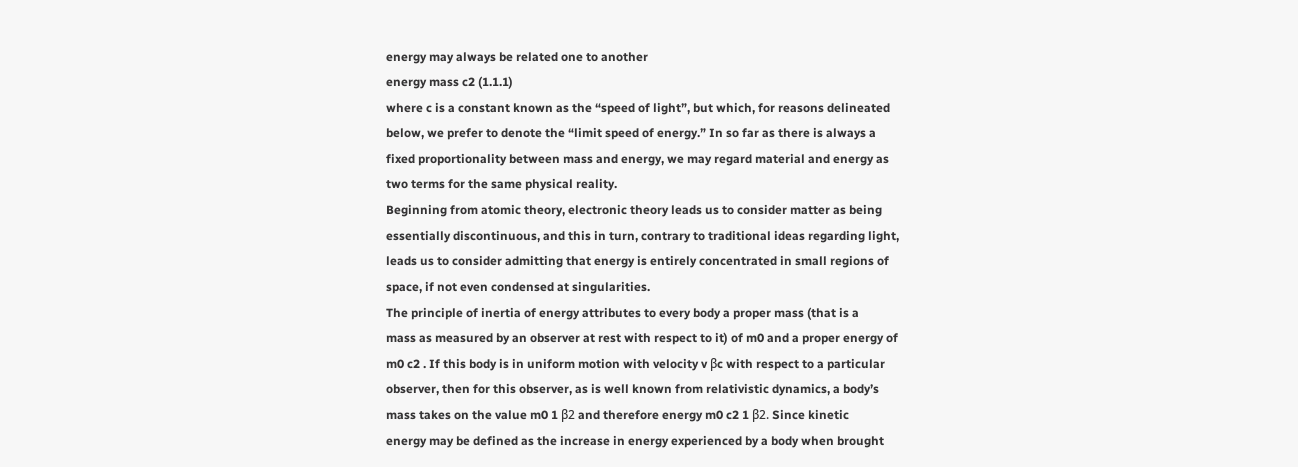energy may always be related one to another
energy mass c2 (1.1.1)
where c is a constant known as the “speed of light”, but which, for reasons delineated
below, we prefer to denote the “limit speed of energy.” In so far as there is always a
fixed proportionality between mass and energy, we may regard material and energy as
two terms for the same physical reality.
Beginning from atomic theory, electronic theory leads us to consider matter as being
essentially discontinuous, and this in turn, contrary to traditional ideas regarding light,
leads us to consider admitting that energy is entirely concentrated in small regions of
space, if not even condensed at singularities.
The principle of inertia of energy attributes to every body a proper mass (that is a
mass as measured by an observer at rest with respect to it) of m0 and a proper energy of
m0 c2 . If this body is in uniform motion with velocity v βc with respect to a particular
observer, then for this observer, as is well known from relativistic dynamics, a body’s
mass takes on the value m0 1 β2 and therefore energy m0 c2 1 β2. Since kinetic
energy may be defined as the increase in energy experienced by a body when brought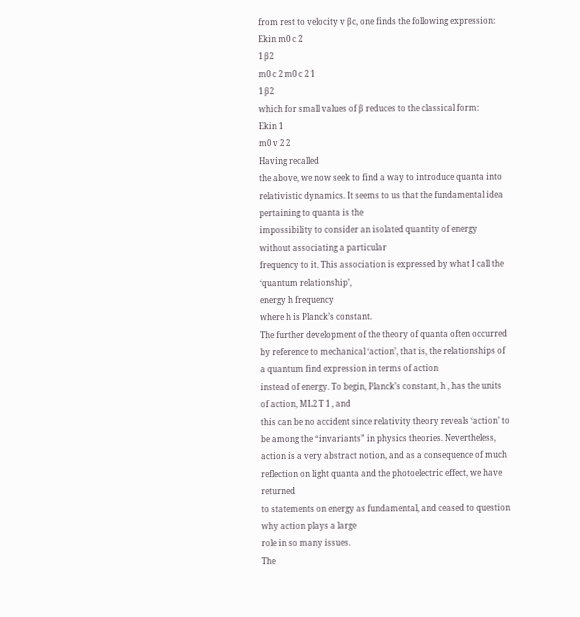from rest to velocity v βc, one finds the following expression:
Ekin m0 c 2
1 β2
m0 c 2 m0 c 2 1
1 β2
which for small values of β reduces to the classical form:
Ekin 1
m0 v 2 2
Having recalled
the above, we now seek to find a way to introduce quanta into relativistic dynamics. It seems to us that the fundamental idea pertaining to quanta is the
impossibility to consider an isolated quantity of energy without associating a particular
frequency to it. This association is expressed by what I call the ‘quantum relationship’,
energy h frequency
where h is Planck’s constant.
The further development of the theory of quanta often occurred by reference to mechanical ‘action’, that is, the relationships of a quantum find expression in terms of action
instead of energy. To begin, Planck’s constant, h , has the units of action, ML2 T 1 , and
this can be no accident since relativity theory reveals ‘action’ to be among the “invariants” in physics theories. Nevertheless, action is a very abstract notion, and as a consequence of much reflection on light quanta and the photoelectric effect, we have returned
to statements on energy as fundamental, and ceased to question why action plays a large
role in so many issues.
The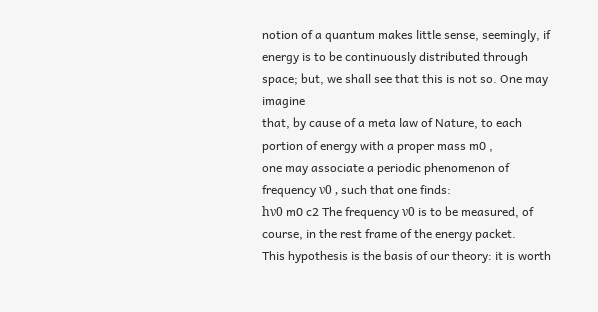notion of a quantum makes little sense, seemingly, if energy is to be continuously distributed through space; but, we shall see that this is not so. One may imagine
that, by cause of a meta law of Nature, to each portion of energy with a proper mass m0 ,
one may associate a periodic phenomenon of frequency ν0 , such that one finds:
hν0 m0 c2 The frequency ν0 is to be measured, of course, in the rest frame of the energy packet.
This hypothesis is the basis of our theory: it is worth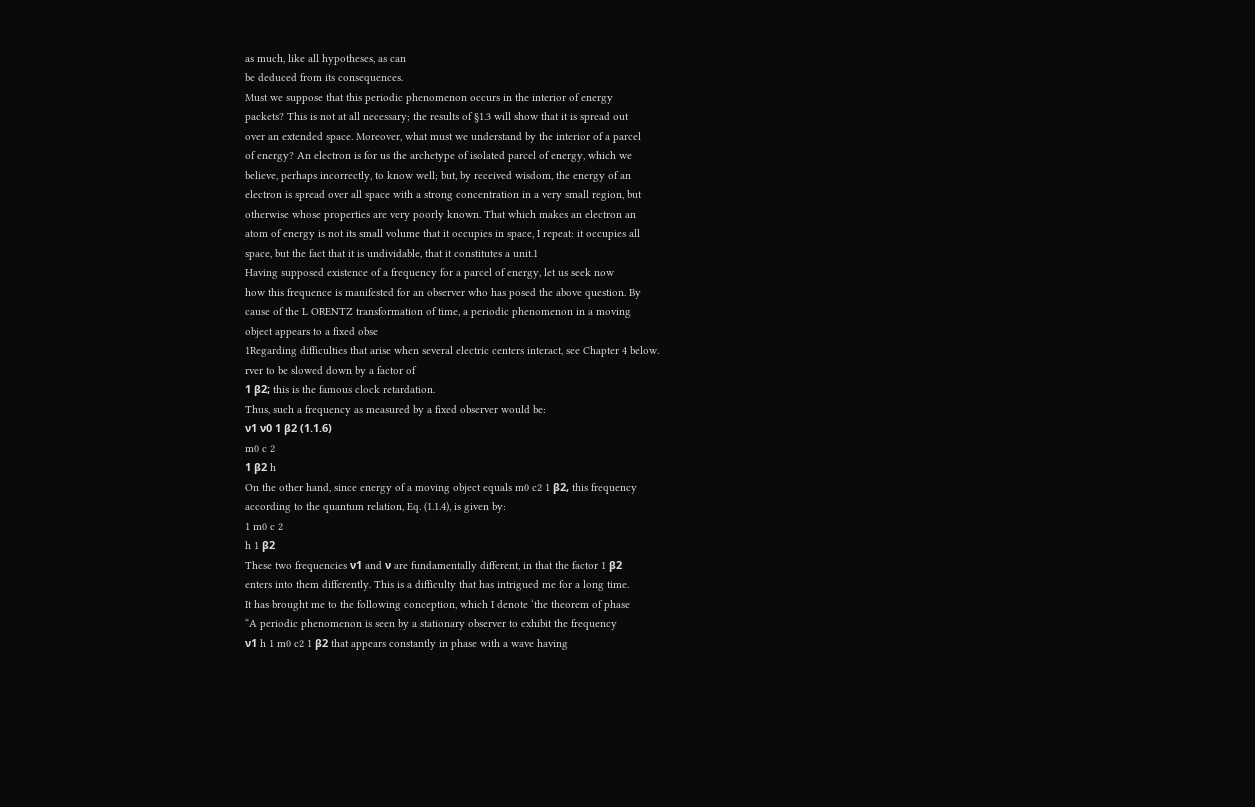as much, like all hypotheses, as can
be deduced from its consequences.
Must we suppose that this periodic phenomenon occurs in the interior of energy
packets? This is not at all necessary; the results of §1.3 will show that it is spread out
over an extended space. Moreover, what must we understand by the interior of a parcel
of energy? An electron is for us the archetype of isolated parcel of energy, which we
believe, perhaps incorrectly, to know well; but, by received wisdom, the energy of an
electron is spread over all space with a strong concentration in a very small region, but
otherwise whose properties are very poorly known. That which makes an electron an
atom of energy is not its small volume that it occupies in space, I repeat: it occupies all
space, but the fact that it is undividable, that it constitutes a unit.1
Having supposed existence of a frequency for a parcel of energy, let us seek now
how this frequence is manifested for an observer who has posed the above question. By
cause of the L ORENTZ transformation of time, a periodic phenomenon in a moving
object appears to a fixed obse
1Regarding difficulties that arise when several electric centers interact, see Chapter 4 below.
rver to be slowed down by a factor of
1 β2; this is the famous clock retardation.
Thus, such a frequency as measured by a fixed observer would be:
ν1 ν0 1 β2 (1.1.6)
m0 c 2
1 β2 h
On the other hand, since energy of a moving object equals m0 c2 1 β2, this frequency
according to the quantum relation, Eq. (1.1.4), is given by:
1 m0 c 2
h 1 β2
These two frequencies ν1 and ν are fundamentally different, in that the factor 1 β2
enters into them differently. This is a difficulty that has intrigued me for a long time.
It has brought me to the following conception, which I denote ‘the theorem of phase
“A periodic phenomenon is seen by a stationary observer to exhibit the frequency
ν1 h 1 m0 c2 1 β2 that appears constantly in phase with a wave having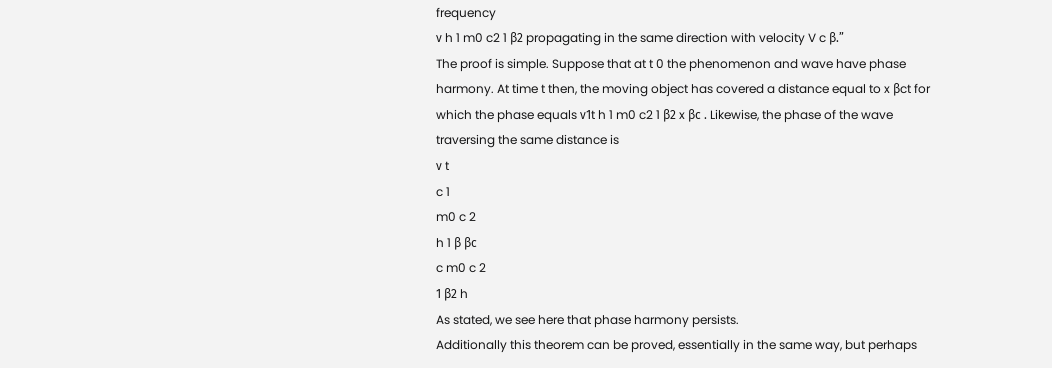frequency
ν h 1 m0 c2 1 β2 propagating in the same direction with velocity V c β.”
The proof is simple. Suppose that at t 0 the phenomenon and wave have phase
harmony. At time t then, the moving object has covered a distance equal to x βct for
which the phase equals ν1t h 1 m0 c2 1 β2 x βc . Likewise, the phase of the wave
traversing the same distance is
ν t
c 1
m0 c 2
h 1 β βc
c m0 c 2
1 β2 h
As stated, we see here that phase harmony persists.
Additionally this theorem can be proved, essentially in the same way, but perhaps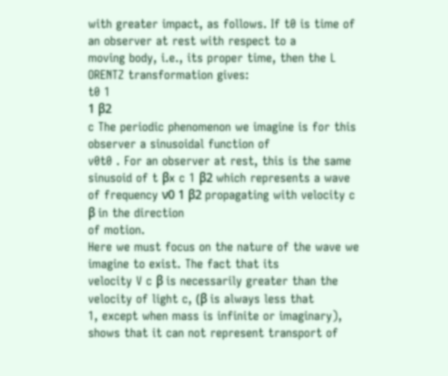with greater impact, as follows. If t0 is time of an observer at rest with respect to a
moving body, i.e., its proper time, then the L ORENTZ transformation gives:
t0 1
1 β2
c The periodic phenomenon we imagine is for this observer a sinusoidal function of
v0t0 . For an observer at rest, this is the same sinusoid of t βx c 1 β2 which represents a wave of frequency ν0 1 β2 propagating with velocity c β in the direction
of motion.
Here we must focus on the nature of the wave we imagine to exist. The fact that its
velocity V c β is necessarily greater than the velocity of light c, (β is always less that
1, except when mass is infinite or imaginary), shows that it can not represent transport of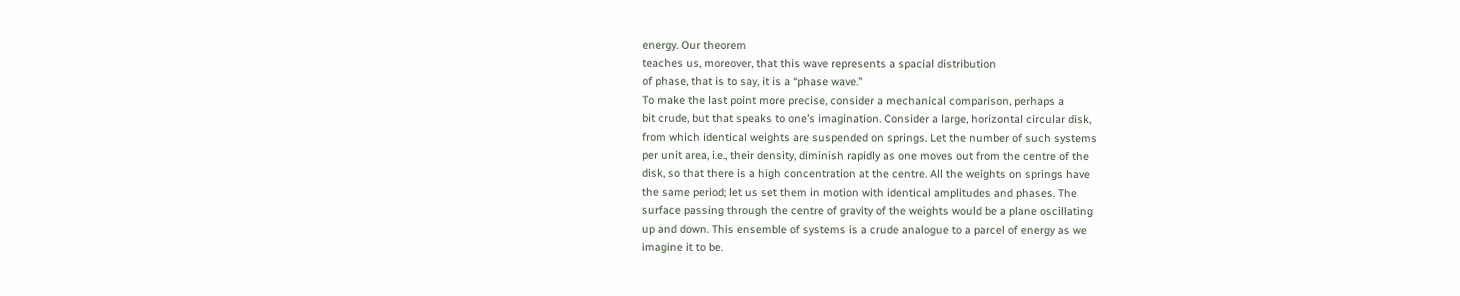energy. Our theorem
teaches us, moreover, that this wave represents a spacial distribution
of phase, that is to say, it is a “phase wave.”
To make the last point more precise, consider a mechanical comparison, perhaps a
bit crude, but that speaks to one’s imagination. Consider a large, horizontal circular disk,
from which identical weights are suspended on springs. Let the number of such systems
per unit area, i.e., their density, diminish rapidly as one moves out from the centre of the
disk, so that there is a high concentration at the centre. All the weights on springs have
the same period; let us set them in motion with identical amplitudes and phases. The
surface passing through the centre of gravity of the weights would be a plane oscillating
up and down. This ensemble of systems is a crude analogue to a parcel of energy as we
imagine it to be.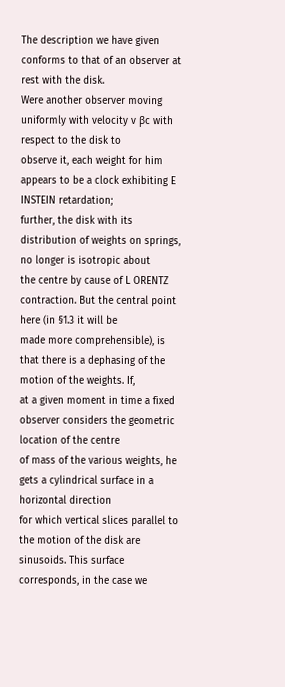The description we have given conforms to that of an observer at rest with the disk.
Were another observer moving uniformly with velocity v βc with respect to the disk to
observe it, each weight for him appears to be a clock exhibiting E INSTEIN retardation;
further, the disk with its distribution of weights on springs, no longer is isotropic about
the centre by cause of L ORENTZ contraction. But the central point here (in §1.3 it will be
made more comprehensible), is that there is a dephasing of the motion of the weights. If,
at a given moment in time a fixed observer considers the geometric location of the centre
of mass of the various weights, he gets a cylindrical surface in a horizontal direction
for which vertical slices parallel to the motion of the disk are sinusoids. This surface
corresponds, in the case we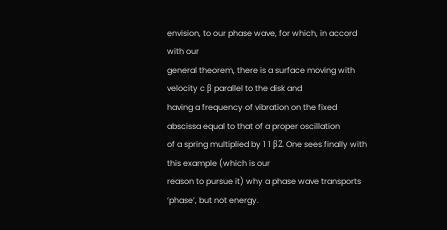envision, to our phase wave, for which, in accord with our
general theorem, there is a surface moving with velocity c β parallel to the disk and
having a frequency of vibration on the fixed abscissa equal to that of a proper oscillation
of a spring multiplied by 1 1 β2. One sees finally with this example (which is our
reason to pursue it) why a phase wave transports ‘phase’, but not energy.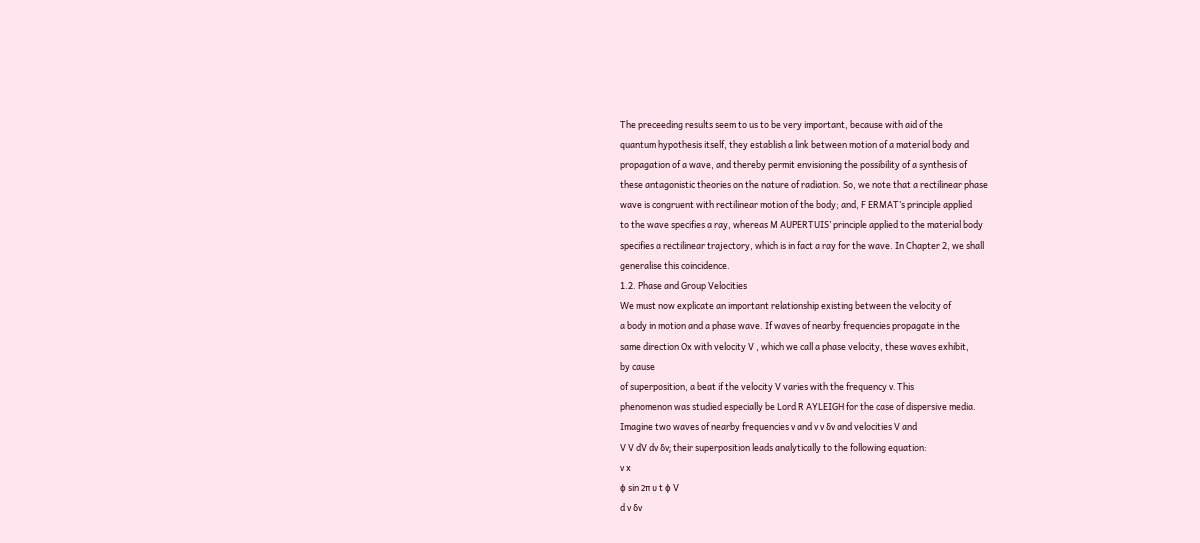The preceeding results seem to us to be very important, because with aid of the
quantum hypothesis itself, they establish a link between motion of a material body and
propagation of a wave, and thereby permit envisioning the possibility of a synthesis of
these antagonistic theories on the nature of radiation. So, we note that a rectilinear phase
wave is congruent with rectilinear motion of the body; and, F ERMAT’s principle applied
to the wave specifies a ray, whereas M AUPERTUIS’ principle applied to the material body
specifies a rectilinear trajectory, which is in fact a ray for the wave. In Chapter 2, we shall
generalise this coincidence.
1.2. Phase and Group Velocities
We must now explicate an important relationship existing between the velocity of
a body in motion and a phase wave. If waves of nearby frequencies propagate in the
same direction Ox with velocity V , which we call a phase velocity, these waves exhibit,
by cause
of superposition, a beat if the velocity V varies with the frequency ν. This
phenomenon was studied especially be Lord R AYLEIGH for the case of dispersive media.
Imagine two waves of nearby frequencies ν and ν ν δν and velocities V and
V V dV dν δν; their superposition leads analytically to the following equation:
ν x
ϕ sin 2π υ t ϕ V
d ν δν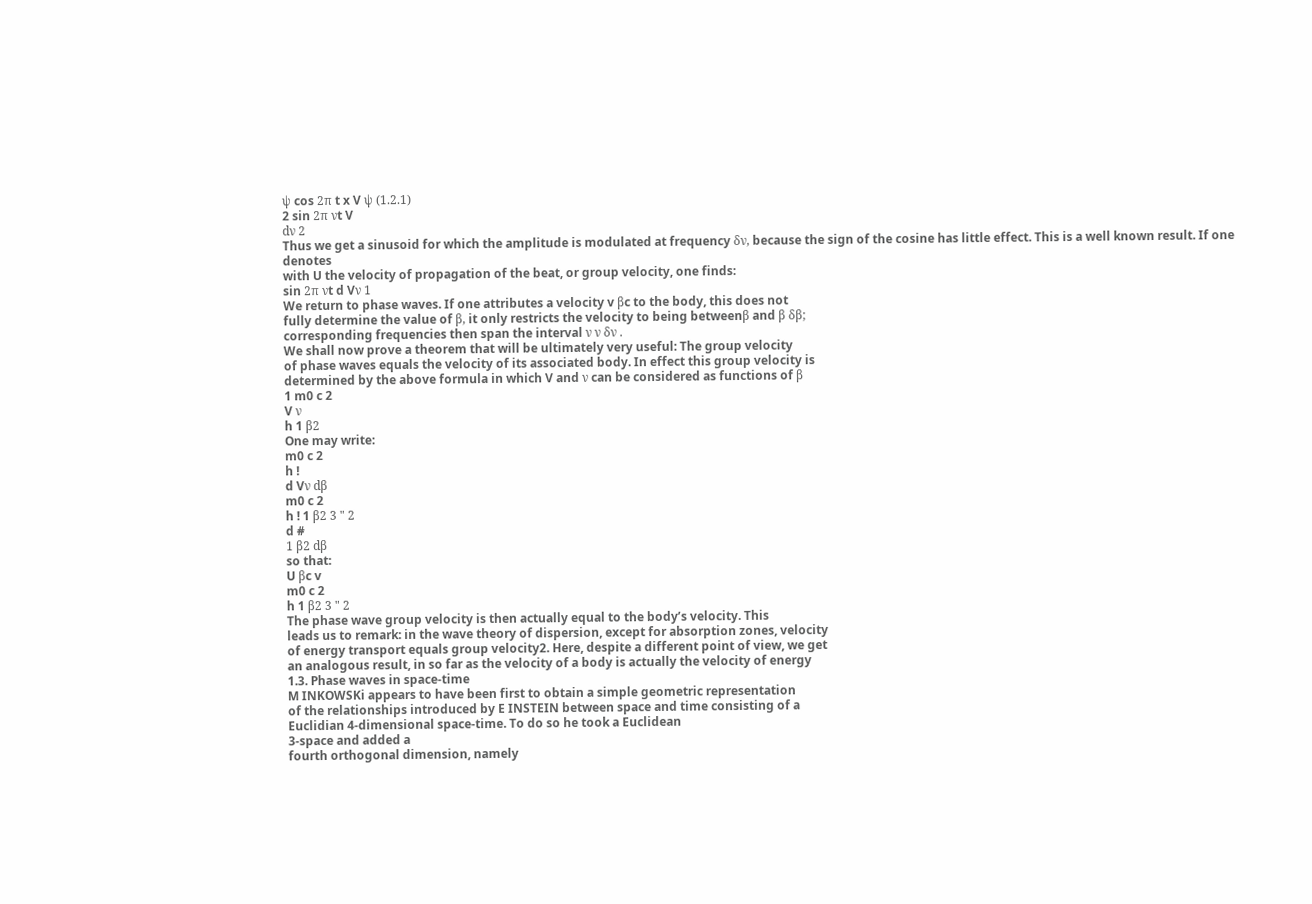ψ cos 2π t x V ψ (1.2.1)
2 sin 2π νt V
dν 2
Thus we get a sinusoid for which the amplitude is modulated at frequency δν, because the sign of the cosine has little effect. This is a well known result. If one denotes
with U the velocity of propagation of the beat, or group velocity, one finds:
sin 2π νt d Vν 1
We return to phase waves. If one attributes a velocity v βc to the body, this does not
fully determine the value of β, it only restricts the velocity to being betweenβ and β δβ;
corresponding frequencies then span the interval ν ν δν .
We shall now prove a theorem that will be ultimately very useful: The group velocity
of phase waves equals the velocity of its associated body. In effect this group velocity is
determined by the above formula in which V and ν can be considered as functions of β
1 m0 c 2
V ν
h 1 β2
One may write:
m0 c 2
h !
d Vν dβ
m0 c 2
h ! 1 β2 3 " 2
d #
1 β2 dβ
so that:
U βc v
m0 c 2
h 1 β2 3 " 2
The phase wave group velocity is then actually equal to the body’s velocity. This
leads us to remark: in the wave theory of dispersion, except for absorption zones, velocity
of energy transport equals group velocity2. Here, despite a different point of view, we get
an analogous result, in so far as the velocity of a body is actually the velocity of energy
1.3. Phase waves in space-time
M INKOWSKi appears to have been first to obtain a simple geometric representation
of the relationships introduced by E INSTEIN between space and time consisting of a
Euclidian 4-dimensional space-time. To do so he took a Euclidean
3-space and added a
fourth orthogonal dimension, namely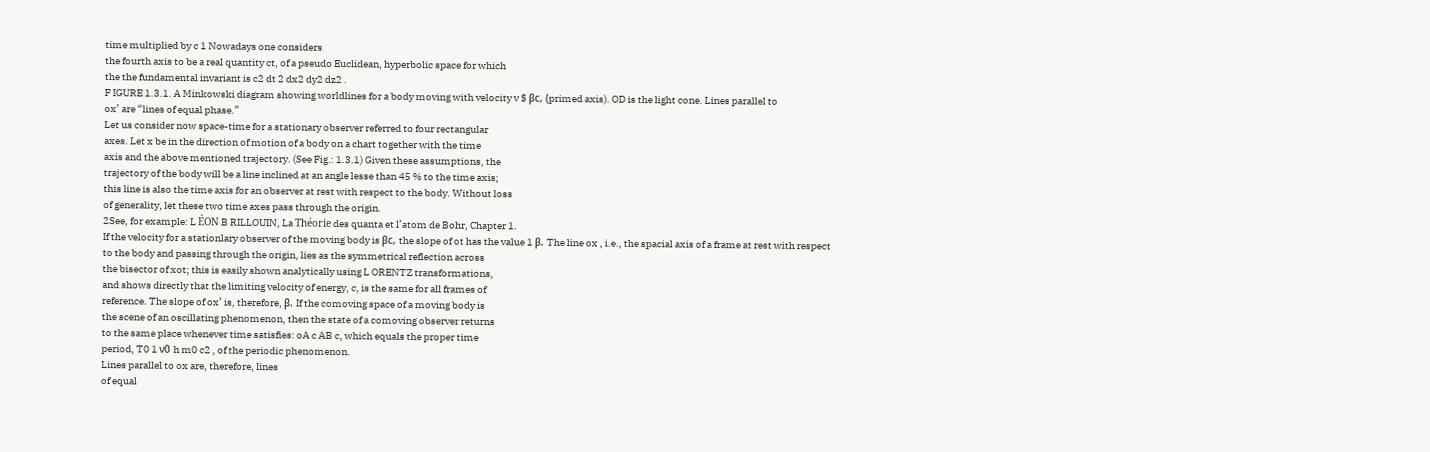time multiplied by c 1 Nowadays one considers
the fourth axis to be a real quantity ct, of a pseudo Euclidean, hyperbolic space for which
the the fundamental invariant is c2 dt 2 dx2 dy2 dz2 .
F IGURE 1.3.1. A Minkowski diagram showing worldlines for a body moving with velocity v $ βc, (primed axis). OD is the light cone. Lines parallel to
ox’ are “lines of equal phase.”
Let us consider now space-time for a stationary observer referred to four rectangular
axes. Let x be in the direction of motion of a body on a chart together with the time
axis and the above mentioned trajectory. (See Fig.: 1.3.1) Given these assumptions, the
trajectory of the body will be a line inclined at an angle lesse than 45 % to the time axis;
this line is also the time axis for an observer at rest with respect to the body. Without loss
of generality, let these two time axes pass through the origin.
2See, for example: L ÉON B RILLOUIN, La Théorie des quanta et l’atom de Bohr, Chapter 1.
If the velocity for a stationlary observer of the moving body is βc, the slope of ot has the value 1 β. The line ox , i.e., the spacial axis of a frame at rest with respect
to the body and passing through the origin, lies as the symmetrical reflection across
the bisector of xot; this is easily shown analytically using L ORENTZ transformations,
and shows directly that the limiting velocity of energy, c, is the same for all frames of
reference. The slope of ox’ is, therefore, β. If the comoving space of a moving body is
the scene of an oscillating phenomenon, then the state of a comoving observer returns
to the same place whenever time satisfies: oA c AB c, which equals the proper time
period, T0 1 ν0 h m0 c2 , of the periodic phenomenon.
Lines parallel to ox are, therefore, lines
of equal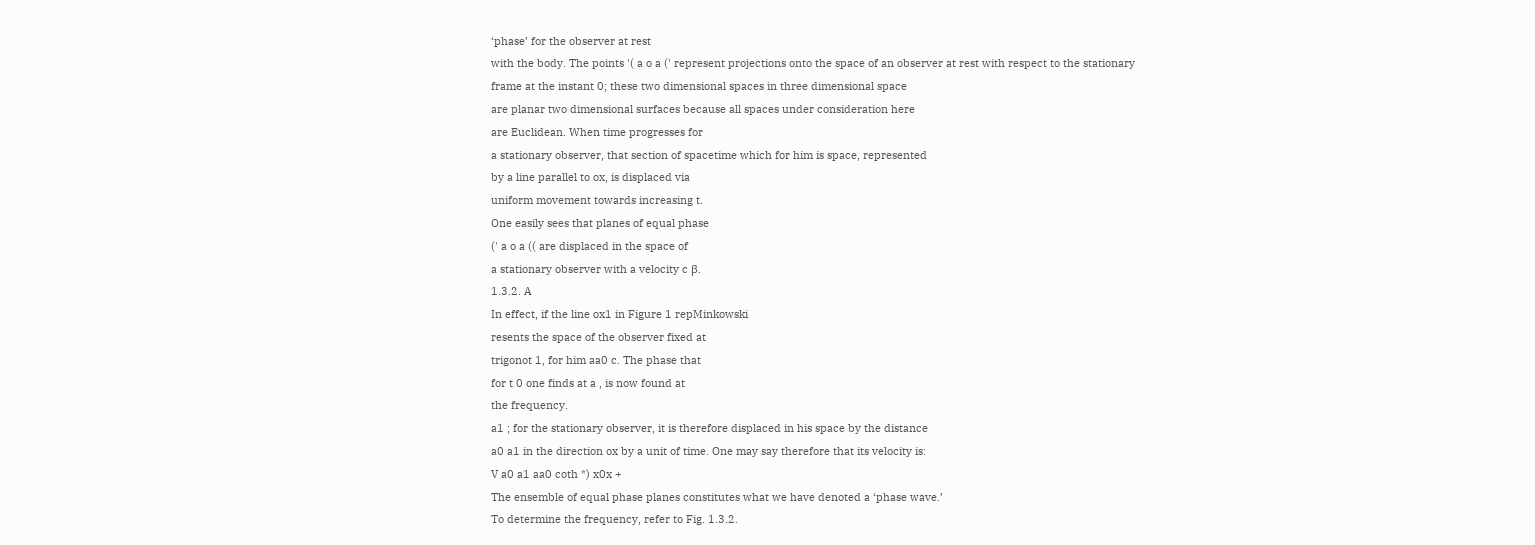‘phase’ for the observer at rest
with the body. The points '( a o a (' represent projections onto the space of an observer at rest with respect to the stationary
frame at the instant 0; these two dimensional spaces in three dimensional space
are planar two dimensional surfaces because all spaces under consideration here
are Euclidean. When time progresses for
a stationary observer, that section of spacetime which for him is space, represented
by a line parallel to ox, is displaced via
uniform movement towards increasing t.
One easily sees that planes of equal phase
(' a o a (( are displaced in the space of
a stationary observer with a velocity c β.
1.3.2. A
In effect, if the line ox1 in Figure 1 repMinkowski
resents the space of the observer fixed at
trigonot 1, for him aa0 c. The phase that
for t 0 one finds at a , is now found at
the frequency.
a1 ; for the stationary observer, it is therefore displaced in his space by the distance
a0 a1 in the direction ox by a unit of time. One may say therefore that its velocity is:
V a0 a1 aa0 coth *) x0x +
The ensemble of equal phase planes constitutes what we have denoted a ‘phase wave.’
To determine the frequency, refer to Fig. 1.3.2.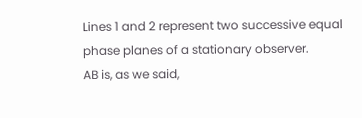Lines 1 and 2 represent two successive equal phase planes of a stationary observer.
AB is, as we said,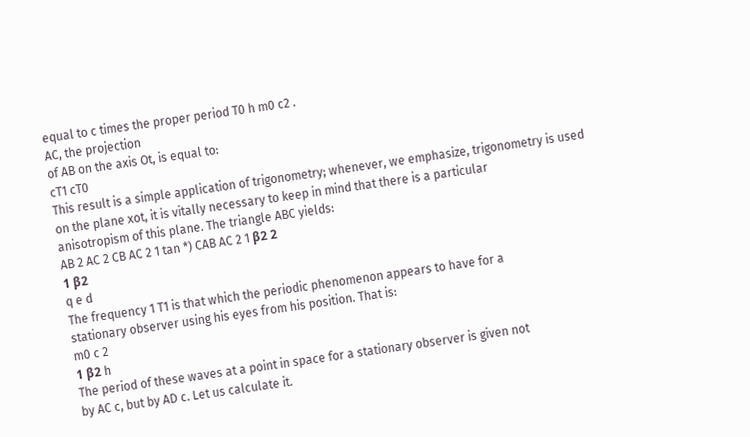equal to c times the proper period T0 h m0 c2 .
AC, the projection
of AB on the axis Ot, is equal to:
cT1 cT0
This result is a simple application of trigonometry; whenever, we emphasize, trigonometry is used on the plane xot, it is vitally necessary to keep in mind that there is a particular
anisotropism of this plane. The triangle ABC yields:
AB 2 AC 2 CB AC 2 1 tan *) CAB AC 2 1 β2 2
1 β2
q e d
The frequency 1 T1 is that which the periodic phenomenon appears to have for a
stationary observer using his eyes from his position. That is:
m0 c 2
1 β2 h
The period of these waves at a point in space for a stationary observer is given not
by AC c, but by AD c. Let us calculate it.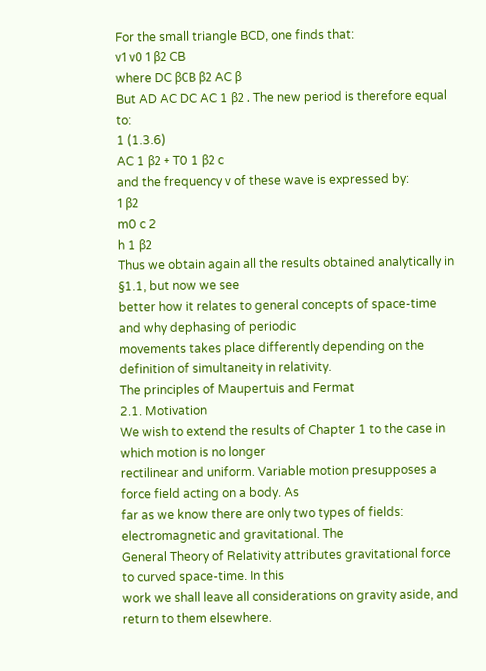For the small triangle BCD, one finds that:
ν1 ν0 1 β2 CB
where DC βCB β2 AC β
But AD AC DC AC 1 β2 . The new period is therefore equal to:
1 (1.3.6)
AC 1 β2 + T0 1 β2 c
and the frequency ν of these wave is expressed by:
1 β2
m0 c 2
h 1 β2
Thus we obtain again all the results obtained analytically in §1.1, but now we see
better how it relates to general concepts of space-time and why dephasing of periodic
movements takes place differently depending on the definition of simultaneity in relativity.
The principles of Maupertuis and Fermat
2.1. Motivation
We wish to extend the results of Chapter 1 to the case in which motion is no longer
rectilinear and uniform. Variable motion presupposes a force field acting on a body. As
far as we know there are only two types of fields: electromagnetic and gravitational. The
General Theory of Relativity attributes gravitational force to curved space-time. In this
work we shall leave all considerations on gravity aside, and return to them elsewhere.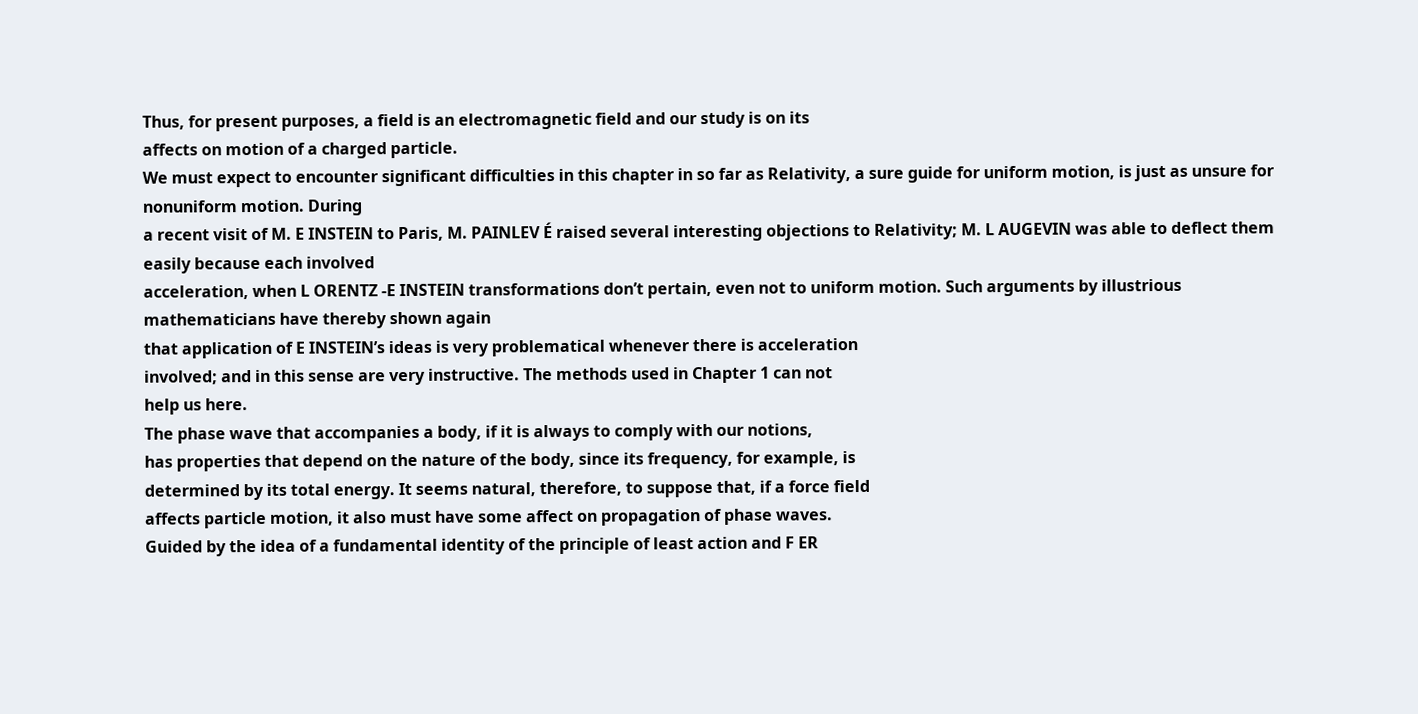Thus, for present purposes, a field is an electromagnetic field and our study is on its
affects on motion of a charged particle.
We must expect to encounter significant difficulties in this chapter in so far as Relativity, a sure guide for uniform motion, is just as unsure for nonuniform motion. During
a recent visit of M. E INSTEIN to Paris, M. PAINLEV É raised several interesting objections to Relativity; M. L AUGEVIN was able to deflect them easily because each involved
acceleration, when L ORENTZ -E INSTEIN transformations don’t pertain, even not to uniform motion. Such arguments by illustrious mathematicians have thereby shown again
that application of E INSTEIN’s ideas is very problematical whenever there is acceleration
involved; and in this sense are very instructive. The methods used in Chapter 1 can not
help us here.
The phase wave that accompanies a body, if it is always to comply with our notions,
has properties that depend on the nature of the body, since its frequency, for example, is
determined by its total energy. It seems natural, therefore, to suppose that, if a force field
affects particle motion, it also must have some affect on propagation of phase waves.
Guided by the idea of a fundamental identity of the principle of least action and F ER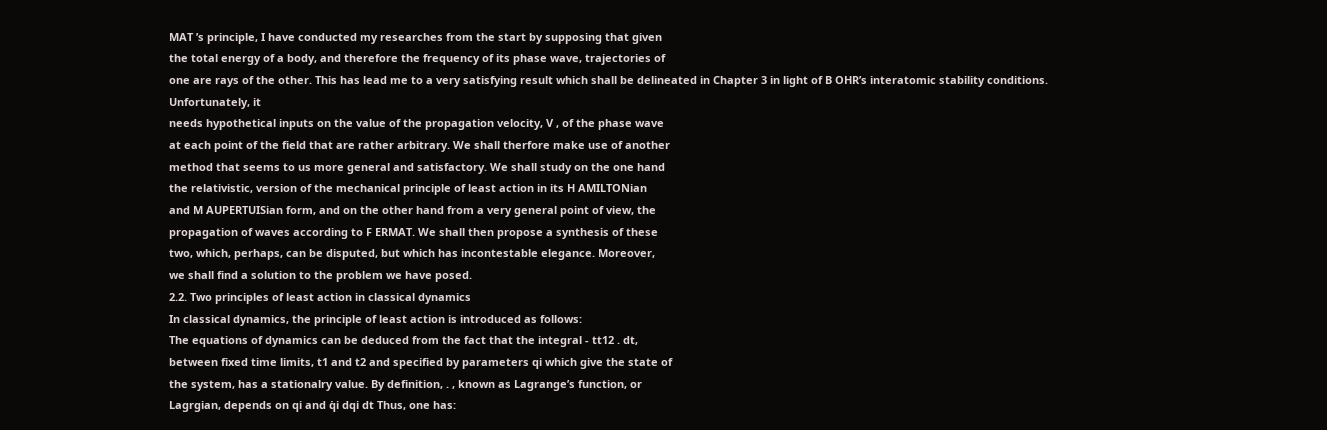MAT ’s principle, I have conducted my researches from the start by supposing that given
the total energy of a body, and therefore the frequency of its phase wave, trajectories of
one are rays of the other. This has lead me to a very satisfying result which shall be delineated in Chapter 3 in light of B OHR’s interatomic stability conditions. Unfortunately, it
needs hypothetical inputs on the value of the propagation velocity, V , of the phase wave
at each point of the field that are rather arbitrary. We shall therfore make use of another
method that seems to us more general and satisfactory. We shall study on the one hand
the relativistic, version of the mechanical principle of least action in its H AMILTONian
and M AUPERTUISian form, and on the other hand from a very general point of view, the
propagation of waves according to F ERMAT. We shall then propose a synthesis of these
two, which, perhaps, can be disputed, but which has incontestable elegance. Moreover,
we shall find a solution to the problem we have posed.
2.2. Two principles of least action in classical dynamics
In classical dynamics, the principle of least action is introduced as follows:
The equations of dynamics can be deduced from the fact that the integral - tt12 . dt,
between fixed time limits, t1 and t2 and specified by parameters qi which give the state of
the system, has a stationalry value. By definition, . , known as Lagrange’s function, or
Lagrgian, depends on qi and q̇i dqi dt Thus, one has: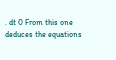. dt 0 From this one deduces the equations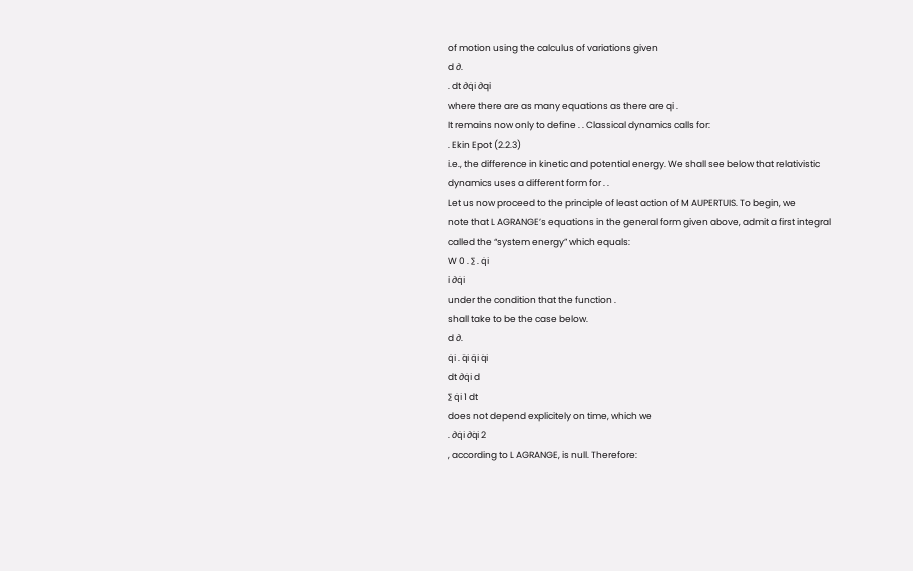of motion using the calculus of variations given
d ∂.
. dt ∂q̇i ∂qi
where there are as many equations as there are qi .
It remains now only to define . . Classical dynamics calls for:
. Ekin Epot (2.2.3)
i.e., the difference in kinetic and potential energy. We shall see below that relativistic
dynamics uses a different form for . .
Let us now proceed to the principle of least action of M AUPERTUIS. To begin, we
note that L AGRANGE’s equations in the general form given above, admit a first integral
called the “system energy” which equals:
W 0 . ∑ . q̇i
i ∂q̇i
under the condition that the function .
shall take to be the case below.
d ∂.
q̇i . q̈i q̈i q̇i
dt ∂q̇i d
∑ q̇i 1 dt
does not depend explicitely on time, which we
. ∂q̇i ∂q̇i 2
, according to L AGRANGE, is null. Therefore: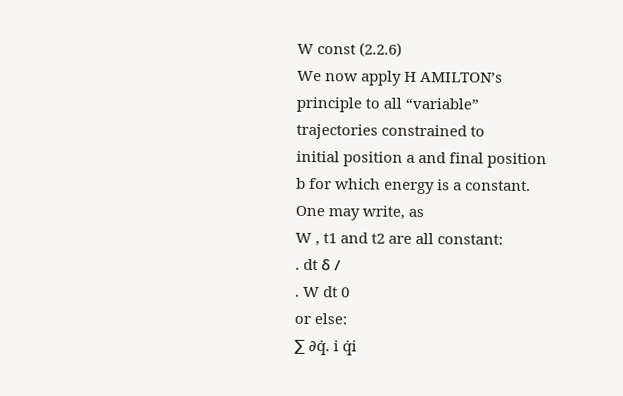W const (2.2.6)
We now apply H AMILTON’s principle to all “variable” trajectories constrained to
initial position a and final position b for which energy is a constant. One may write, as
W , t1 and t2 are all constant:
. dt δ /
. W dt 0
or else:
∑ ∂q̇. i q̇i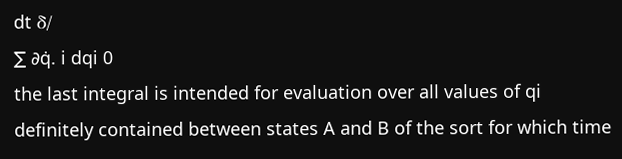dt δ/
∑ ∂q̇. i dqi 0
the last integral is intended for evaluation over all values of qi definitely contained between states A and B of the sort for which time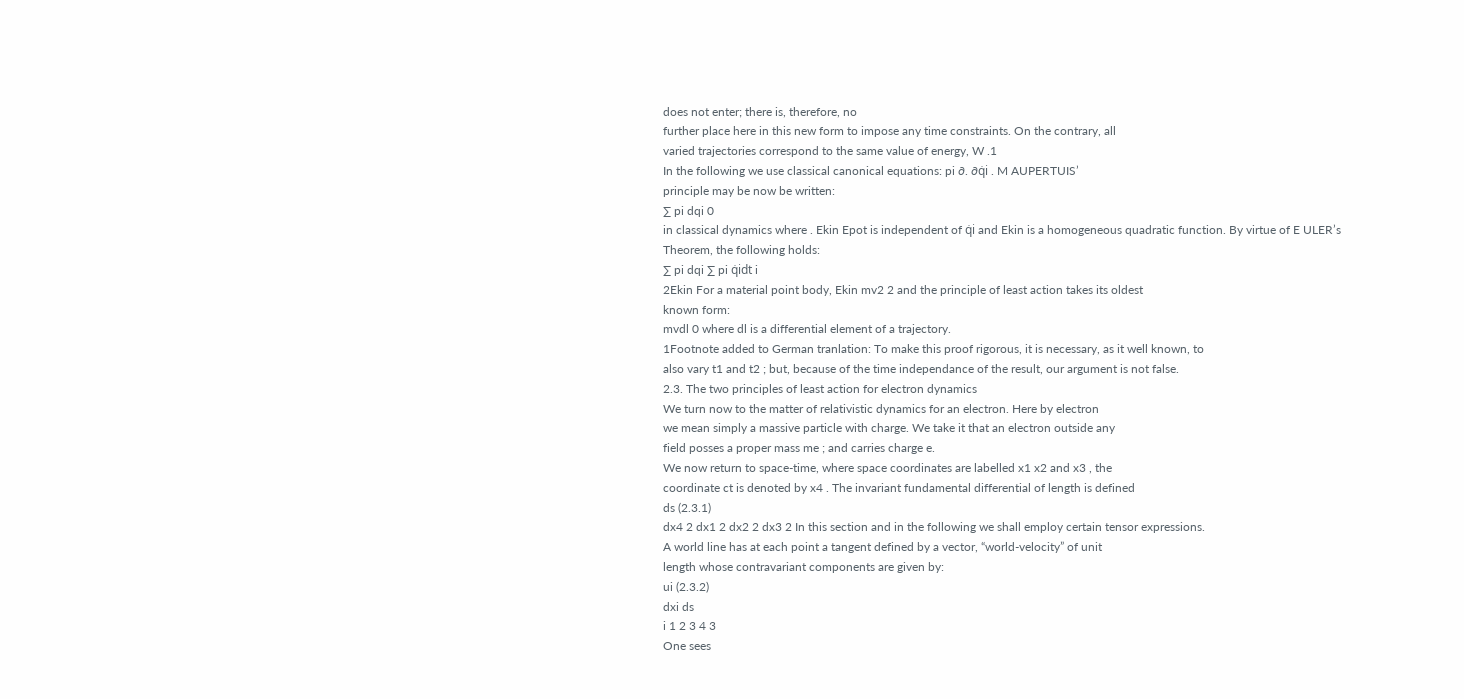does not enter; there is, therefore, no
further place here in this new form to impose any time constraints. On the contrary, all
varied trajectories correspond to the same value of energy, W .1
In the following we use classical canonical equations: pi ∂. ∂q̇i . M AUPERTUIS’
principle may be now be written:
∑ pi dqi 0
in classical dynamics where . Ekin Epot is independent of q̇i and Ekin is a homogeneous quadratic function. By virtue of E ULER’s Theorem, the following holds:
∑ pi dqi ∑ pi q̇idt i
2Ekin For a material point body, Ekin mv2 2 and the principle of least action takes its oldest
known form:
mvdl 0 where dl is a differential element of a trajectory.
1Footnote added to German tranlation: To make this proof rigorous, it is necessary, as it well known, to
also vary t1 and t2 ; but, because of the time independance of the result, our argument is not false.
2.3. The two principles of least action for electron dynamics
We turn now to the matter of relativistic dynamics for an electron. Here by electron
we mean simply a massive particle with charge. We take it that an electron outside any
field posses a proper mass me ; and carries charge e.
We now return to space-time, where space coordinates are labelled x1 x2 and x3 , the
coordinate ct is denoted by x4 . The invariant fundamental differential of length is defined
ds (2.3.1)
dx4 2 dx1 2 dx2 2 dx3 2 In this section and in the following we shall employ certain tensor expressions.
A world line has at each point a tangent defined by a vector, “world-velocity” of unit
length whose contravariant components are given by:
ui (2.3.2)
dxi ds
i 1 2 3 4 3
One sees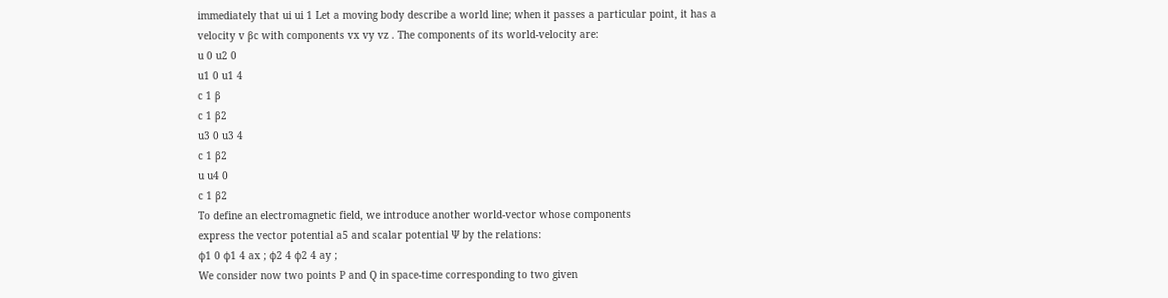immediately that ui ui 1 Let a moving body describe a world line; when it passes a particular point, it has a
velocity v βc with components vx vy vz . The components of its world-velocity are:
u 0 u2 0
u1 0 u1 4
c 1 β
c 1 β2
u3 0 u3 4
c 1 β2
u u4 0
c 1 β2
To define an electromagnetic field, we introduce another world-vector whose components
express the vector potential a5 and scalar potential Ψ by the relations:
ϕ1 0 ϕ1 4 ax ; ϕ2 4 ϕ2 4 ay ;
We consider now two points P and Q in space-time corresponding to two given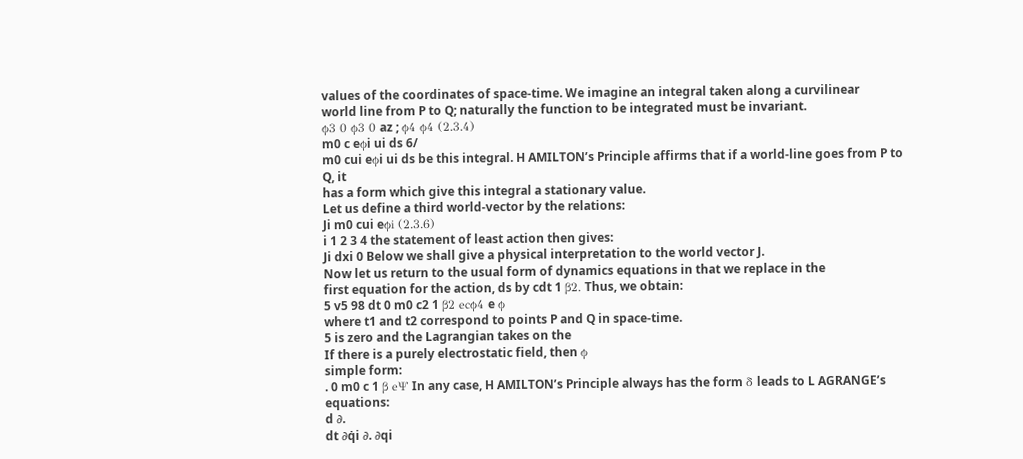values of the coordinates of space-time. We imagine an integral taken along a curvilinear
world line from P to Q; naturally the function to be integrated must be invariant.
ϕ3 0 ϕ3 0 az ; ϕ4 ϕ4 (2.3.4)
m0 c eϕi ui ds 6/
m0 cui eϕi ui ds be this integral. H AMILTON’s Principle affirms that if a world-line goes from P to Q, it
has a form which give this integral a stationary value.
Let us define a third world-vector by the relations:
Ji m0 cui eϕi (2.3.6)
i 1 2 3 4 the statement of least action then gives:
Ji dxi 0 Below we shall give a physical interpretation to the world vector J.
Now let us return to the usual form of dynamics equations in that we replace in the
first equation for the action, ds by cdt 1 β2. Thus, we obtain:
5 v5 98 dt 0 m0 c2 1 β2 ecϕ4 e ϕ
where t1 and t2 correspond to points P and Q in space-time.
5 is zero and the Lagrangian takes on the
If there is a purely electrostatic field, then ϕ
simple form:
. 0 m0 c 1 β eΨ In any case, H AMILTON’s Principle always has the form δ leads to L AGRANGE’s equations:
d ∂.
dt ∂q̇i ∂. ∂qi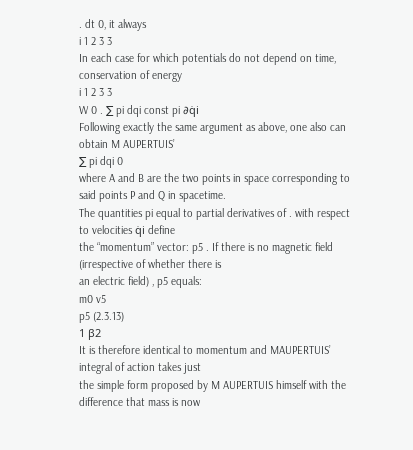. dt 0, it always
i 1 2 3 3
In each case for which potentials do not depend on time, conservation of energy
i 1 2 3 3
W 0 . ∑ pi dqi const pi ∂q̇i
Following exactly the same argument as above, one also can obtain M AUPERTUIS’
∑ pi dqi 0
where A and B are the two points in space corresponding to said points P and Q in spacetime.
The quantities pi equal to partial derivatives of . with respect to velocities q̇i define
the “momentum” vector: p5 . If there is no magnetic field (irrespective of whether there is
an electric field) , p5 equals:
m0 v5
p5 (2.3.13)
1 β2
It is therefore identical to momentum and MAUPERTUIS’ integral of action takes just
the simple form proposed by M AUPERTUIS himself with the difference that mass is now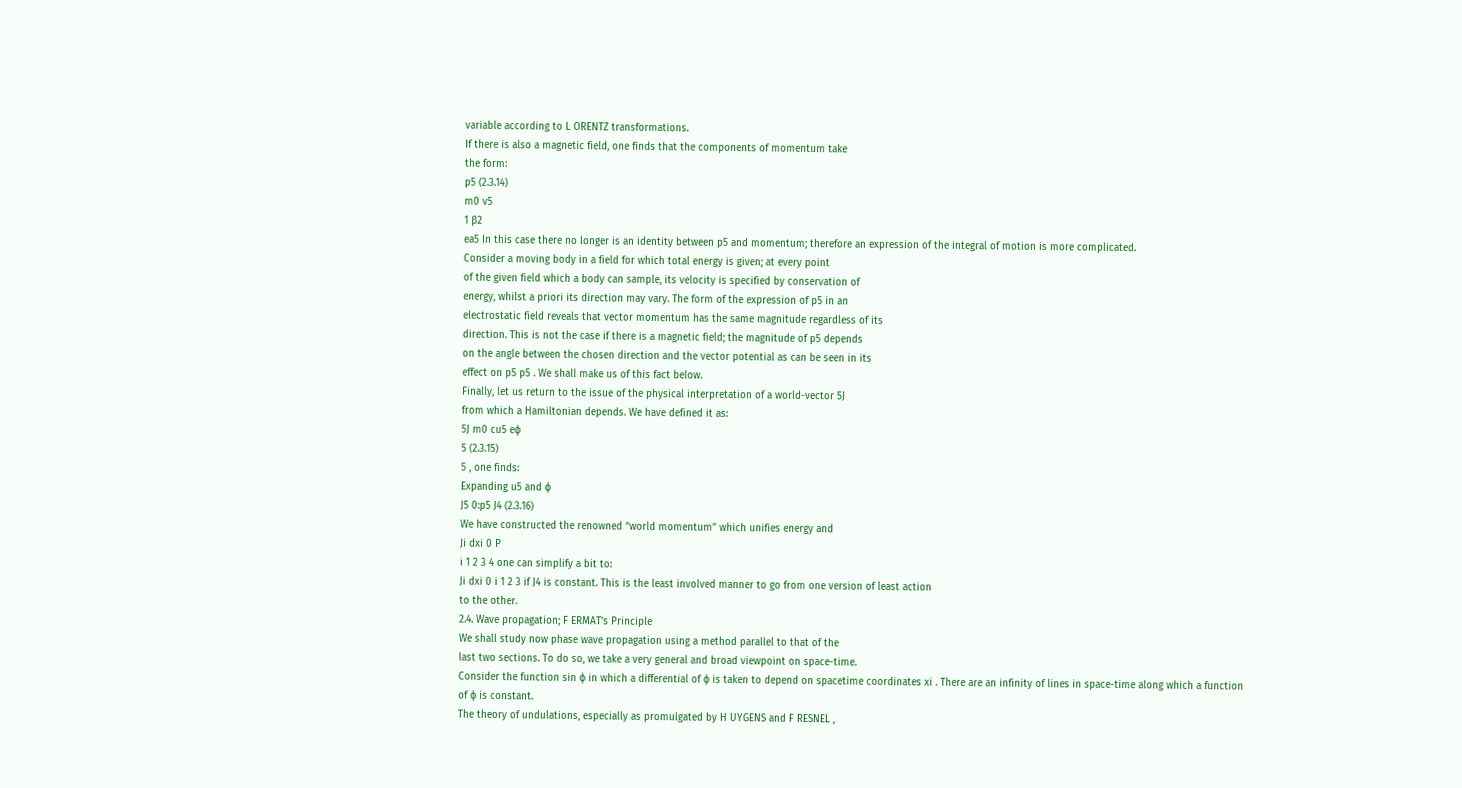variable according to L ORENTZ transformations.
If there is also a magnetic field, one finds that the components of momentum take
the form:
p5 (2.3.14)
m0 v5
1 β2
ea5 In this case there no longer is an identity between p5 and momentum; therefore an expression of the integral of motion is more complicated.
Consider a moving body in a field for which total energy is given; at every point
of the given field which a body can sample, its velocity is specified by conservation of
energy, whilst a priori its direction may vary. The form of the expression of p5 in an
electrostatic field reveals that vector momentum has the same magnitude regardless of its
direction. This is not the case if there is a magnetic field; the magnitude of p5 depends
on the angle between the chosen direction and the vector potential as can be seen in its
effect on p5 p5 . We shall make us of this fact below.
Finally, let us return to the issue of the physical interpretation of a world-vector 5J
from which a Hamiltonian depends. We have defined it as:
5J m0 cu5 eϕ
5 (2.3.15)
5 , one finds:
Expanding u5 and ϕ
J5 0:p5 J4 (2.3.16)
We have constructed the renowned “world momentum” which unifies energy and
Ji dxi 0 P
i 1 2 3 4 one can simplify a bit to:
Ji dxi 0 i 1 2 3 if J4 is constant. This is the least involved manner to go from one version of least action
to the other.
2.4. Wave propagation; F ERMAT’s Principle
We shall study now phase wave propagation using a method parallel to that of the
last two sections. To do so, we take a very general and broad viewpoint on space-time.
Consider the function sin ϕ in which a differential of ϕ is taken to depend on spacetime coordinates xi . There are an infinity of lines in space-time along which a function
of ϕ is constant.
The theory of undulations, especially as promulgated by H UYGENS and F RESNEL ,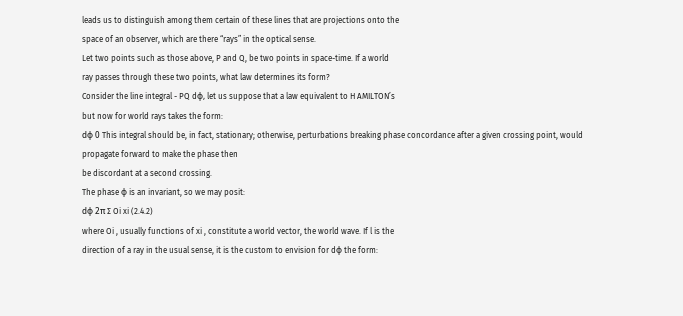leads us to distinguish among them certain of these lines that are projections onto the
space of an observer, which are there “rays” in the optical sense.
Let two points such as those above, P and Q, be two points in space-time. If a world
ray passes through these two points, what law determines its form?
Consider the line integral - PQ dϕ, let us suppose that a law equivalent to H AMILTON’s
but now for world rays takes the form:
dϕ 0 This integral should be, in fact, stationary; otherwise, perturbations breaking phase concordance after a given crossing point, would propagate forward to make the phase then
be discordant at a second crossing.
The phase ϕ is an invariant, so we may posit:
dϕ 2π ∑ Oi xi (2.4.2)
where Oi , usually functions of xi , constitute a world vector, the world wave. If l is the
direction of a ray in the usual sense, it is the custom to envision for dϕ the form: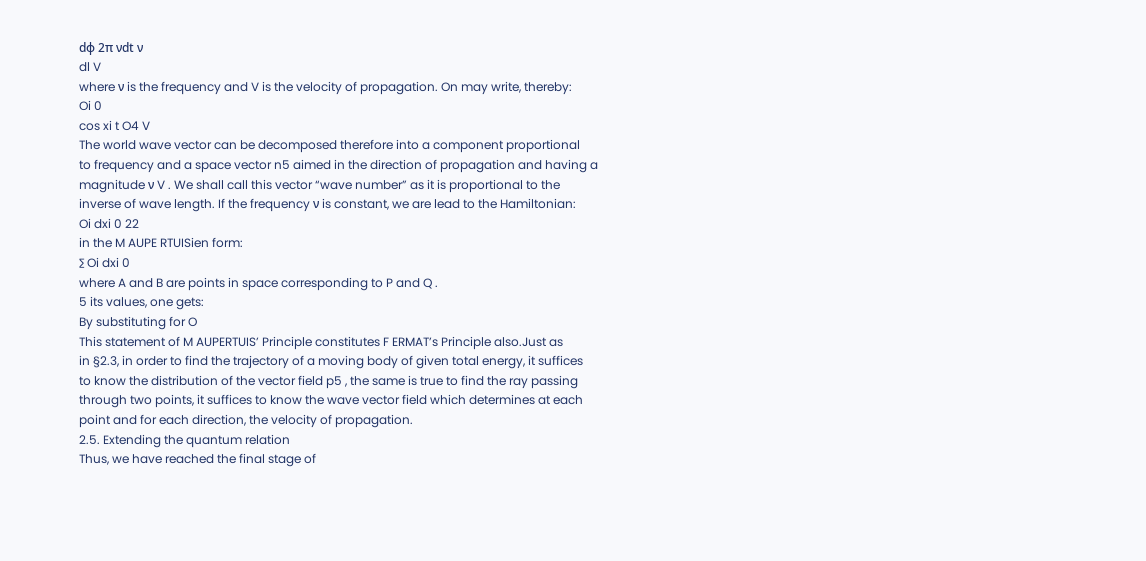dϕ 2π νdt ν
dl V
where ν is the frequency and V is the velocity of propagation. On may write, thereby:
Oi 0
cos xi t O4 V
The world wave vector can be decomposed therefore into a component proportional
to frequency and a space vector n5 aimed in the direction of propagation and having a
magnitude ν V . We shall call this vector “wave number” as it is proportional to the
inverse of wave length. If the frequency ν is constant, we are lead to the Hamiltonian:
Oi dxi 0 22
in the M AUPE RTUISien form:
∑ Oi dxi 0
where A and B are points in space corresponding to P and Q .
5 its values, one gets:
By substituting for O
This statement of M AUPERTUIS’ Principle constitutes F ERMAT’s Principle also.Just as
in §2.3, in order to find the trajectory of a moving body of given total energy, it suffices
to know the distribution of the vector field p5 , the same is true to find the ray passing
through two points, it suffices to know the wave vector field which determines at each
point and for each direction, the velocity of propagation.
2.5. Extending the quantum relation
Thus, we have reached the final stage of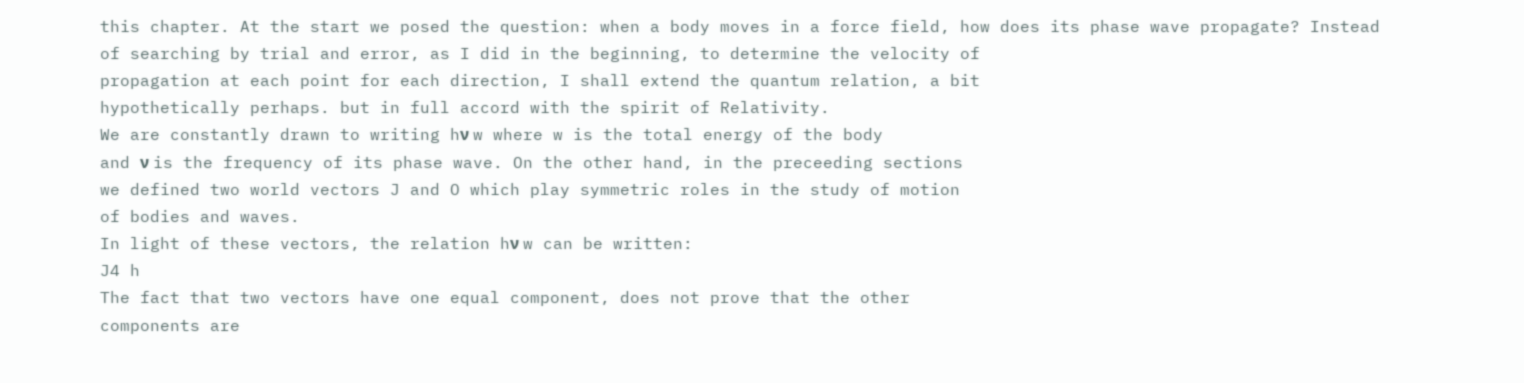this chapter. At the start we posed the question: when a body moves in a force field, how does its phase wave propagate? Instead
of searching by trial and error, as I did in the beginning, to determine the velocity of
propagation at each point for each direction, I shall extend the quantum relation, a bit
hypothetically perhaps. but in full accord with the spirit of Relativity.
We are constantly drawn to writing hν w where w is the total energy of the body
and ν is the frequency of its phase wave. On the other hand, in the preceeding sections
we defined two world vectors J and O which play symmetric roles in the study of motion
of bodies and waves.
In light of these vectors, the relation hν w can be written:
J4 h
The fact that two vectors have one equal component, does not prove that the other
components are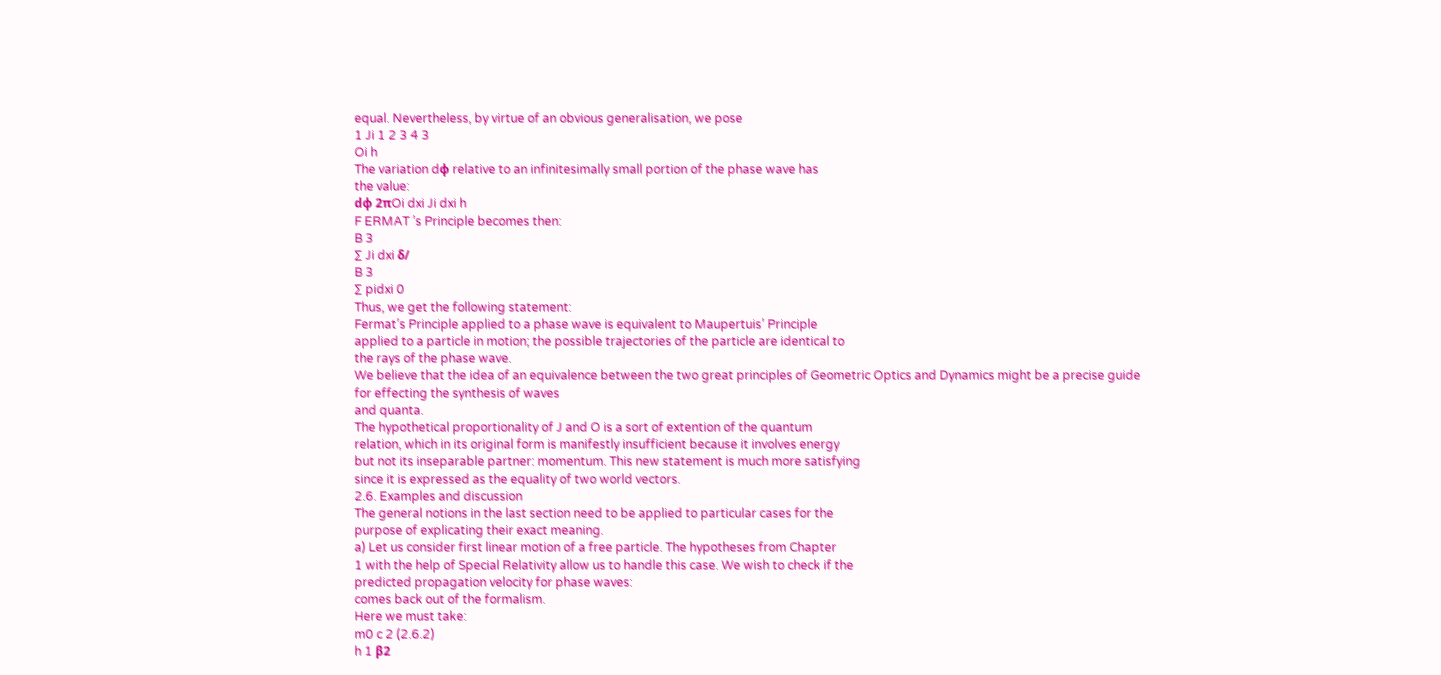equal. Nevertheless, by virtue of an obvious generalisation, we pose
1 Ji 1 2 3 4 3
Oi h
The variation dϕ relative to an infinitesimally small portion of the phase wave has
the value:
dϕ 2πOi dxi Ji dxi h
F ERMAT ’s Principle becomes then:
B 3
∑ Ji dxi δ/
B 3
∑ pidxi 0
Thus, we get the following statement:
Fermat’s Principle applied to a phase wave is equivalent to Maupertuis’ Principle
applied to a particle in motion; the possible trajectories of the particle are identical to
the rays of the phase wave.
We believe that the idea of an equivalence between the two great principles of Geometric Optics and Dynamics might be a precise guide for effecting the synthesis of waves
and quanta.
The hypothetical proportionality of J and O is a sort of extention of the quantum
relation, which in its original form is manifestly insufficient because it involves energy
but not its inseparable partner: momentum. This new statement is much more satisfying
since it is expressed as the equality of two world vectors.
2.6. Examples and discussion
The general notions in the last section need to be applied to particular cases for the
purpose of explicating their exact meaning.
a) Let us consider first linear motion of a free particle. The hypotheses from Chapter
1 with the help of Special Relativity allow us to handle this case. We wish to check if the
predicted propagation velocity for phase waves:
comes back out of the formalism.
Here we must take:
m0 c 2 (2.6.2)
h 1 β2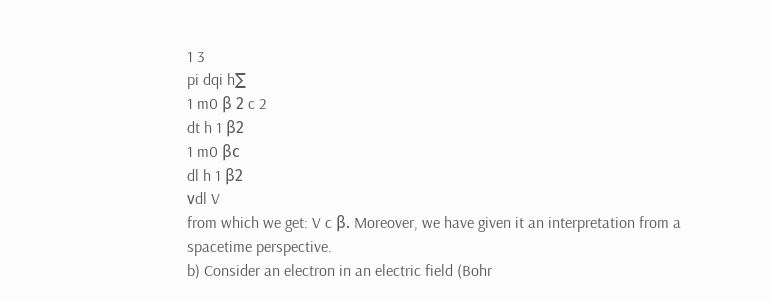1 3
pi dqi h∑
1 m0 β 2 c 2
dt h 1 β2
1 m0 βc
dl h 1 β2
νdl V
from which we get: V c β. Moreover, we have given it an interpretation from a spacetime perspective.
b) Consider an electron in an electric field (Bohr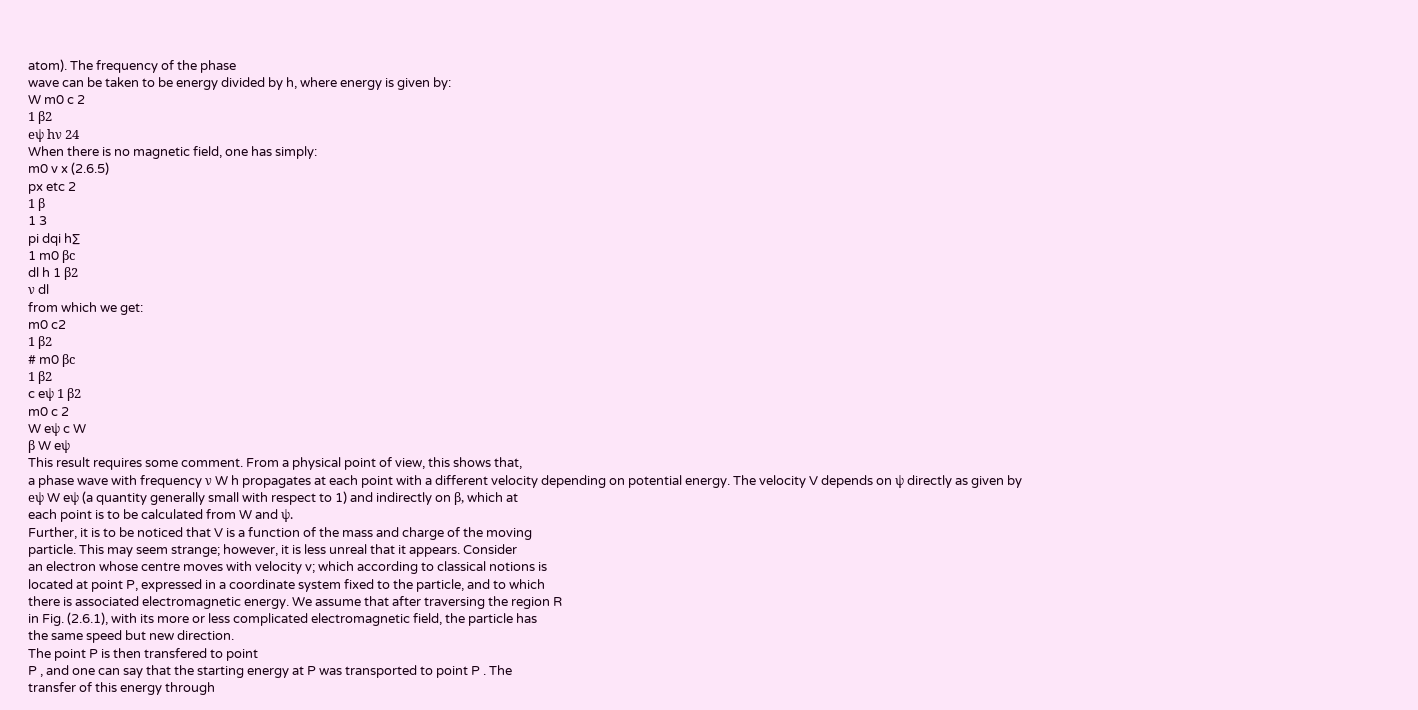atom). The frequency of the phase
wave can be taken to be energy divided by h, where energy is given by:
W m0 c 2
1 β2
eψ hν 24
When there is no magnetic field, one has simply:
m0 v x (2.6.5)
px etc 2
1 β
1 3
pi dqi h∑
1 m0 βc
dl h 1 β2
ν dl
from which we get:
m0 c2
1 β2
# m0 βc
1 β2
c eψ 1 β2
m0 c 2
W eψ c W
β W eψ
This result requires some comment. From a physical point of view, this shows that,
a phase wave with frequency ν W h propagates at each point with a different velocity depending on potential energy. The velocity V depends on ψ directly as given by
eψ W eψ (a quantity generally small with respect to 1) and indirectly on β, which at
each point is to be calculated from W and ψ.
Further, it is to be noticed that V is a function of the mass and charge of the moving
particle. This may seem strange; however, it is less unreal that it appears. Consider
an electron whose centre moves with velocity v; which according to classical notions is
located at point P, expressed in a coordinate system fixed to the particle, and to which
there is associated electromagnetic energy. We assume that after traversing the region R
in Fig. (2.6.1), with its more or less complicated electromagnetic field, the particle has
the same speed but new direction.
The point P is then transfered to point
P , and one can say that the starting energy at P was transported to point P . The
transfer of this energy through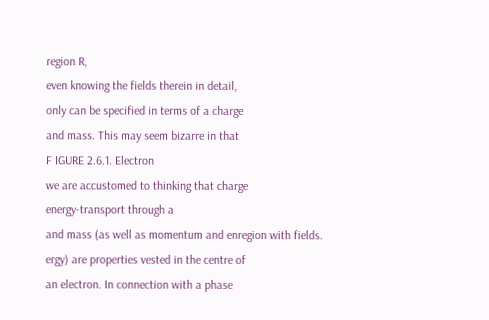region R,
even knowing the fields therein in detail,
only can be specified in terms of a charge
and mass. This may seem bizarre in that
F IGURE 2.6.1. Electron
we are accustomed to thinking that charge
energy-transport through a
and mass (as well as momentum and enregion with fields.
ergy) are properties vested in the centre of
an electron. In connection with a phase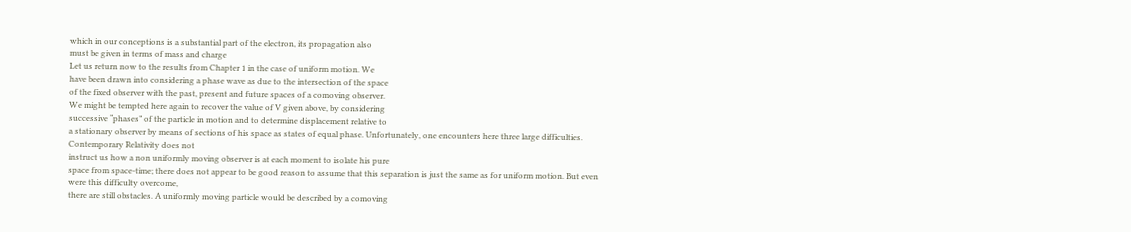which in our conceptions is a substantial part of the electron, its propagation also
must be given in terms of mass and charge
Let us return now to the results from Chapter 1 in the case of uniform motion. We
have been drawn into considering a phase wave as due to the intersection of the space
of the fixed observer with the past, present and future spaces of a comoving observer.
We might be tempted here again to recover the value of V given above, by considering
successive “phases” of the particle in motion and to determine displacement relative to
a stationary observer by means of sections of his space as states of equal phase. Unfortunately, one encounters here three large difficulties. Contemporary Relativity does not
instruct us how a non uniformly moving observer is at each moment to isolate his pure
space from space-time; there does not appear to be good reason to assume that this separation is just the same as for uniform motion. But even were this difficulty overcome,
there are still obstacles. A uniformly moving particle would be described by a comoving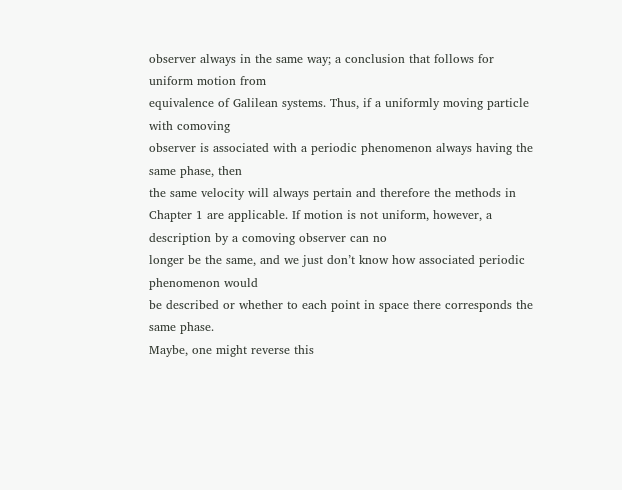observer always in the same way; a conclusion that follows for uniform motion from
equivalence of Galilean systems. Thus, if a uniformly moving particle with comoving
observer is associated with a periodic phenomenon always having the same phase, then
the same velocity will always pertain and therefore the methods in Chapter 1 are applicable. If motion is not uniform, however, a description by a comoving observer can no
longer be the same, and we just don’t know how associated periodic phenomenon would
be described or whether to each point in space there corresponds the same phase.
Maybe, one might reverse this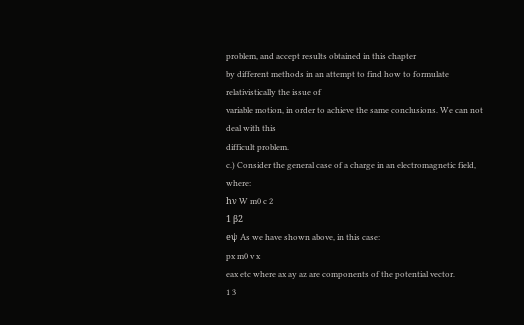problem, and accept results obtained in this chapter
by different methods in an attempt to find how to formulate relativistically the issue of
variable motion, in order to achieve the same conclusions. We can not deal with this
difficult problem.
c.) Consider the general case of a charge in an electromagnetic field, where:
hν W m0 c 2
1 β2
eψ As we have shown above, in this case:
px m0 v x
eax etc where ax ay az are components of the potential vector.
1 3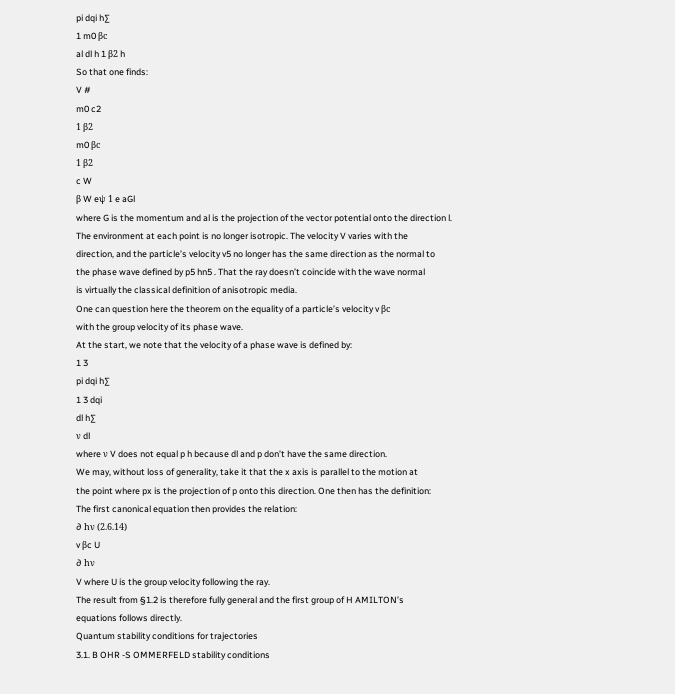pi dqi h∑
1 m0 βc
al dl h 1 β2 h
So that one finds:
V #
m0 c2
1 β2
m0 βc
1 β2
c W
β W eψ 1 e aGl
where G is the momentum and al is the projection of the vector potential onto the direction l.
The environment at each point is no longer isotropic. The velocity V varies with the
direction, and the particle’s velocity v5 no longer has the same direction as the normal to
the phase wave defined by p5 hn5 . That the ray doesn’t coincide with the wave normal
is virtually the classical definition of anisotropic media.
One can question here the theorem on the equality of a particle’s velocity v βc
with the group velocity of its phase wave.
At the start, we note that the velocity of a phase wave is defined by:
1 3
pi dqi h∑
1 3 dqi
dl h∑
ν dl
where ν V does not equal p h because dl and p don’t have the same direction.
We may, without loss of generality, take it that the x axis is parallel to the motion at
the point where px is the projection of p onto this direction. One then has the definition:
The first canonical equation then provides the relation:
∂ hν (2.6.14)
v βc U
∂ hν
V where U is the group velocity following the ray.
The result from §1.2 is therefore fully general and the first group of H AMILTON’s
equations follows directly.
Quantum stability conditions for trajectories
3.1. B OHR -S OMMERFELD stability conditions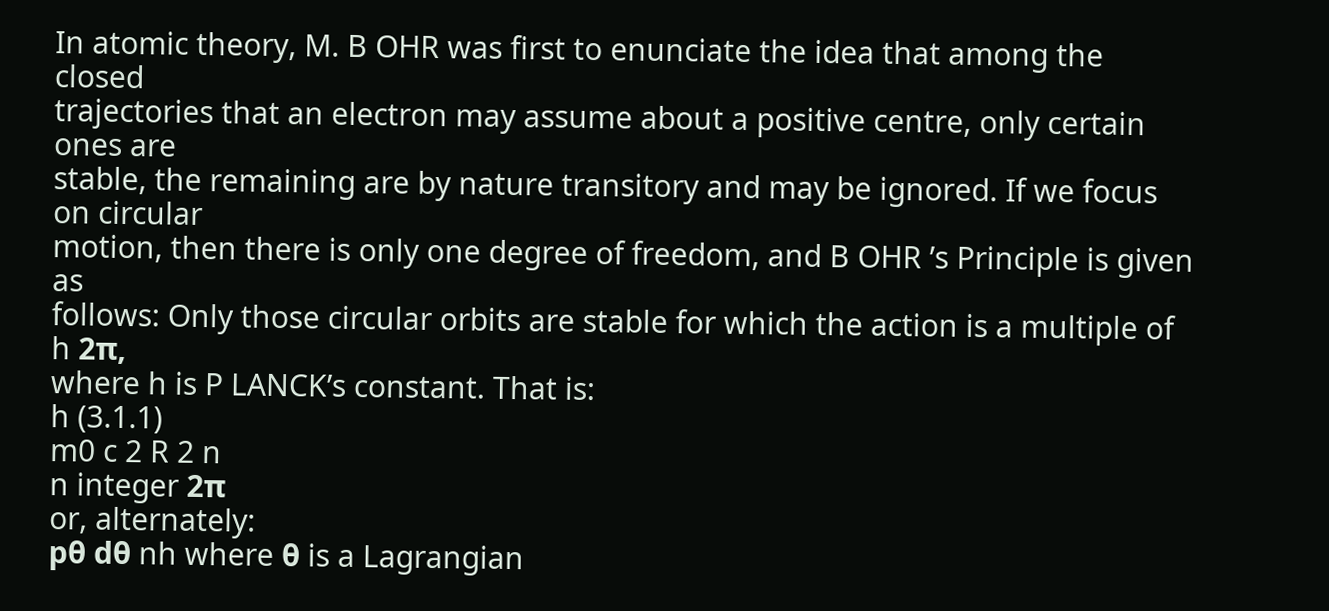In atomic theory, M. B OHR was first to enunciate the idea that among the closed
trajectories that an electron may assume about a positive centre, only certain ones are
stable, the remaining are by nature transitory and may be ignored. If we focus on circular
motion, then there is only one degree of freedom, and B OHR ’s Principle is given as
follows: Only those circular orbits are stable for which the action is a multiple of h 2π,
where h is P LANCK’s constant. That is:
h (3.1.1)
m0 c 2 R 2 n
n integer 2π
or, alternately:
pθ dθ nh where θ is a Lagrangian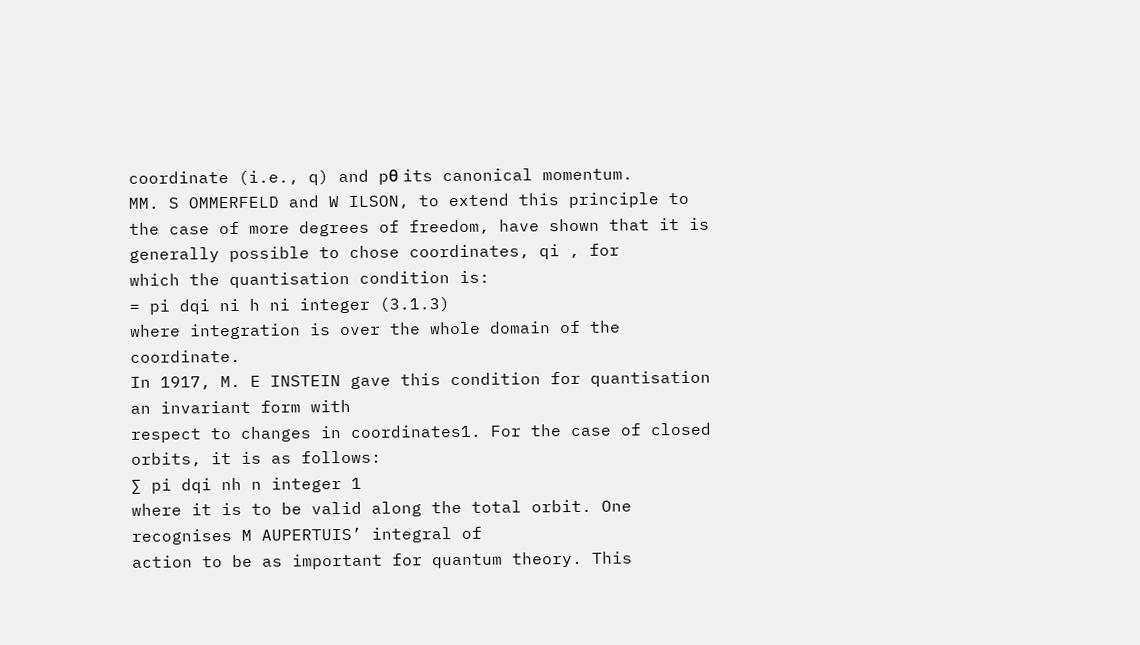coordinate (i.e., q) and pθ its canonical momentum.
MM. S OMMERFELD and W ILSON, to extend this principle to the case of more degrees of freedom, have shown that it is generally possible to chose coordinates, qi , for
which the quantisation condition is:
= pi dqi ni h ni integer (3.1.3)
where integration is over the whole domain of the coordinate.
In 1917, M. E INSTEIN gave this condition for quantisation an invariant form with
respect to changes in coordinates1. For the case of closed orbits, it is as follows:
∑ pi dqi nh n integer 1
where it is to be valid along the total orbit. One recognises M AUPERTUIS’ integral of
action to be as important for quantum theory. This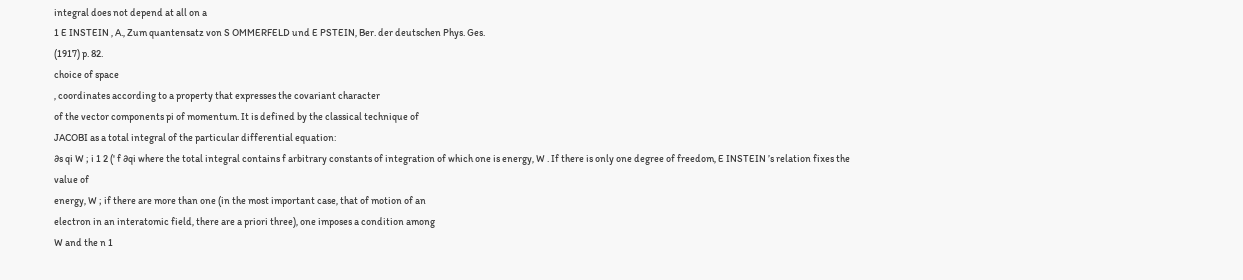integral does not depend at all on a
1 E INSTEIN , A., Zum quantensatz von S OMMERFELD und E PSTEIN, Ber. der deutschen Phys. Ges.
(1917) p. 82.
choice of space
, coordinates according to a property that expresses the covariant character
of the vector components pi of momentum. It is defined by the classical technique of
JACOBI as a total integral of the particular differential equation:
∂s qi W ; i 1 2 (' f ∂qi where the total integral contains f arbitrary constants of integration of which one is energy, W . If there is only one degree of freedom, E INSTEIN ’s relation fixes the value of
energy, W ; if there are more than one (in the most important case, that of motion of an
electron in an interatomic field, there are a priori three), one imposes a condition among
W and the n 1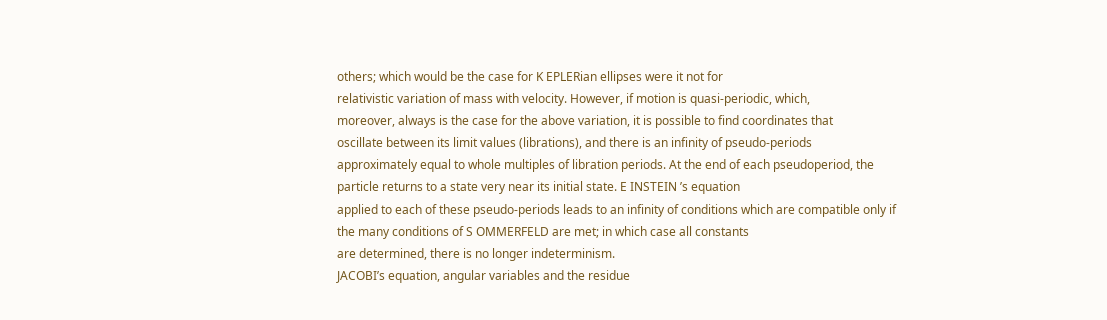others; which would be the case for K EPLERian ellipses were it not for
relativistic variation of mass with velocity. However, if motion is quasi-periodic, which,
moreover, always is the case for the above variation, it is possible to find coordinates that
oscillate between its limit values (librations), and there is an infinity of pseudo-periods
approximately equal to whole multiples of libration periods. At the end of each pseudoperiod, the particle returns to a state very near its initial state. E INSTEIN ’s equation
applied to each of these pseudo-periods leads to an infinity of conditions which are compatible only if the many conditions of S OMMERFELD are met; in which case all constants
are determined, there is no longer indeterminism.
JACOBI’s equation, angular variables and the residue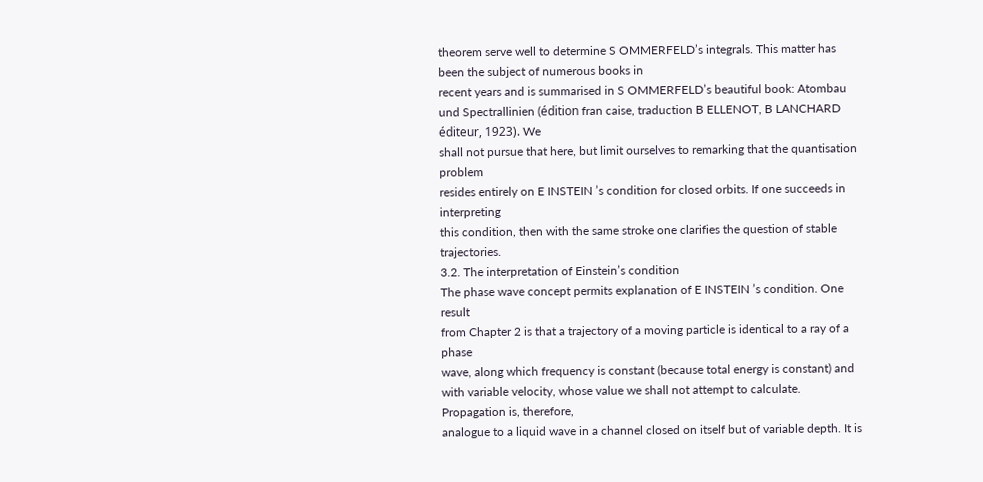theorem serve well to determine S OMMERFELD’s integrals. This matter has been the subject of numerous books in
recent years and is summarised in S OMMERFELD’s beautiful book: Atombau und Spectrallinien (édition fran caise, traduction B ELLENOT, B LANCHARD éditeur, 1923). We
shall not pursue that here, but limit ourselves to remarking that the quantisation problem
resides entirely on E INSTEIN ’s condition for closed orbits. If one succeeds in interpreting
this condition, then with the same stroke one clarifies the question of stable trajectories.
3.2. The interpretation of Einstein’s condition
The phase wave concept permits explanation of E INSTEIN ’s condition. One result
from Chapter 2 is that a trajectory of a moving particle is identical to a ray of a phase
wave, along which frequency is constant (because total energy is constant) and with variable velocity, whose value we shall not attempt to calculate. Propagation is, therefore,
analogue to a liquid wave in a channel closed on itself but of variable depth. It is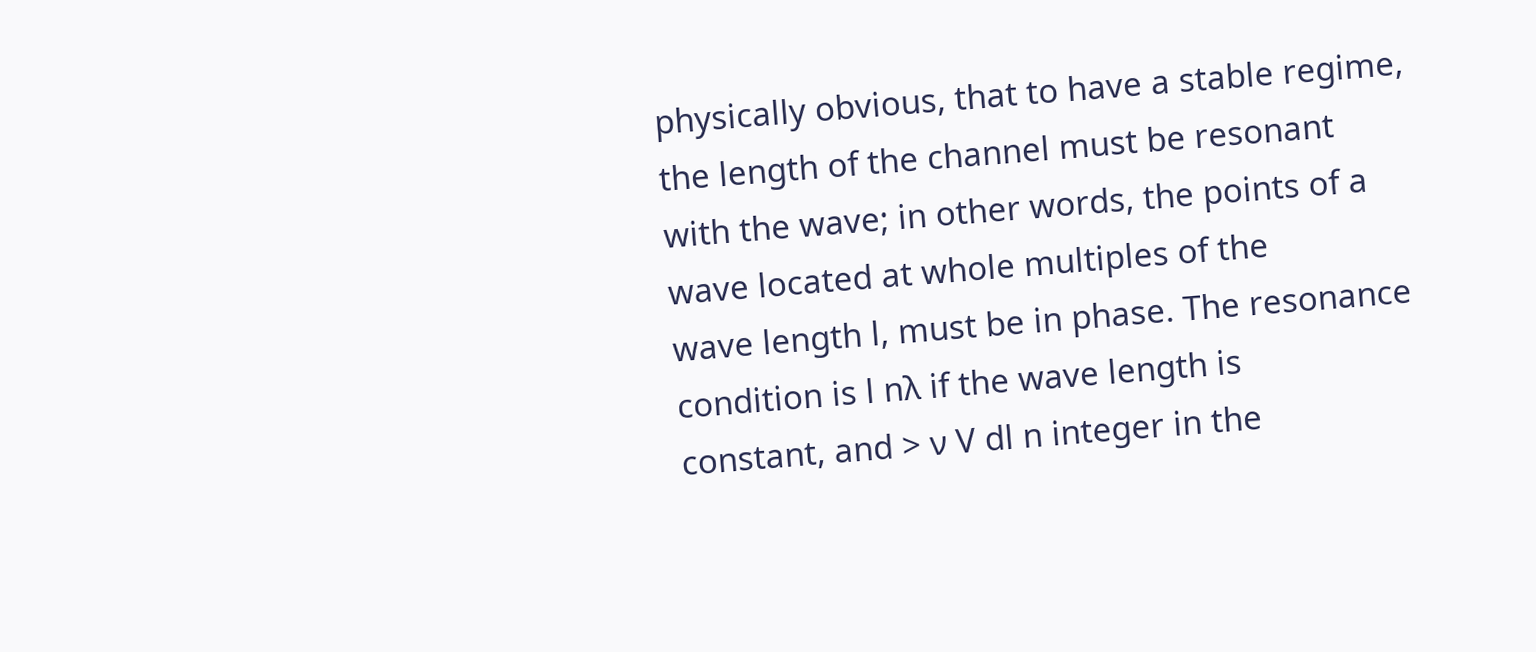physically obvious, that to have a stable regime, the length of the channel must be resonant
with the wave; in other words, the points of a wave located at whole multiples of the
wave length l, must be in phase. The resonance condition is l nλ if the wave length is
constant, and > ν V dl n integer in the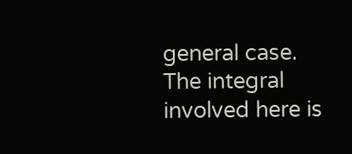general case.
The integral involved here is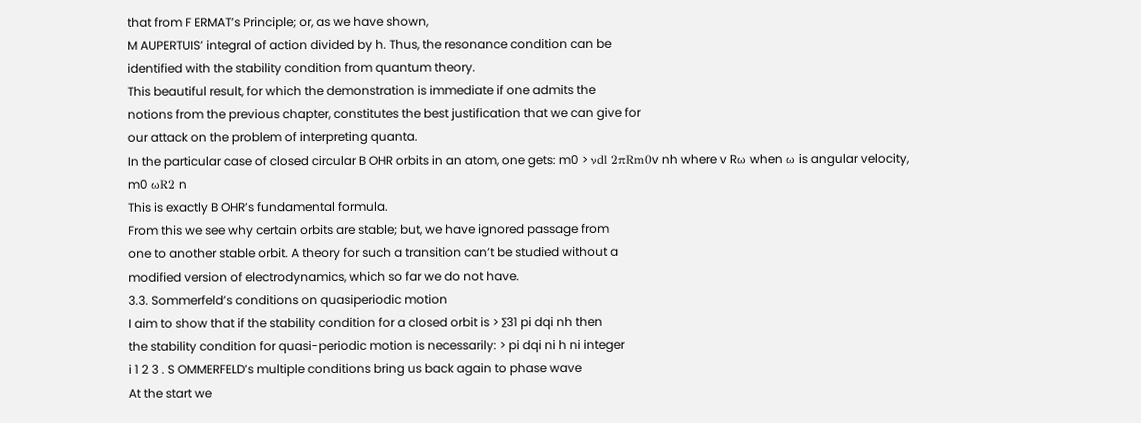that from F ERMAT’s Principle; or, as we have shown,
M AUPERTUIS’ integral of action divided by h. Thus, the resonance condition can be
identified with the stability condition from quantum theory.
This beautiful result, for which the demonstration is immediate if one admits the
notions from the previous chapter, constitutes the best justification that we can give for
our attack on the problem of interpreting quanta.
In the particular case of closed circular B OHR orbits in an atom, one gets: m0 > νdl 2πRm0v nh where v Rω when ω is angular velocity,
m0 ωR2 n
This is exactly B OHR’s fundamental formula.
From this we see why certain orbits are stable; but, we have ignored passage from
one to another stable orbit. A theory for such a transition can’t be studied without a
modified version of electrodynamics, which so far we do not have.
3.3. Sommerfeld’s conditions on quasiperiodic motion
I aim to show that if the stability condition for a closed orbit is > ∑31 pi dqi nh then
the stability condition for quasi-periodic motion is necessarily: > pi dqi ni h ni integer
i 1 2 3 . S OMMERFELD’s multiple conditions bring us back again to phase wave
At the start we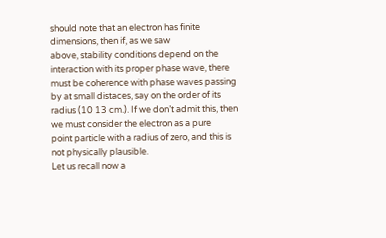should note that an electron has finite dimensions, then if, as we saw
above, stability conditions depend on the interaction with its proper phase wave, there
must be coherence with phase waves passing by at small distaces, say on the order of its
radius (10 13 cm.). If we don’t admit this, then we must consider the electron as a pure
point particle with a radius of zero, and this is not physically plausible.
Let us recall now a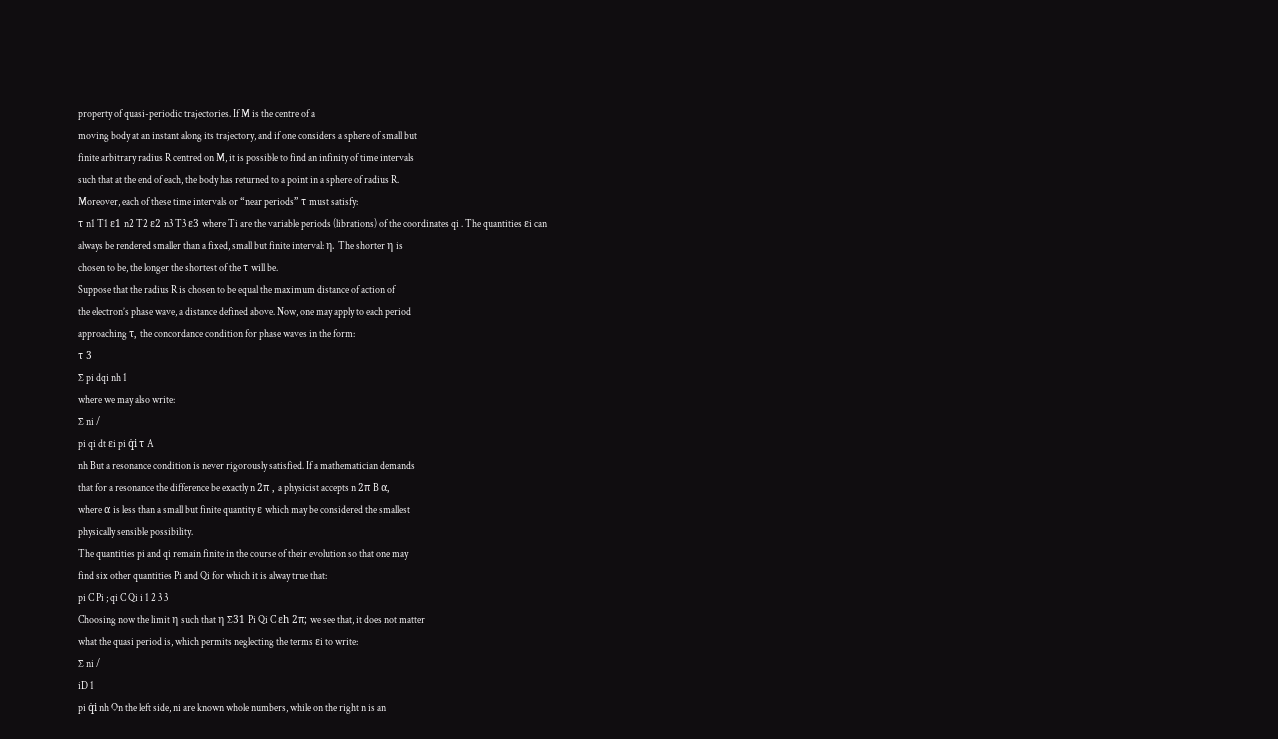property of quasi-periodic trajectories. If M is the centre of a
moving body at an instant along its trajectory, and if one considers a sphere of small but
finite arbitrary radius R centred on M, it is possible to find an infinity of time intervals
such that at the end of each, the body has returned to a point in a sphere of radius R.
Moreover, each of these time intervals or “near periods” τ must satisfy:
τ n1 T1 ε1 n2 T2 ε2 n3 T3 ε3 where Ti are the variable periods (librations) of the coordinates qi . The quantities εi can
always be rendered smaller than a fixed, small but finite interval: η. The shorter η is
chosen to be, the longer the shortest of the τ will be.
Suppose that the radius R is chosen to be equal the maximum distance of action of
the electron’s phase wave, a distance defined above. Now, one may apply to each period
approaching τ, the concordance condition for phase waves in the form:
τ 3
∑ pi dqi nh 1
where we may also write:
∑ ni /
pi qi dt εi pi q̇i τ A
nh But a resonance condition is never rigorously satisfied. If a mathematician demands
that for a resonance the difference be exactly n 2π , a physicist accepts n 2π B α,
where α is less than a small but finite quantity ε which may be considered the smallest
physically sensible possibility.
The quantities pi and qi remain finite in the course of their evolution so that one may
find six other quantities Pi and Qi for which it is alway true that:
pi C Pi ; qi C Qi i 1 2 3 3
Choosing now the limit η such that η ∑31 Pi Qi C εh 2π; we see that, it does not matter
what the quasi period is, which permits neglecting the terms εi to write:
∑ ni /
iD 1
pi q̇i nh On the left side, ni are known whole numbers, while on the right n is an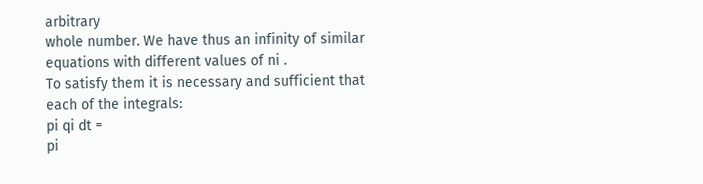arbitrary
whole number. We have thus an infinity of similar equations with different values of ni .
To satisfy them it is necessary and sufficient that each of the integrals:
pi qi dt =
pi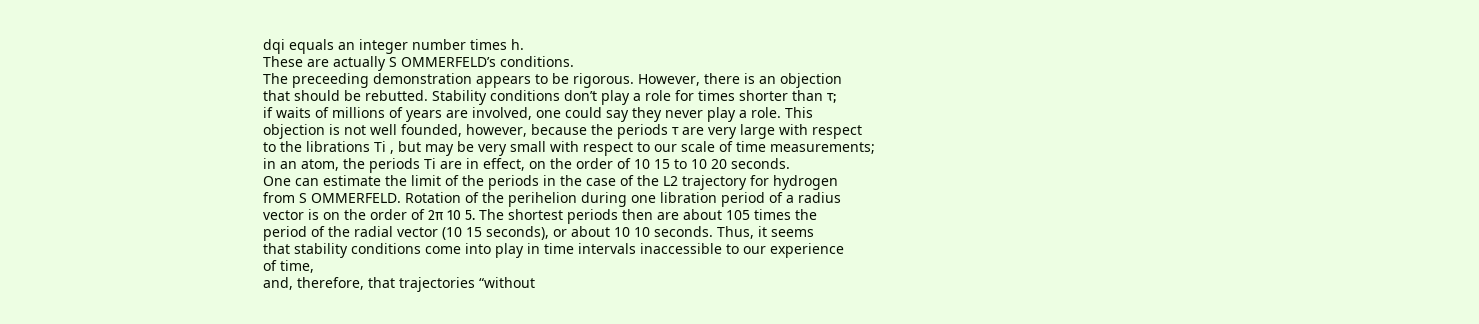dqi equals an integer number times h.
These are actually S OMMERFELD’s conditions.
The preceeding demonstration appears to be rigorous. However, there is an objection
that should be rebutted. Stability conditions don’t play a role for times shorter than τ;
if waits of millions of years are involved, one could say they never play a role. This
objection is not well founded, however, because the periods τ are very large with respect
to the librations Ti , but may be very small with respect to our scale of time measurements;
in an atom, the periods Ti are in effect, on the order of 10 15 to 10 20 seconds.
One can estimate the limit of the periods in the case of the L2 trajectory for hydrogen
from S OMMERFELD. Rotation of the perihelion during one libration period of a radius
vector is on the order of 2π 10 5. The shortest periods then are about 105 times the
period of the radial vector (10 15 seconds), or about 10 10 seconds. Thus, it seems
that stability conditions come into play in time intervals inaccessible to our experience
of time,
and, therefore, that trajectories “without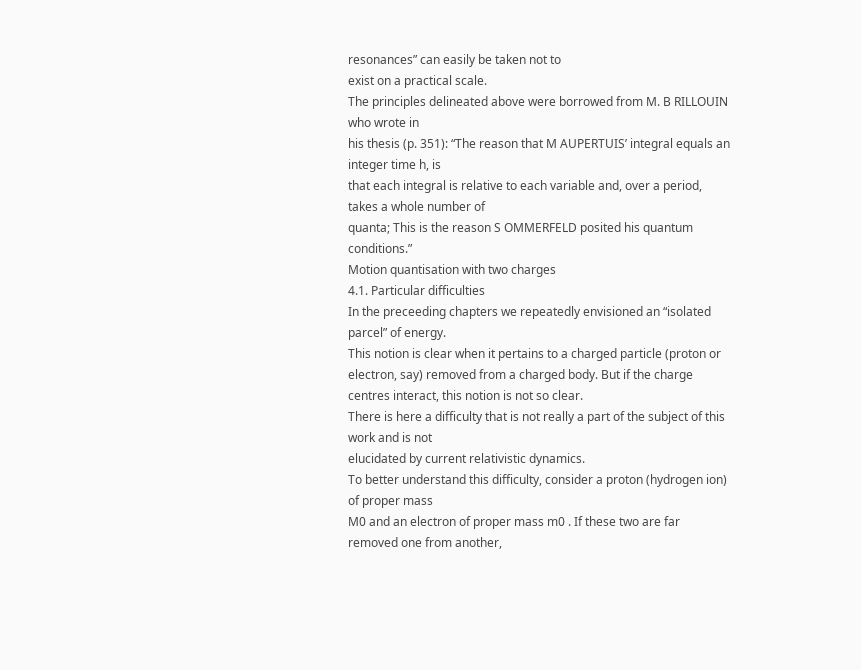resonances” can easily be taken not to
exist on a practical scale.
The principles delineated above were borrowed from M. B RILLOUIN who wrote in
his thesis (p. 351): “The reason that M AUPERTUIS’ integral equals an integer time h, is
that each integral is relative to each variable and, over a period, takes a whole number of
quanta; This is the reason S OMMERFELD posited his quantum conditions.”
Motion quantisation with two charges
4.1. Particular difficulties
In the preceeding chapters we repeatedly envisioned an “isolated parcel” of energy.
This notion is clear when it pertains to a charged particle (proton or electron, say) removed from a charged body. But if the charge centres interact, this notion is not so clear.
There is here a difficulty that is not really a part of the subject of this work and is not
elucidated by current relativistic dynamics.
To better understand this difficulty, consider a proton (hydrogen ion) of proper mass
M0 and an electron of proper mass m0 . If these two are far removed one from another,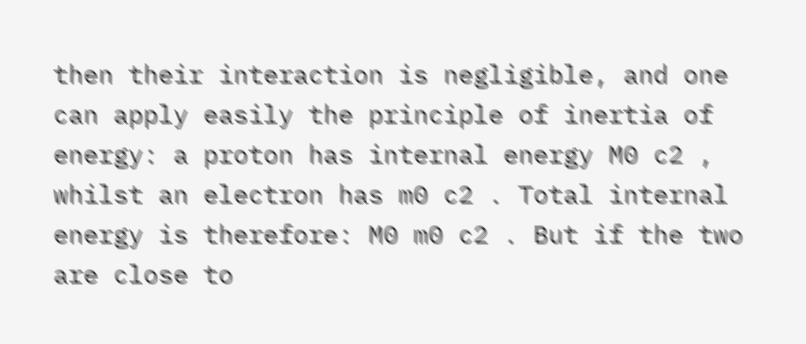then their interaction is negligible, and one can apply easily the principle of inertia of
energy: a proton has internal energy M0 c2 , whilst an electron has m0 c2 . Total internal
energy is therefore: M0 m0 c2 . But if the two are close to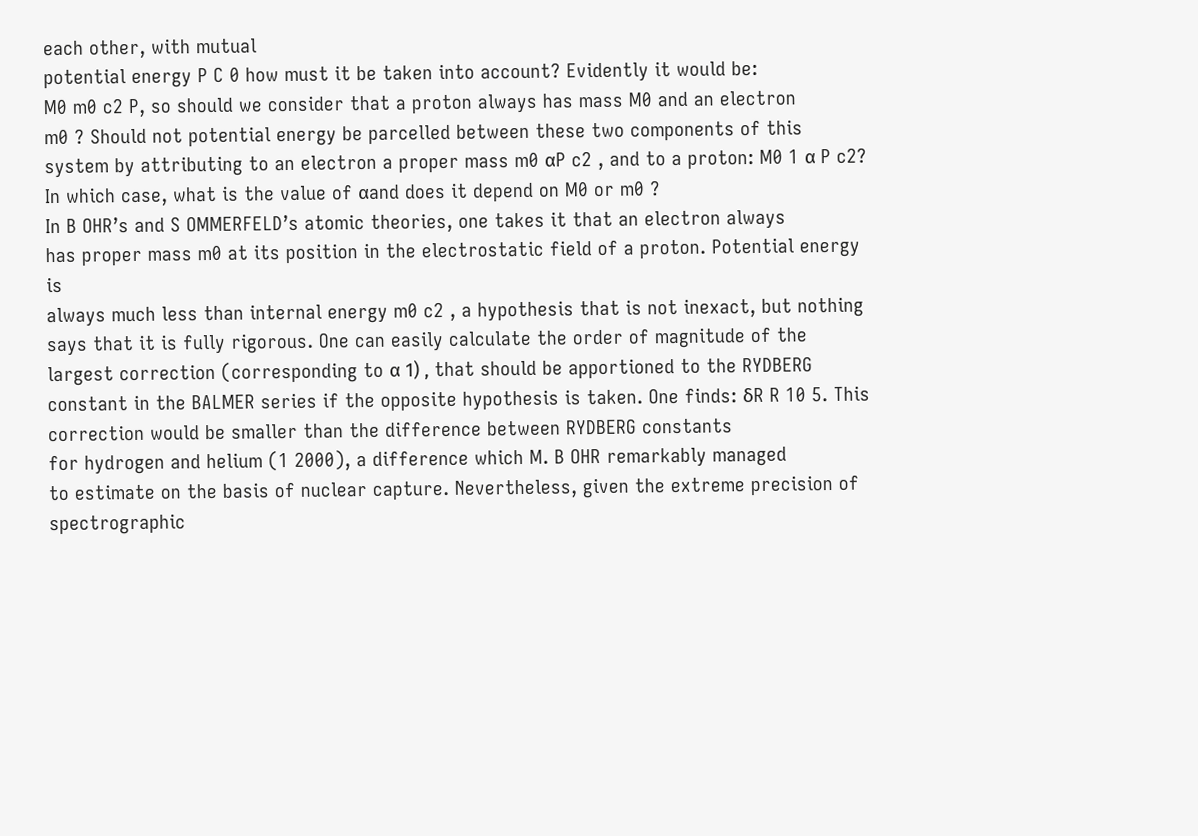each other, with mutual
potential energy P C 0 how must it be taken into account? Evidently it would be:
M0 m0 c2 P, so should we consider that a proton always has mass M0 and an electron
m0 ? Should not potential energy be parcelled between these two components of this
system by attributing to an electron a proper mass m0 αP c2 , and to a proton: M0 1 α P c2? In which case, what is the value of αand does it depend on M0 or m0 ?
In B OHR’s and S OMMERFELD’s atomic theories, one takes it that an electron always
has proper mass m0 at its position in the electrostatic field of a proton. Potential energy is
always much less than internal energy m0 c2 , a hypothesis that is not inexact, but nothing
says that it is fully rigorous. One can easily calculate the order of magnitude of the
largest correction (corresponding to α 1) , that should be apportioned to the RYDBERG
constant in the BALMER series if the opposite hypothesis is taken. One finds: δR R 10 5. This correction would be smaller than the difference between RYDBERG constants
for hydrogen and helium (1 2000), a difference which M. B OHR remarkably managed
to estimate on the basis of nuclear capture. Nevertheless, given the extreme precision of
spectrographic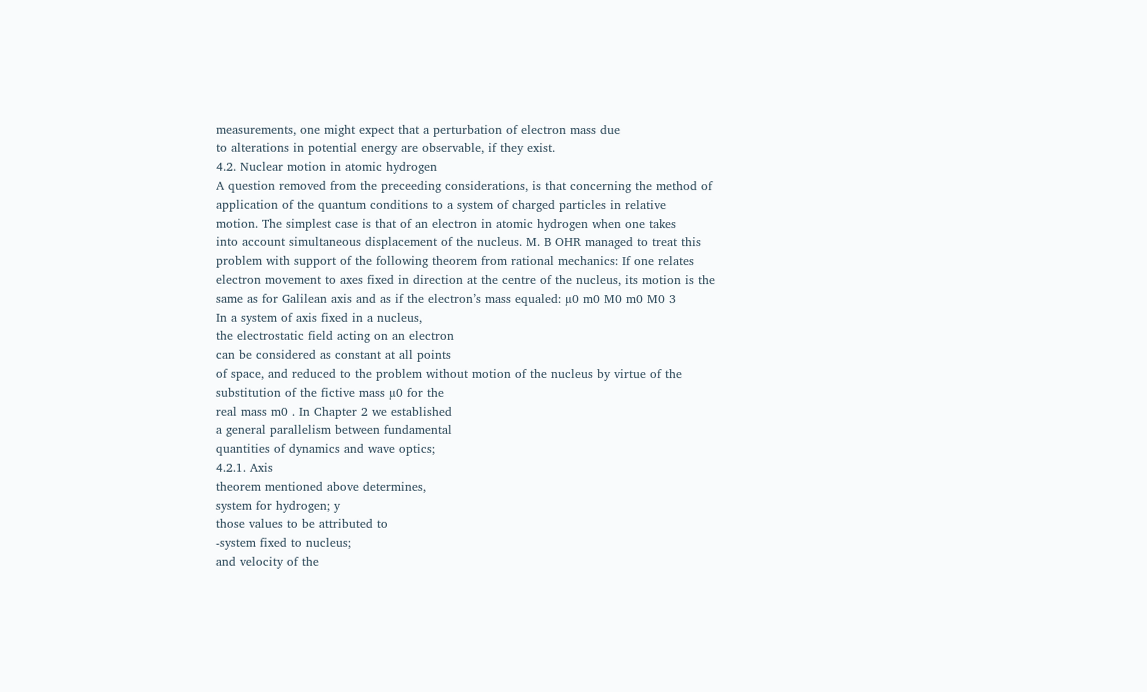measurements, one might expect that a perturbation of electron mass due
to alterations in potential energy are observable, if they exist.
4.2. Nuclear motion in atomic hydrogen
A question removed from the preceeding considerations, is that concerning the method of application of the quantum conditions to a system of charged particles in relative
motion. The simplest case is that of an electron in atomic hydrogen when one takes
into account simultaneous displacement of the nucleus. M. B OHR managed to treat this
problem with support of the following theorem from rational mechanics: If one relates
electron movement to axes fixed in direction at the centre of the nucleus, its motion is the
same as for Galilean axis and as if the electron’s mass equaled: µ0 m0 M0 m0 M0 3
In a system of axis fixed in a nucleus,
the electrostatic field acting on an electron
can be considered as constant at all points
of space, and reduced to the problem without motion of the nucleus by virtue of the
substitution of the fictive mass µ0 for the
real mass m0 . In Chapter 2 we established
a general parallelism between fundamental
quantities of dynamics and wave optics;
4.2.1. Axis
theorem mentioned above determines,
system for hydrogen; y
those values to be attributed to
-system fixed to nucleus;
and velocity of the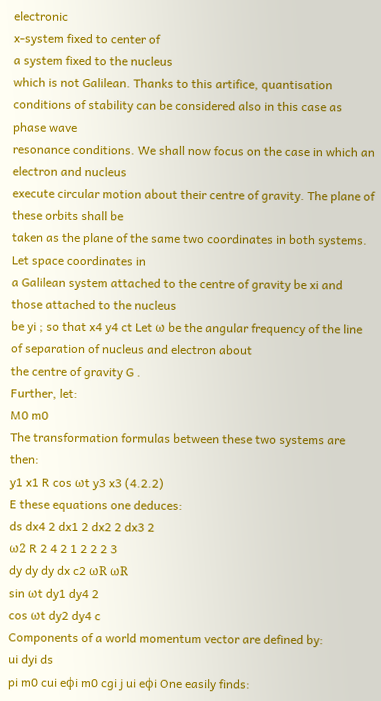electronic
x-system fixed to center of
a system fixed to the nucleus
which is not Galilean. Thanks to this artifice, quantisation conditions of stability can be considered also in this case as phase wave
resonance conditions. We shall now focus on the case in which an electron and nucleus
execute circular motion about their centre of gravity. The plane of these orbits shall be
taken as the plane of the same two coordinates in both systems. Let space coordinates in
a Galilean system attached to the centre of gravity be xi and those attached to the nucleus
be yi ; so that x4 y4 ct Let ω be the angular frequency of the line of separation of nucleus and electron about
the centre of gravity G .
Further, let:
M0 m0
The transformation formulas between these two systems are then:
y1 x1 R cos ωt y3 x3 (4.2.2)
E these equations one deduces:
ds dx4 2 dx1 2 dx2 2 dx3 2
ω2 R 2 4 2 1 2 2 2 3
dy dy dy dx c2 ωR ωR
sin ωt dy1 dy4 2
cos ωt dy2 dy4 c
Components of a world momentum vector are defined by:
ui dyi ds
pi m0 cui eϕi m0 cgi j ui eϕi One easily finds: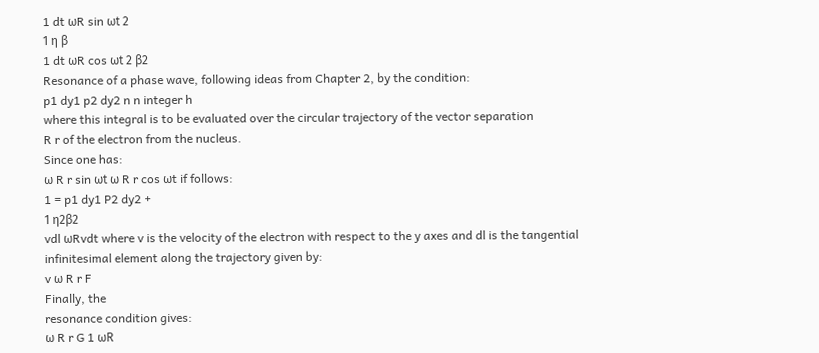1 dt ωR sin ωt 2
1 η β
1 dt ωR cos ωt 2 β2
Resonance of a phase wave, following ideas from Chapter 2, by the condition:
p1 dy1 p2 dy2 n n integer h
where this integral is to be evaluated over the circular trajectory of the vector separation
R r of the electron from the nucleus.
Since one has:
ω R r sin ωt ω R r cos ωt if follows:
1 = p1 dy1 P2 dy2 +
1 η2β2
vdl ωRvdt where v is the velocity of the electron with respect to the y axes and dl is the tangential
infinitesimal element along the trajectory given by:
v ω R r F
Finally, the
resonance condition gives:
ω R r G 1 ωR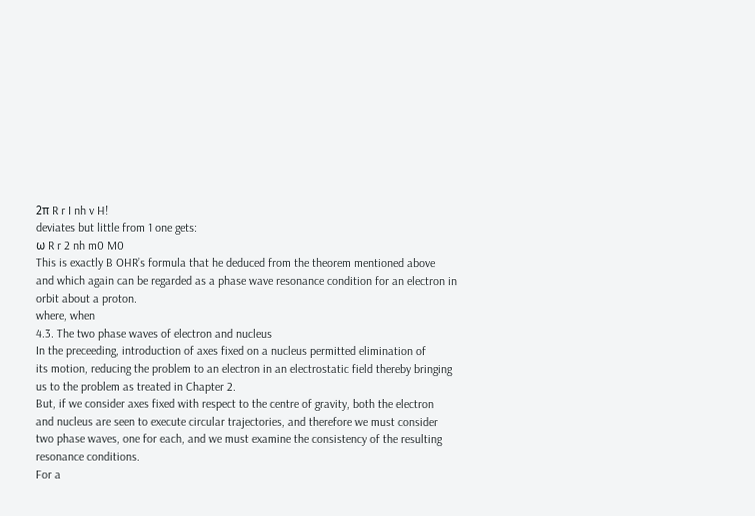2π R r I nh v H!
deviates but little from 1 one gets:
ω R r 2 nh m0 M0
This is exactly B OHR’s formula that he deduced from the theorem mentioned above
and which again can be regarded as a phase wave resonance condition for an electron in
orbit about a proton.
where, when
4.3. The two phase waves of electron and nucleus
In the preceeding, introduction of axes fixed on a nucleus permitted elimination of
its motion, reducing the problem to an electron in an electrostatic field thereby bringing
us to the problem as treated in Chapter 2.
But, if we consider axes fixed with respect to the centre of gravity, both the electron
and nucleus are seen to execute circular trajectories, and therefore we must consider
two phase waves, one for each, and we must examine the consistency of the resulting
resonance conditions.
For a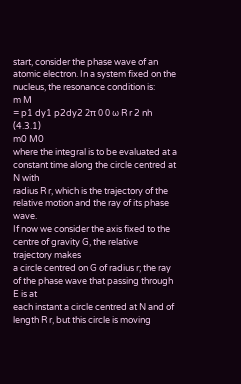start, consider the phase wave of an atomic electron. In a system fixed on the
nucleus, the resonance condition is:
m M
= p1 dy1 p2dy2 2π 0 0 ω R r 2 nh (4.3.1)
m0 M0
where the integral is to be evaluated at a constant time along the circle centred at N with
radius R r, which is the trajectory of the relative motion and the ray of its phase wave.
If now we consider the axis fixed to the centre of gravity G, the relative trajectory makes
a circle centred on G of radius r; the ray of the phase wave that passing through E is at
each instant a circle centred at N and of length R r, but this circle is moving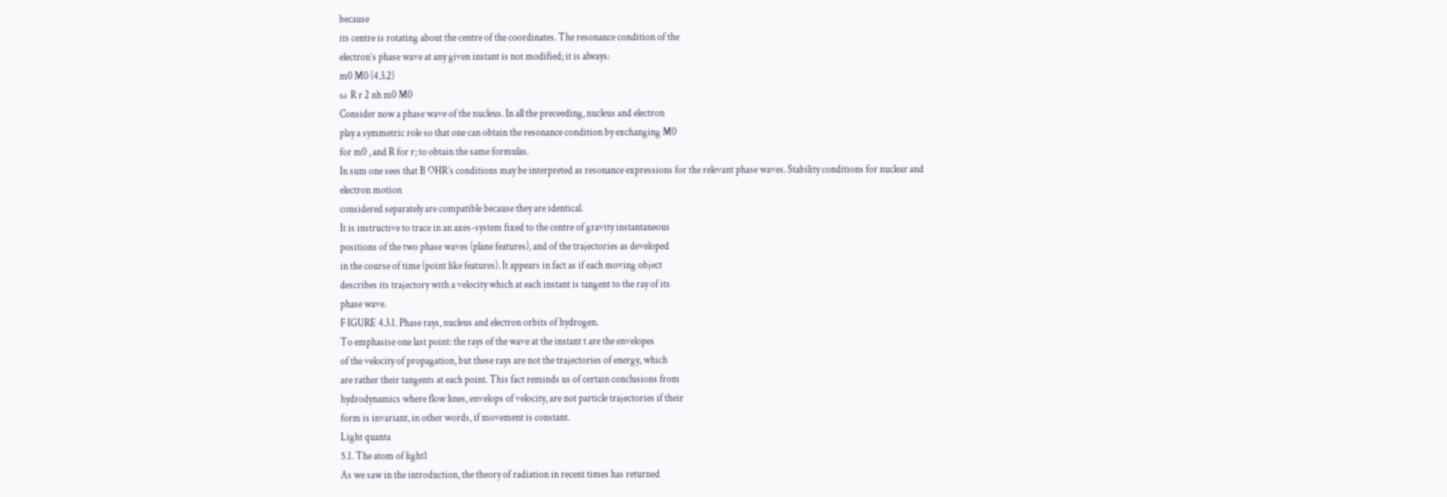because
its centre is rotating about the centre of the coordinates. The resonance condition of the
electron’s phase wave at any given instant is not modified; it is always:
m0 M0 (4.3.2)
ω R r 2 nh m0 M0
Consider now a phase wave of the nucleus. In all the preceeding, nucleus and electron
play a symmetric role so that one can obtain the resonance condition by exchanging M0
for m0 , and R for r; to obtain the same formulas.
In sum one sees that B OHR’s conditions may be interpreted as resonance expressions for the relevant phase waves. Stability conditions for nuclear and electron motion
considered separately are compatible because they are identical.
It is instructive to trace in an axes-system fixed to the centre of gravity instantaneous
positions of the two phase waves (plane features), and of the trajectories as developed
in the course of time (point like features). It appears in fact as if each moving object
describes its trajectory with a velocity which at each instant is tangent to the ray of its
phase wave.
F IGURE 4.3.1. Phase rays, nucleus and electron orbits of hydrogen.
To emphasise one last point: the rays of the wave at the instant t are the envelopes
of the velocity of propagation, but these rays are not the trajectories of energy, which
are rather their tangents at each point. This fact reminds us of certain conclusions from
hydrodynamics where flow lines, envelops of velocity, are not particle trajectories if their
form is invariant, in other words, if movement is constant.
Light quanta
5.1. The atom of light1
As we saw in the introduction, the theory of radiation in recent times has returned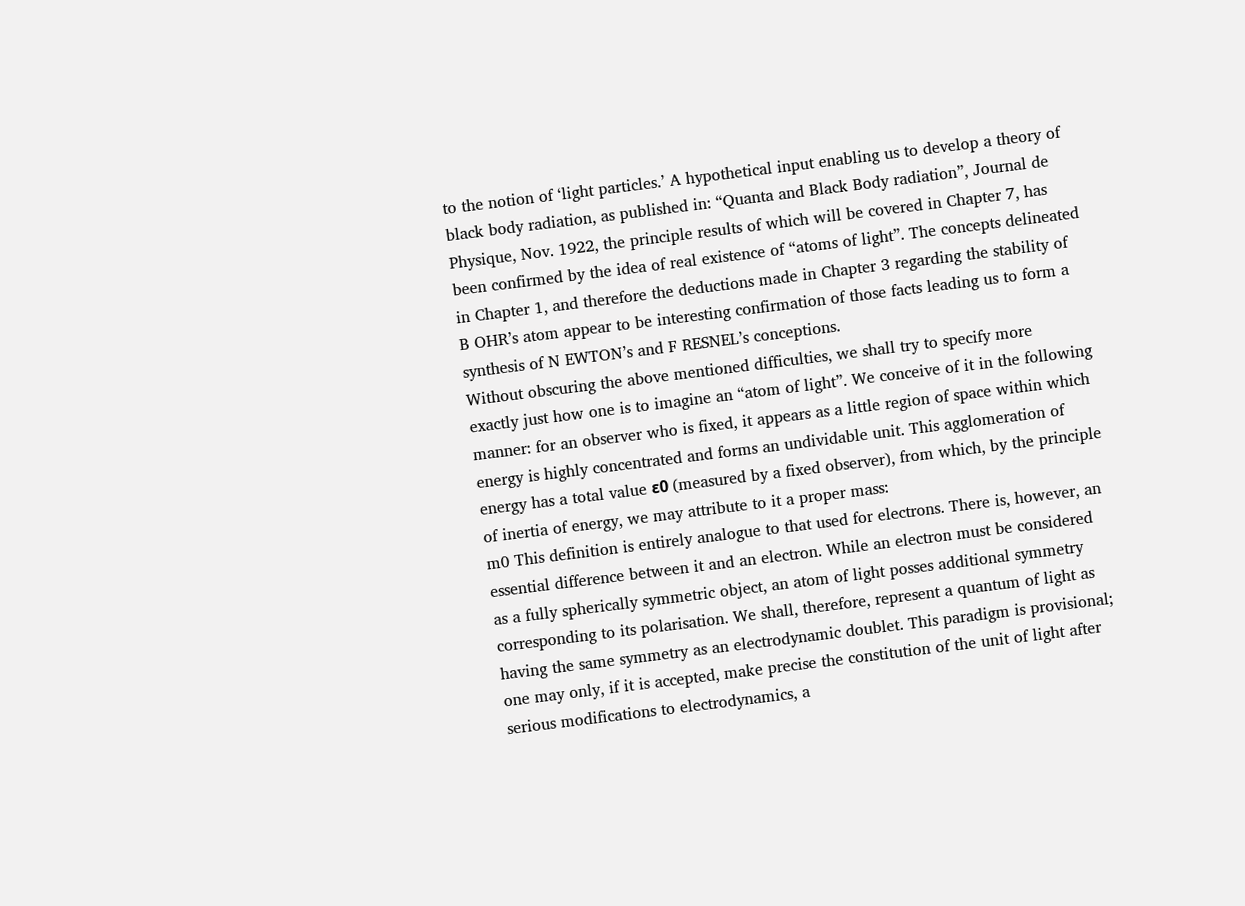to the notion of ‘light particles.’ A hypothetical input enabling us to develop a theory of
black body radiation, as published in: “Quanta and Black Body radiation”, Journal de
Physique, Nov. 1922, the principle results of which will be covered in Chapter 7, has
been confirmed by the idea of real existence of “atoms of light”. The concepts delineated
in Chapter 1, and therefore the deductions made in Chapter 3 regarding the stability of
B OHR’s atom appear to be interesting confirmation of those facts leading us to form a
synthesis of N EWTON’s and F RESNEL’s conceptions.
Without obscuring the above mentioned difficulties, we shall try to specify more
exactly just how one is to imagine an “atom of light”. We conceive of it in the following
manner: for an observer who is fixed, it appears as a little region of space within which
energy is highly concentrated and forms an undividable unit. This agglomeration of
energy has a total value ε0 (measured by a fixed observer), from which, by the principle
of inertia of energy, we may attribute to it a proper mass:
m0 This definition is entirely analogue to that used for electrons. There is, however, an
essential difference between it and an electron. While an electron must be considered
as a fully spherically symmetric object, an atom of light posses additional symmetry
corresponding to its polarisation. We shall, therefore, represent a quantum of light as
having the same symmetry as an electrodynamic doublet. This paradigm is provisional;
one may only, if it is accepted, make precise the constitution of the unit of light after
serious modifications to electrodynamics, a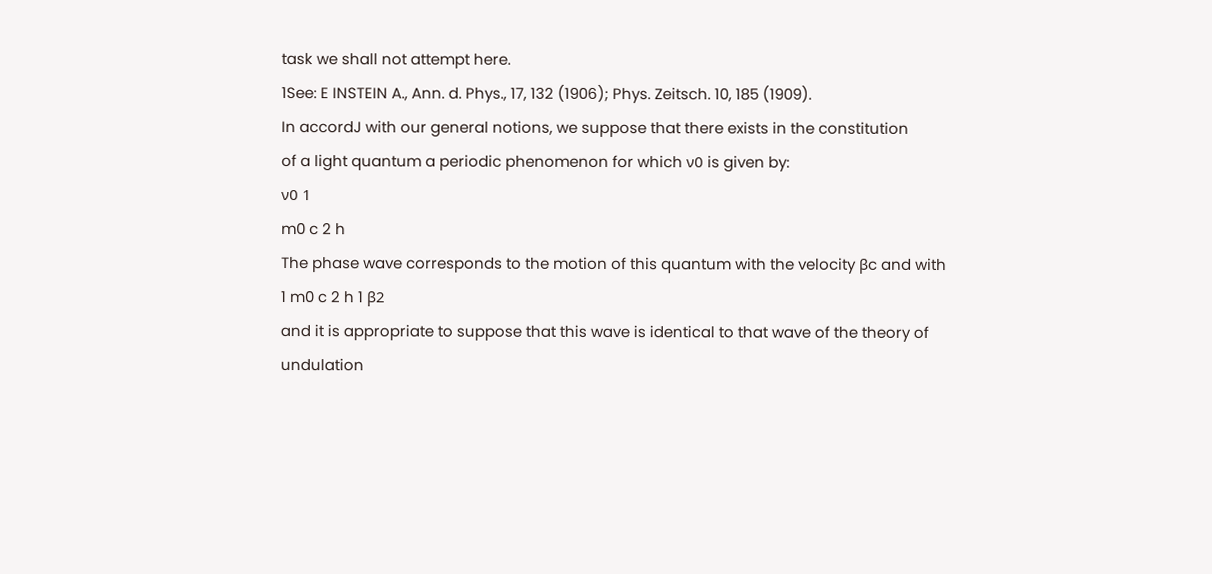task we shall not attempt here.
1See: E INSTEIN A., Ann. d. Phys., 17, 132 (1906); Phys. Zeitsch. 10, 185 (1909).
In accordJ with our general notions, we suppose that there exists in the constitution
of a light quantum a periodic phenomenon for which ν0 is given by:
ν0 1
m0 c 2 h
The phase wave corresponds to the motion of this quantum with the velocity βc and with
1 m0 c 2 h 1 β2
and it is appropriate to suppose that this wave is identical to that wave of the theory of
undulation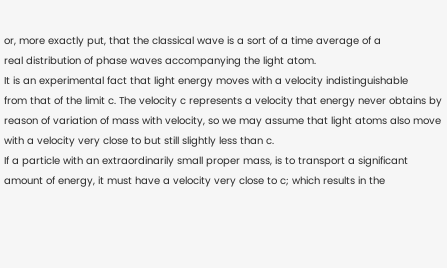or, more exactly put, that the classical wave is a sort of a time average of a
real distribution of phase waves accompanying the light atom.
It is an experimental fact that light energy moves with a velocity indistinguishable
from that of the limit c. The velocity c represents a velocity that energy never obtains by
reason of variation of mass with velocity, so we may assume that light atoms also move
with a velocity very close to but still slightly less than c.
If a particle with an extraordinarily small proper mass, is to transport a significant
amount of energy, it must have a velocity very close to c; which results in the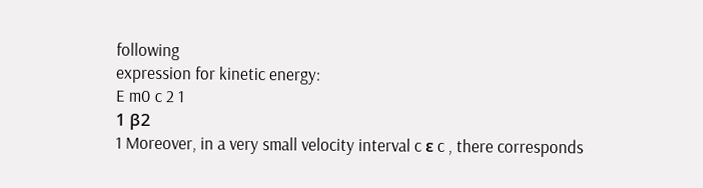following
expression for kinetic energy:
E m0 c 2 1
1 β2
1 Moreover, in a very small velocity interval c ε c , there corresponds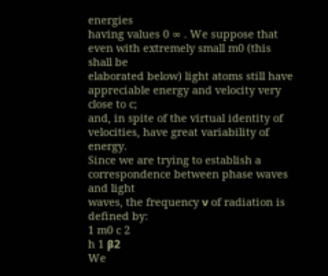energies
having values 0 ∞ . We suppose that even with extremely small m0 (this shall be
elaborated below) light atoms still have appreciable energy and velocity very close to c;
and, in spite of the virtual identity of velocities, have great variability of energy.
Since we are trying to establish a correspondence between phase waves and light
waves, the frequency ν of radiation is defined by:
1 m0 c 2
h 1 β2
We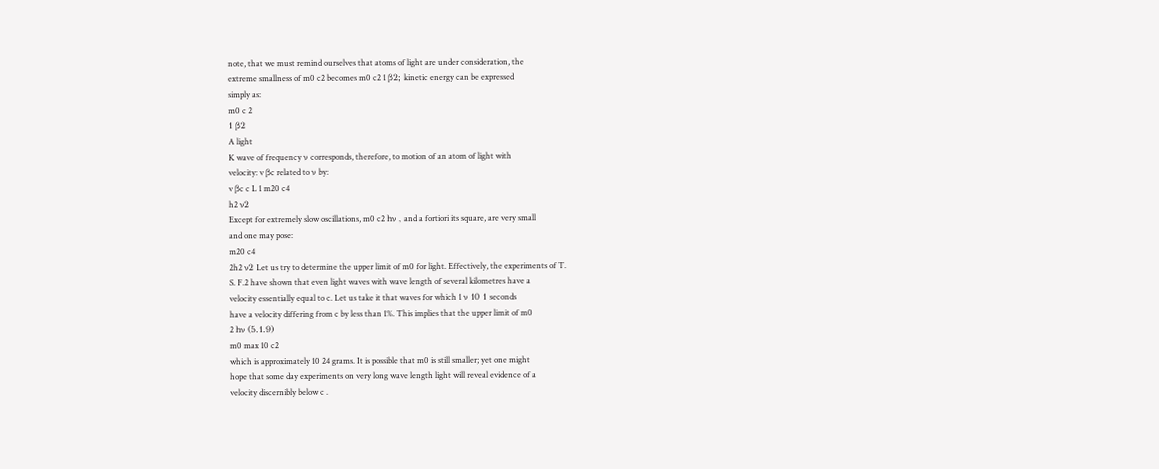note, that we must remind ourselves that atoms of light are under consideration, the
extreme smallness of m0 c2 becomes m0 c2 1 β2; kinetic energy can be expressed
simply as:
m0 c 2
1 β2
A light
K wave of frequency ν corresponds, therefore, to motion of an atom of light with
velocity: v βc related to ν by:
v βc c L 1 m20 c4
h2 ν2
Except for extremely slow oscillations, m0 c2 hν , and a fortiori its square, are very small
and one may pose:
m20 c4
2h2 ν2 Let us try to determine the upper limit of m0 for light. Effectively, the experiments of T.
S. F.2 have shown that even light waves with wave length of several kilometres have a
velocity essentially equal to c. Let us take it that waves for which 1 ν 10 1 seconds
have a velocity differing from c by less than 1%. This implies that the upper limit of m0
2 hν (5.1.9)
m0 max 10 c2
which is approximately 10 24 grams. It is possible that m0 is still smaller; yet one might
hope that some day experiments on very long wave length light will reveal evidence of a
velocity discernibly below c .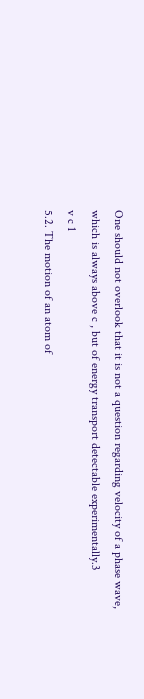One should not overlook that it is not a question regarding velocity of a phase wave,
which is always above c , but of energy transport detectable experimentally.3
v c 1
5.2. The motion of an atom of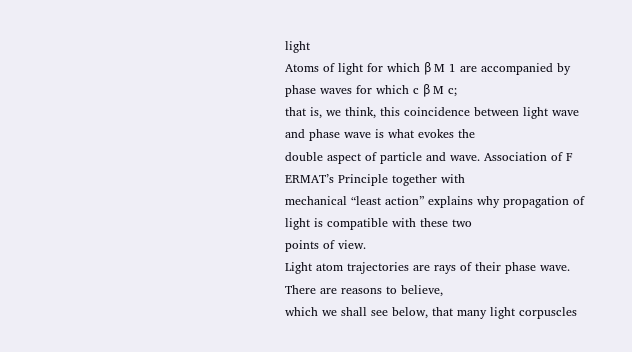light
Atoms of light for which β M 1 are accompanied by phase waves for which c β M c;
that is, we think, this coincidence between light wave and phase wave is what evokes the
double aspect of particle and wave. Association of F ERMAT’s Principle together with
mechanical “least action” explains why propagation of light is compatible with these two
points of view.
Light atom trajectories are rays of their phase wave. There are reasons to believe,
which we shall see below, that many light corpuscles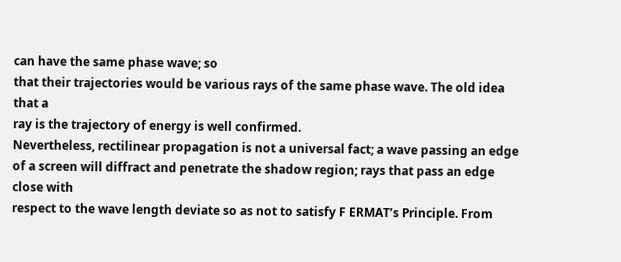can have the same phase wave; so
that their trajectories would be various rays of the same phase wave. The old idea that a
ray is the trajectory of energy is well confirmed.
Nevertheless, rectilinear propagation is not a universal fact; a wave passing an edge
of a screen will diffract and penetrate the shadow region; rays that pass an edge close with
respect to the wave length deviate so as not to satisfy F ERMAT’s Principle. From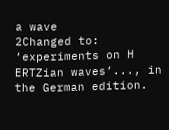a wave
2Changed to: ‘experiments on H ERTZian waves’..., in the German edition.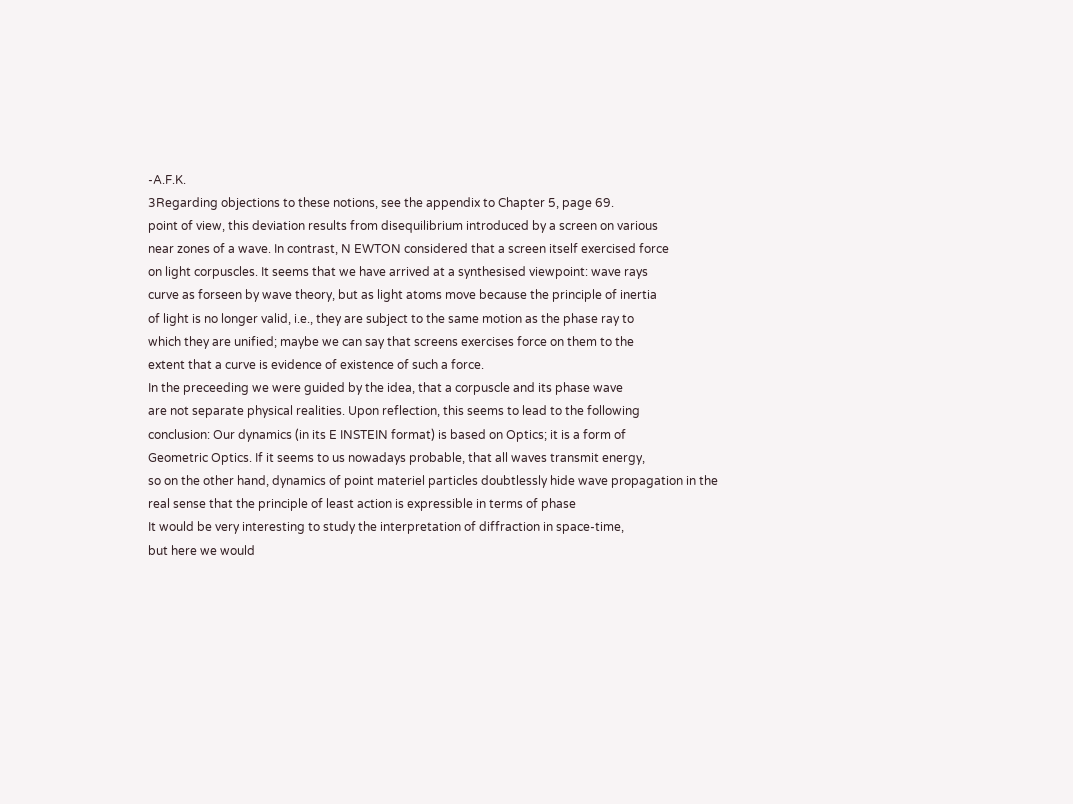-A.F.K.
3Regarding objections to these notions, see the appendix to Chapter 5, page 69.
point of view, this deviation results from disequilibrium introduced by a screen on various
near zones of a wave. In contrast, N EWTON considered that a screen itself exercised force
on light corpuscles. It seems that we have arrived at a synthesised viewpoint: wave rays
curve as forseen by wave theory, but as light atoms move because the principle of inertia
of light is no longer valid, i.e., they are subject to the same motion as the phase ray to
which they are unified; maybe we can say that screens exercises force on them to the
extent that a curve is evidence of existence of such a force.
In the preceeding we were guided by the idea, that a corpuscle and its phase wave
are not separate physical realities. Upon reflection, this seems to lead to the following
conclusion: Our dynamics (in its E INSTEIN format) is based on Optics; it is a form of
Geometric Optics. If it seems to us nowadays probable, that all waves transmit energy,
so on the other hand, dynamics of point materiel particles doubtlessly hide wave propagation in the real sense that the principle of least action is expressible in terms of phase
It would be very interesting to study the interpretation of diffraction in space-time,
but here we would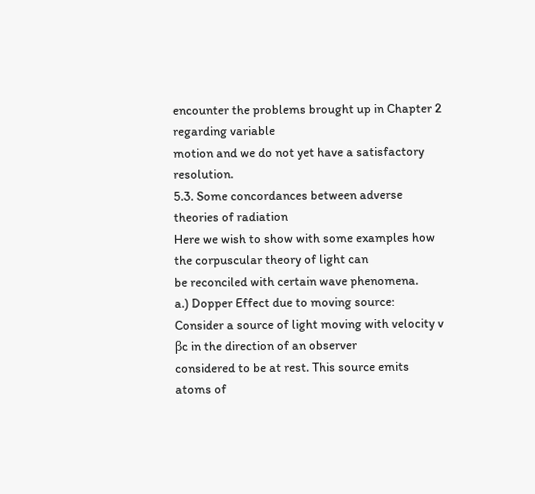encounter the problems brought up in Chapter 2 regarding variable
motion and we do not yet have a satisfactory resolution.
5.3. Some concordances between adverse theories of radiation
Here we wish to show with some examples how the corpuscular theory of light can
be reconciled with certain wave phenomena.
a.) Dopper Effect due to moving source:
Consider a source of light moving with velocity v βc in the direction of an observer
considered to be at rest. This source emits atoms of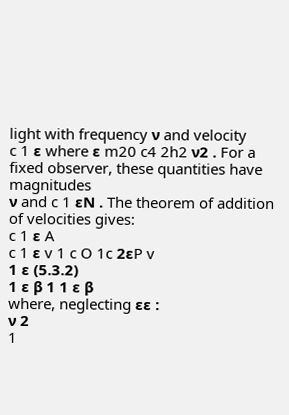light with frequency ν and velocity
c 1 ε where ε m20 c4 2h2 ν2 . For a fixed observer, these quantities have magnitudes
ν and c 1 εN . The theorem of addition of velocities gives:
c 1 ε A
c 1 ε v 1 c O 1c 2εP v
1 ε (5.3.2)
1 ε β 1 1 ε β
where, neglecting εε :
ν 2
1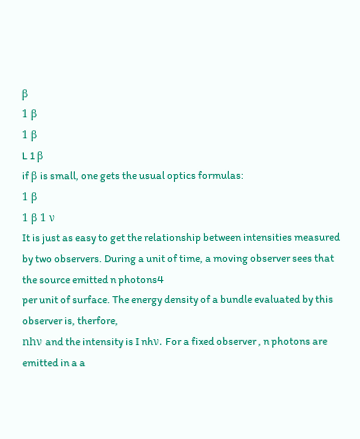β
1 β
1 β
L 1 β
if β is small, one gets the usual optics formulas:
1 β
1 β 1 ν
It is just as easy to get the relationship between intensities measured by two observers. During a unit of time, a moving observer sees that the source emitted n photons4
per unit of surface. The energy density of a bundle evaluated by this observer is, therfore,
nhν and the intensity is I nhν. For a fixed observer , n photons are emitted in a a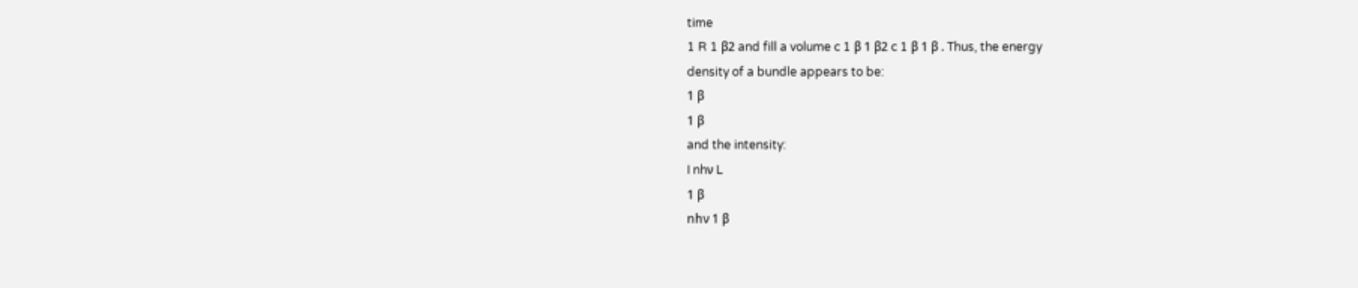time
1 R 1 β2 and fill a volume c 1 β 1 β2 c 1 β 1 β . Thus, the energy
density of a bundle appears to be:
1 β
1 β
and the intensity:
I nhν L
1 β
nhν 1 β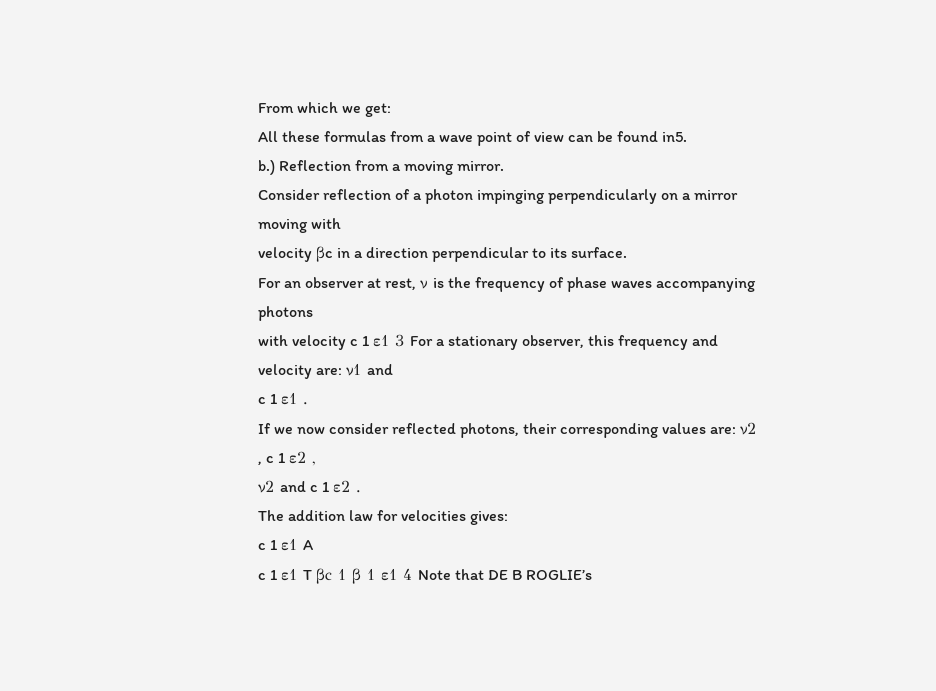From which we get:
All these formulas from a wave point of view can be found in5.
b.) Reflection from a moving mirror.
Consider reflection of a photon impinging perpendicularly on a mirror moving with
velocity βc in a direction perpendicular to its surface.
For an observer at rest, ν is the frequency of phase waves accompanying photons
with velocity c 1 ε1 3 For a stationary observer, this frequency and velocity are: ν1 and
c 1 ε1 .
If we now consider reflected photons, their corresponding values are: ν2 , c 1 ε2 ,
ν2 and c 1 ε2 .
The addition law for velocities gives:
c 1 ε1 A
c 1 ε1 T βc 1 β 1 ε1 4 Note that DE B ROGLIE’s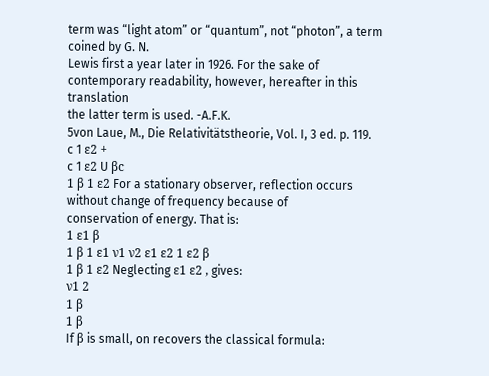term was “light atom” or “quantum”, not “photon”, a term coined by G. N.
Lewis first a year later in 1926. For the sake of contemporary readability, however, hereafter in this translation
the latter term is used. -A.F.K.
5von Laue, M., Die Relativitätstheorie, Vol. I, 3 ed. p. 119.
c 1 ε2 +
c 1 ε2 U βc
1 β 1 ε2 For a stationary observer, reflection occurs without change of frequency because of
conservation of energy. That is:
1 ε1 β
1 β 1 ε1 ν1 ν2 ε1 ε2 1 ε2 β
1 β 1 ε2 Neglecting ε1 ε2 , gives:
ν1 2
1 β
1 β
If β is small, on recovers the classical formula: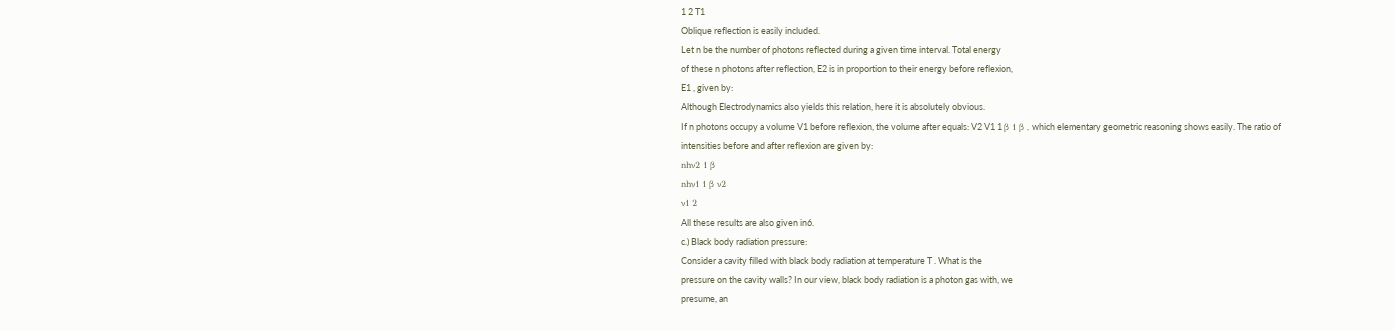1 2 T1
Oblique reflection is easily included.
Let n be the number of photons reflected during a given time interval. Total energy
of these n photons after reflection, E2 is in proportion to their energy before reflexion,
E1 , given by:
Although Electrodynamics also yields this relation, here it is absolutely obvious.
If n photons occupy a volume V1 before reflexion, the volume after equals: V2 V1 1 β 1 β , which elementary geometric reasoning shows easily. The ratio of
intensities before and after reflexion are given by:
nhν2 1 β
nhν1 1 β ν2
ν1 2
All these results are also given in6.
c.) Black body radiation pressure:
Consider a cavity filled with black body radiation at temperature T . What is the
pressure on the cavity walls? In our view, black body radiation is a photon gas with, we
presume, an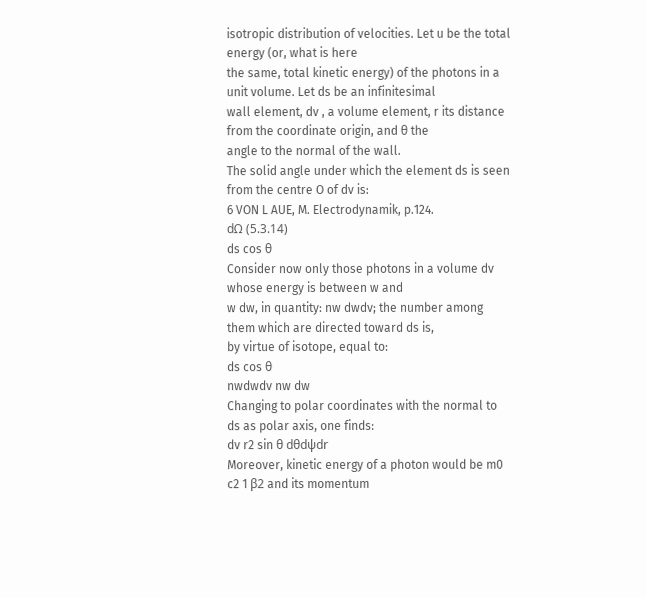isotropic distribution of velocities. Let u be the total energy (or, what is here
the same, total kinetic energy) of the photons in a unit volume. Let ds be an infinitesimal
wall element, dv , a volume element, r its distance from the coordinate origin, and θ the
angle to the normal of the wall.
The solid angle under which the element ds is seen from the centre O of dv is:
6 VON L AUE, M. Electrodynamik, p.124.
dΩ (5.3.14)
ds cos θ
Consider now only those photons in a volume dv whose energy is between w and
w dw, in quantity: nw dwdv; the number among them which are directed toward ds is,
by virtue of isotope, equal to:
ds cos θ
nwdwdv nw dw
Changing to polar coordinates with the normal to ds as polar axis, one finds:
dv r2 sin θ dθdψdr
Moreover, kinetic energy of a photon would be m0 c2 1 β2 and its momentum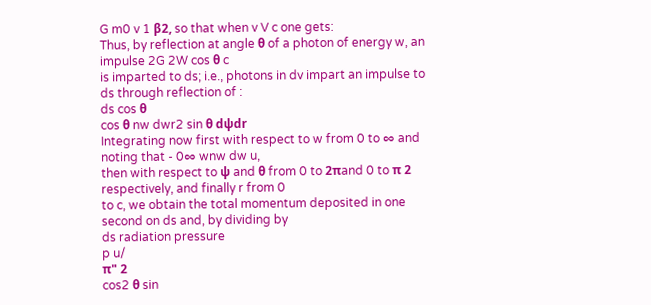G m0 v 1 β2, so that when v V c one gets:
Thus, by reflection at angle θ of a photon of energy w, an impulse 2G 2W cos θ c
is imparted to ds; i.e., photons in dv impart an impulse to ds through reflection of :
ds cos θ
cos θ nw dwr2 sin θ dψdr
Integrating now first with respect to w from 0 to ∞ and noting that - 0∞ wnw dw u,
then with respect to ψ and θ from 0 to 2πand 0 to π 2 respectively, and finally r from 0
to c, we obtain the total momentum deposited in one second on ds and, by dividing by
ds radiation pressure
p u/
π" 2
cos2 θ sin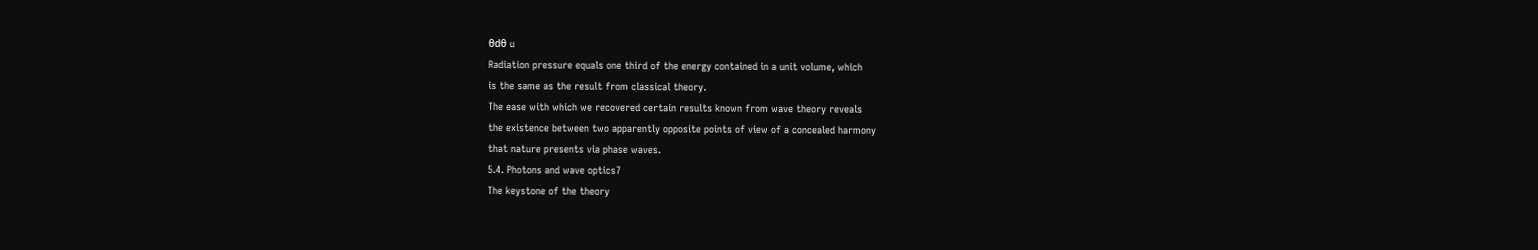θdθ u
Radiation pressure equals one third of the energy contained in a unit volume, which
is the same as the result from classical theory.
The ease with which we recovered certain results known from wave theory reveals
the existence between two apparently opposite points of view of a concealed harmony
that nature presents via phase waves.
5.4. Photons and wave optics7
The keystone of the theory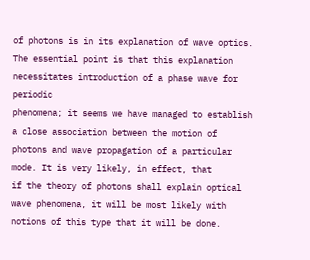of photons is in its explanation of wave optics. The essential point is that this explanation necessitates introduction of a phase wave for periodic
phenomena; it seems we have managed to establish a close association between the motion of photons and wave propagation of a particular mode. It is very likely, in effect, that
if the theory of photons shall explain optical wave phenomena, it will be most likely with
notions of this type that it will be done.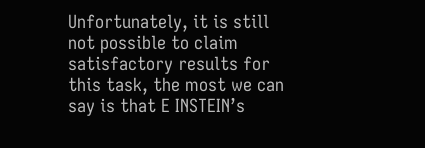Unfortunately, it is still not possible to claim
satisfactory results for this task, the most we can say is that E INSTEIN’s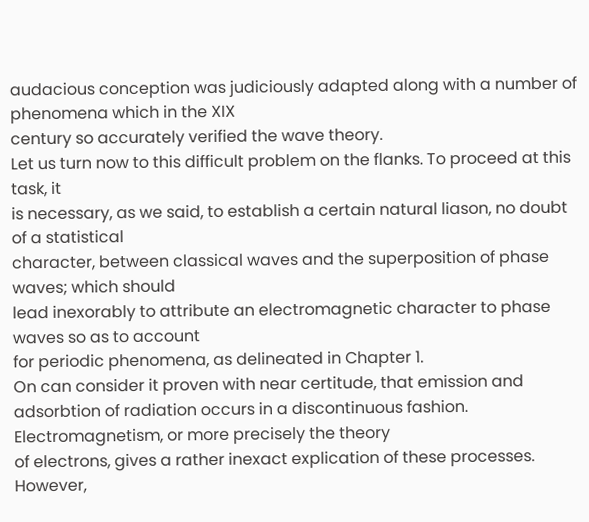audacious conception was judiciously adapted along with a number of phenomena which in the XIX
century so accurately verified the wave theory.
Let us turn now to this difficult problem on the flanks. To proceed at this task, it
is necessary, as we said, to establish a certain natural liason, no doubt of a statistical
character, between classical waves and the superposition of phase waves; which should
lead inexorably to attribute an electromagnetic character to phase waves so as to account
for periodic phenomena, as delineated in Chapter 1.
On can consider it proven with near certitude, that emission and adsorbtion of radiation occurs in a discontinuous fashion. Electromagnetism, or more precisely the theory
of electrons, gives a rather inexact explication of these processes. However,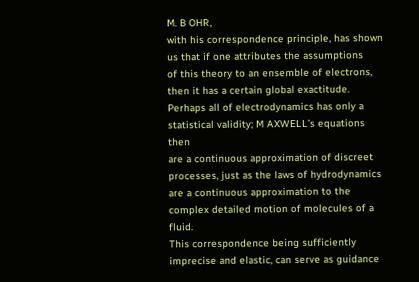M. B OHR,
with his correspondence principle, has shown us that if one attributes the assumptions
of this theory to an ensemble of electrons, then it has a certain global exactitude. Perhaps all of electrodynamics has only a statistical validity; M AXWELL’s equations then
are a continuous approximation of discreet processes, just as the laws of hydrodynamics
are a continuous approximation to the complex detailed motion of molecules of a fluid.
This correspondence being sufficiently imprecise and elastic, can serve as guidance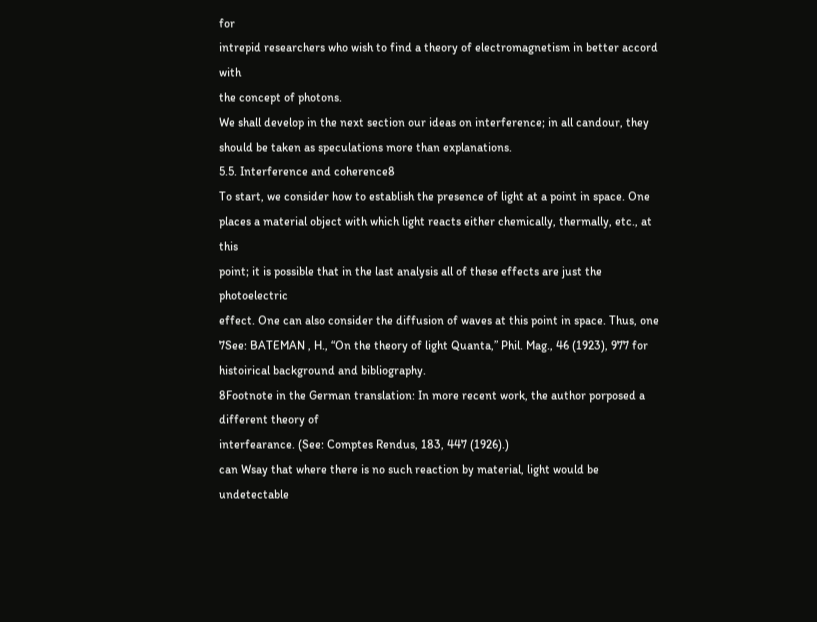for
intrepid researchers who wish to find a theory of electromagnetism in better accord with
the concept of photons.
We shall develop in the next section our ideas on interference; in all candour, they
should be taken as speculations more than explanations.
5.5. Interference and coherence8
To start, we consider how to establish the presence of light at a point in space. One
places a material object with which light reacts either chemically, thermally, etc., at this
point; it is possible that in the last analysis all of these effects are just the photoelectric
effect. One can also consider the diffusion of waves at this point in space. Thus, one
7See: BATEMAN , H., “On the theory of light Quanta,” Phil. Mag., 46 (1923), 977 for histoirical background and bibliography.
8Footnote in the German translation: In more recent work, the author porposed a different theory of
interfearance. (See: Comptes Rendus, 183, 447 (1926).)
can Wsay that where there is no such reaction by material, light would be undetectable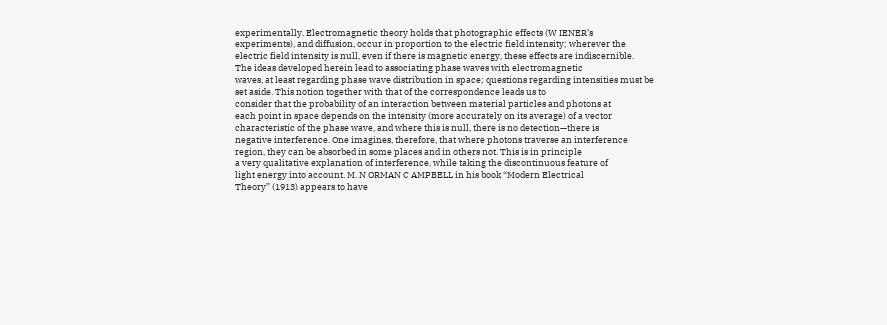experimentally. Electromagnetic theory holds that photographic effects (W IENER’s experiments), and diffusion, occur in proportion to the electric field intensity; wherever the
electric field intensity is null, even if there is magnetic energy, these effects are indiscernible.
The ideas developed herein lead to associating phase waves with electromagnetic
waves, at least regarding phase wave distribution in space; questions regarding intensities must be set aside. This notion together with that of the correspondence leads us to
consider that the probability of an interaction between material particles and photons at
each point in space depends on the intensity (more accurately on its average) of a vector
characteristic of the phase wave, and where this is null, there is no detection—there is
negative interference. One imagines, therefore, that where photons traverse an interference region, they can be absorbed in some places and in others not. This is in principle
a very qualitative explanation of interference, while taking the discontinuous feature of
light energy into account. M. N ORMAN C AMPBELL in his book “Modern Electrical
Theory” (1913) appears to have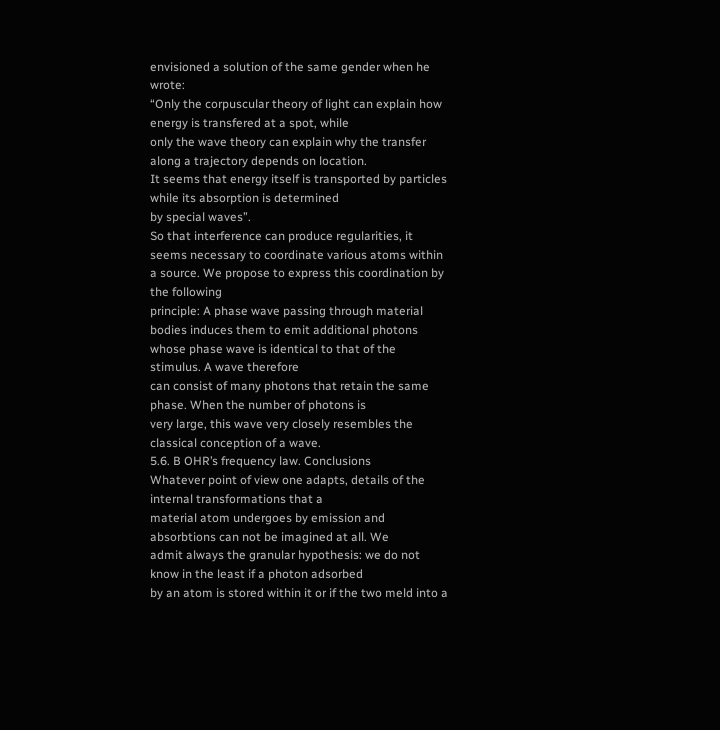envisioned a solution of the same gender when he wrote:
“Only the corpuscular theory of light can explain how energy is transfered at a spot, while
only the wave theory can explain why the transfer along a trajectory depends on location.
It seems that energy itself is transported by particles while its absorption is determined
by special waves”.
So that interference can produce regularities, it seems necessary to coordinate various atoms within a source. We propose to express this coordination by the following
principle: A phase wave passing through material bodies induces them to emit additional photons whose phase wave is identical to that of the stimulus. A wave therefore
can consist of many photons that retain the same phase. When the number of photons is
very large, this wave very closely resembles the classical conception of a wave.
5.6. B OHR’s frequency law. Conclusions
Whatever point of view one adapts, details of the internal transformations that a
material atom undergoes by emission and absorbtions can not be imagined at all. We
admit always the granular hypothesis: we do not know in the least if a photon adsorbed
by an atom is stored within it or if the two meld into a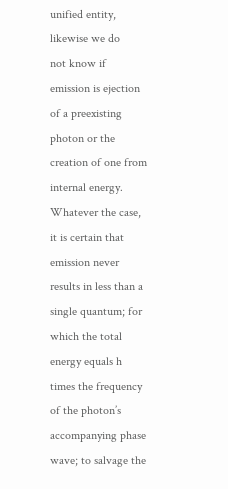unified entity, likewise we do
not know if emission is ejection of a preexisting photon or the creation of one from
internal energy. Whatever the case, it is certain that emission never results in less than a
single quantum; for which the total energy equals h times the frequency of the photon’s
accompanying phase wave; to salvage the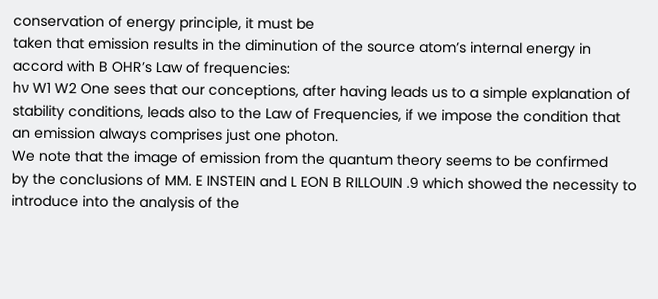conservation of energy principle, it must be
taken that emission results in the diminution of the source atom’s internal energy in
accord with B OHR’s Law of frequencies:
hν W1 W2 One sees that our conceptions, after having leads us to a simple explanation of stability conditions, leads also to the Law of Frequencies, if we impose the condition that
an emission always comprises just one photon.
We note that the image of emission from the quantum theory seems to be confirmed
by the conclusions of MM. E INSTEIN and L EON B RILLOUIN .9 which showed the necessity to introduce into the analysis of the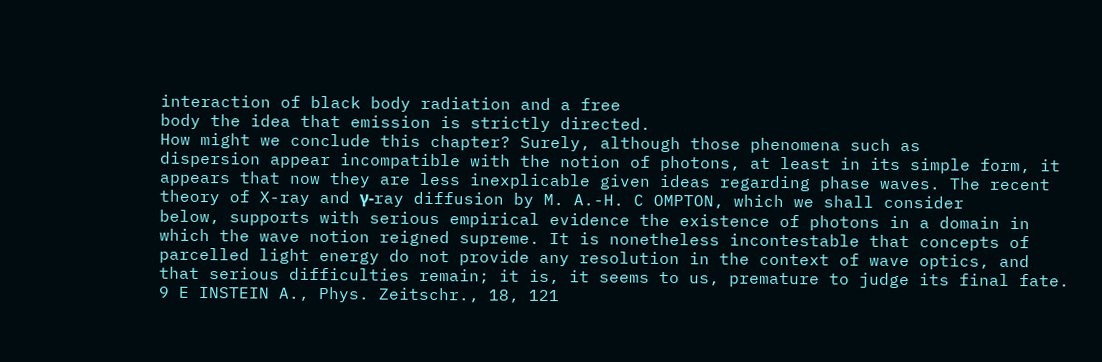interaction of black body radiation and a free
body the idea that emission is strictly directed.
How might we conclude this chapter? Surely, although those phenomena such as
dispersion appear incompatible with the notion of photons, at least in its simple form, it
appears that now they are less inexplicable given ideas regarding phase waves. The recent
theory of X-ray and γ-ray diffusion by M. A.-H. C OMPTON, which we shall consider
below, supports with serious empirical evidence the existence of photons in a domain in
which the wave notion reigned supreme. It is nonetheless incontestable that concepts of
parcelled light energy do not provide any resolution in the context of wave optics, and
that serious difficulties remain; it is, it seems to us, premature to judge its final fate.
9 E INSTEIN A., Phys. Zeitschr., 18, 121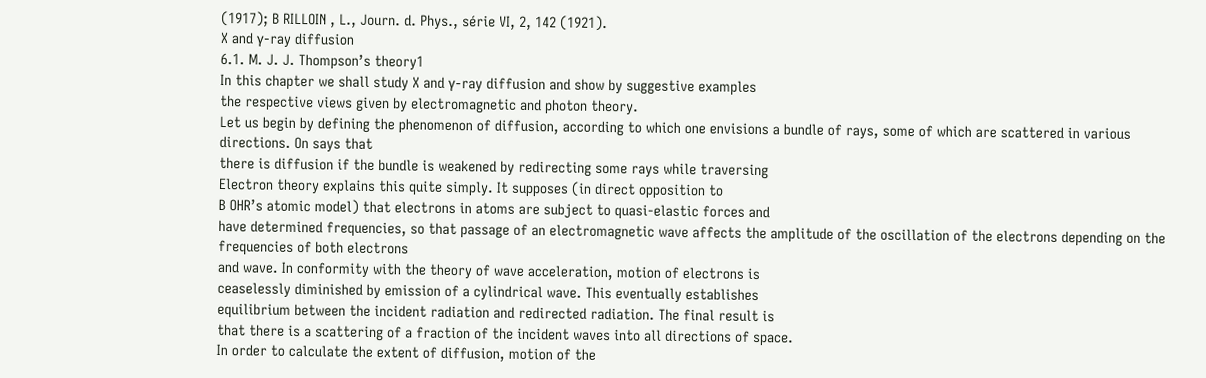(1917); B RILLOIN , L., Journ. d. Phys., série VI, 2, 142 (1921).
X and γ-ray diffusion
6.1. M. J. J. Thompson’s theory1
In this chapter we shall study X and γ-ray diffusion and show by suggestive examples
the respective views given by electromagnetic and photon theory.
Let us begin by defining the phenomenon of diffusion, according to which one envisions a bundle of rays, some of which are scattered in various directions. On says that
there is diffusion if the bundle is weakened by redirecting some rays while traversing
Electron theory explains this quite simply. It supposes (in direct opposition to
B OHR’s atomic model) that electrons in atoms are subject to quasi-elastic forces and
have determined frequencies, so that passage of an electromagnetic wave affects the amplitude of the oscillation of the electrons depending on the frequencies of both electrons
and wave. In conformity with the theory of wave acceleration, motion of electrons is
ceaselessly diminished by emission of a cylindrical wave. This eventually establishes
equilibrium between the incident radiation and redirected radiation. The final result is
that there is a scattering of a fraction of the incident waves into all directions of space.
In order to calculate the extent of diffusion, motion of the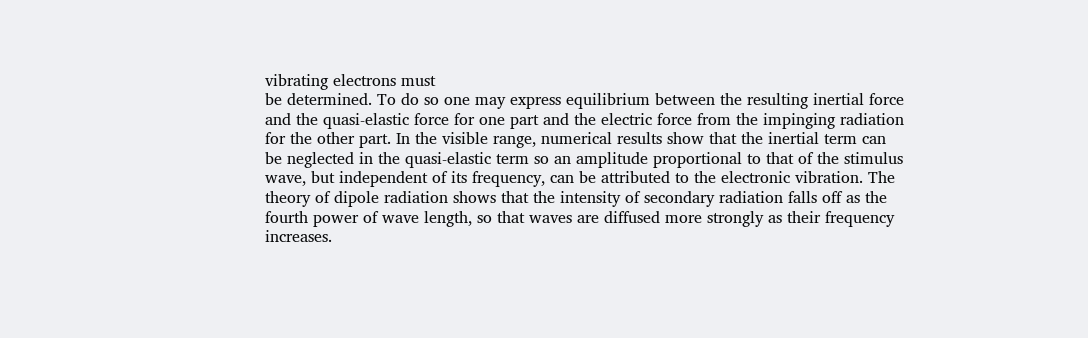vibrating electrons must
be determined. To do so one may express equilibrium between the resulting inertial force
and the quasi-elastic force for one part and the electric force from the impinging radiation
for the other part. In the visible range, numerical results show that the inertial term can
be neglected in the quasi-elastic term so an amplitude proportional to that of the stimulus
wave, but independent of its frequency, can be attributed to the electronic vibration. The
theory of dipole radiation shows that the intensity of secondary radiation falls off as the
fourth power of wave length, so that waves are diffused more strongly as their frequency
increases.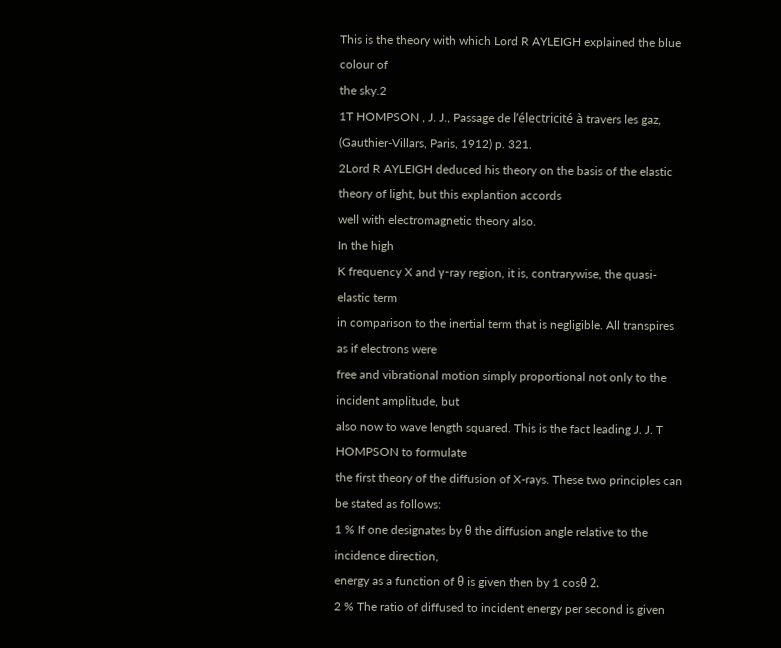This is the theory with which Lord R AYLEIGH explained the blue colour of
the sky.2
1T HOMPSON , J. J., Passage de l’électricité à travers les gaz, (Gauthier-Villars, Paris, 1912) p. 321.
2Lord R AYLEIGH deduced his theory on the basis of the elastic theory of light, but this explantion accords
well with electromagnetic theory also.
In the high
K frequency X and γ-ray region, it is, contrarywise, the quasi-elastic term
in comparison to the inertial term that is negligible. All transpires as if electrons were
free and vibrational motion simply proportional not only to the incident amplitude, but
also now to wave length squared. This is the fact leading J. J. T HOMPSON to formulate
the first theory of the diffusion of X-rays. These two principles can be stated as follows:
1 % If one designates by θ the diffusion angle relative to the incidence direction,
energy as a function of θ is given then by 1 cosθ 2.
2 % The ratio of diffused to incident energy per second is given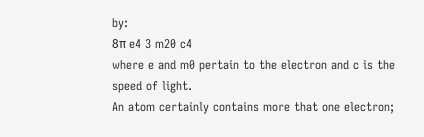by:
8π e4 3 m20 c4
where e and m0 pertain to the electron and c is the speed of light.
An atom certainly contains more that one electron;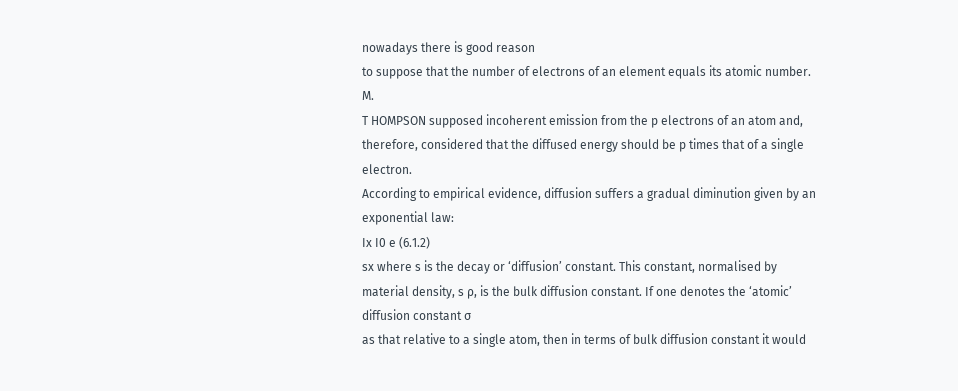nowadays there is good reason
to suppose that the number of electrons of an element equals its atomic number. M.
T HOMPSON supposed incoherent emission from the p electrons of an atom and, therefore, considered that the diffused energy should be p times that of a single electron.
According to empirical evidence, diffusion suffers a gradual diminution given by an exponential law:
Ix I0 e (6.1.2)
sx where s is the decay or ‘diffusion’ constant. This constant, normalised by material density, s ρ, is the bulk diffusion constant. If one denotes the ‘atomic’ diffusion constant σ
as that relative to a single atom, then in terms of bulk diffusion constant it would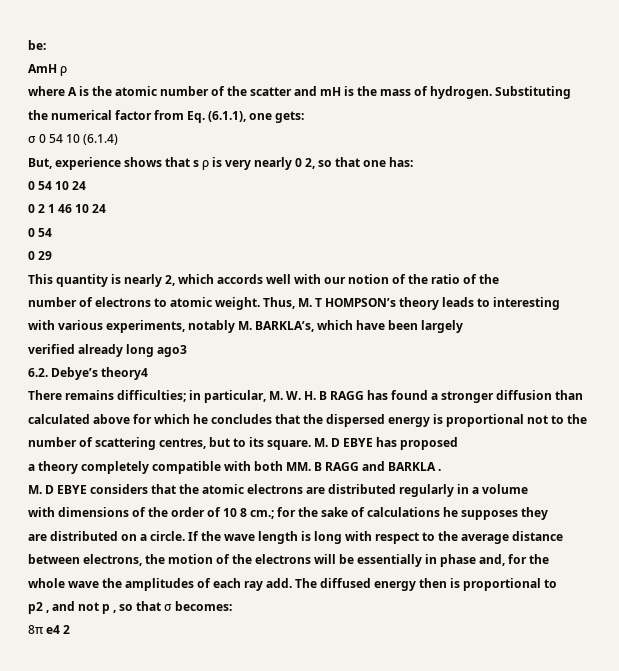be:
AmH ρ
where A is the atomic number of the scatter and mH is the mass of hydrogen. Substituting
the numerical factor from Eq. (6.1.1), one gets:
σ 0 54 10 (6.1.4)
But, experience shows that s ρ is very nearly 0 2, so that one has:
0 54 10 24
0 2 1 46 10 24
0 54
0 29
This quantity is nearly 2, which accords well with our notion of the ratio of the
number of electrons to atomic weight. Thus, M. T HOMPSON’s theory leads to interesting
with various experiments, notably M. BARKLA’s, which have been largely
verified already long ago3
6.2. Debye’s theory4
There remains difficulties; in particular, M. W. H. B RAGG has found a stronger diffusion than calculated above for which he concludes that the dispersed energy is proportional not to the number of scattering centres, but to its square. M. D EBYE has proposed
a theory completely compatible with both MM. B RAGG and BARKLA .
M. D EBYE considers that the atomic electrons are distributed regularly in a volume
with dimensions of the order of 10 8 cm.; for the sake of calculations he supposes they
are distributed on a circle. If the wave length is long with respect to the average distance
between electrons, the motion of the electrons will be essentially in phase and, for the
whole wave the amplitudes of each ray add. The diffused energy then is proportional to
p2 , and not p , so that σ becomes:
8π e4 2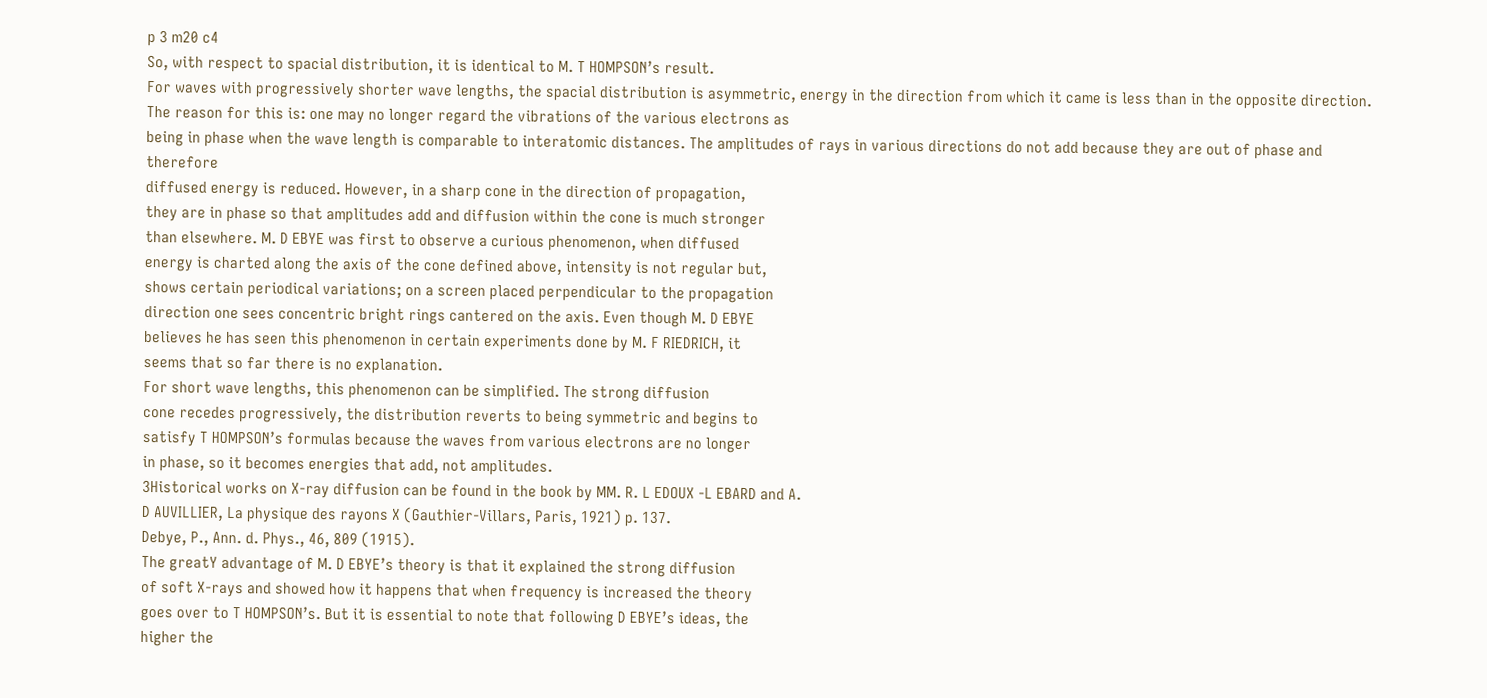p 3 m20 c4
So, with respect to spacial distribution, it is identical to M. T HOMPSON’s result.
For waves with progressively shorter wave lengths, the spacial distribution is asymmetric, energy in the direction from which it came is less than in the opposite direction.
The reason for this is: one may no longer regard the vibrations of the various electrons as
being in phase when the wave length is comparable to interatomic distances. The amplitudes of rays in various directions do not add because they are out of phase and therefore
diffused energy is reduced. However, in a sharp cone in the direction of propagation,
they are in phase so that amplitudes add and diffusion within the cone is much stronger
than elsewhere. M. D EBYE was first to observe a curious phenomenon, when diffused
energy is charted along the axis of the cone defined above, intensity is not regular but,
shows certain periodical variations; on a screen placed perpendicular to the propagation
direction one sees concentric bright rings cantered on the axis. Even though M. D EBYE
believes he has seen this phenomenon in certain experiments done by M. F RIEDRICH, it
seems that so far there is no explanation.
For short wave lengths, this phenomenon can be simplified. The strong diffusion
cone recedes progressively, the distribution reverts to being symmetric and begins to
satisfy T HOMPSON’s formulas because the waves from various electrons are no longer
in phase, so it becomes energies that add, not amplitudes.
3Historical works on X-ray diffusion can be found in the book by MM. R. L EDOUX -L EBARD and A.
D AUVILLIER, La physique des rayons X (Gauthier-Villars, Paris, 1921) p. 137.
Debye, P., Ann. d. Phys., 46, 809 (1915).
The greatY advantage of M. D EBYE’s theory is that it explained the strong diffusion
of soft X-rays and showed how it happens that when frequency is increased the theory
goes over to T HOMPSON’s. But it is essential to note that following D EBYE’s ideas, the
higher the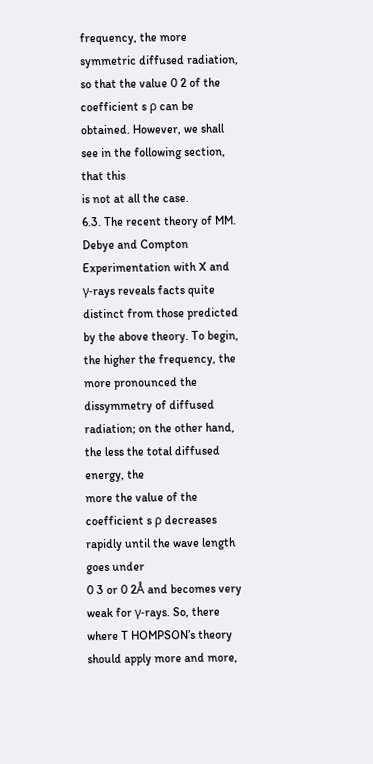frequency, the more symmetric diffused radiation, so that the value 0 2 of the
coefficient s ρ can be obtained. However, we shall see in the following section, that this
is not at all the case.
6.3. The recent theory of MM. Debye and Compton
Experimentation with X and γ-rays reveals facts quite distinct from those predicted
by the above theory. To begin, the higher the frequency, the more pronounced the dissymmetry of diffused radiation; on the other hand, the less the total diffused energy, the
more the value of the coefficient s ρ decreases rapidly until the wave length goes under
0 3 or 0 2Å and becomes very weak for γ-rays. So, there where T HOMPSON’s theory
should apply more and more,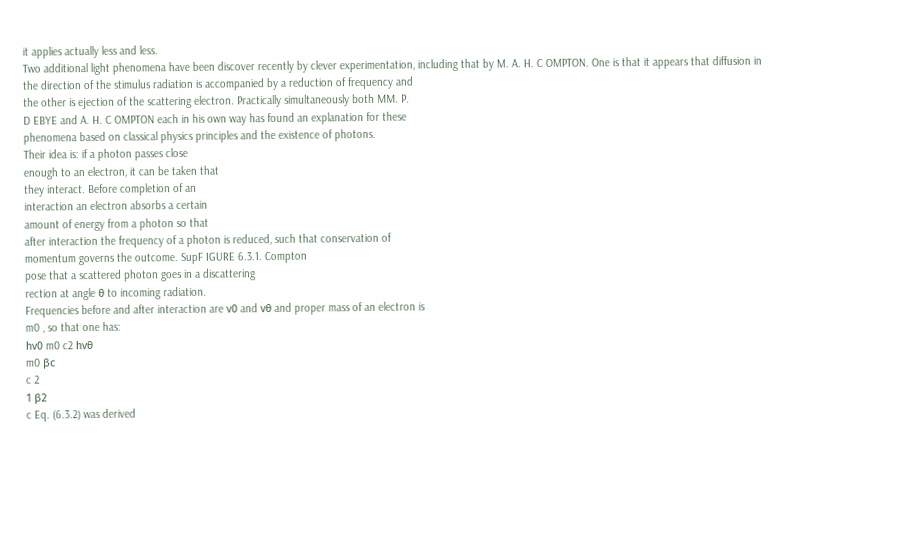it applies actually less and less.
Two additional light phenomena have been discover recently by clever experimentation, including that by M. A. H. C OMPTON. One is that it appears that diffusion in
the direction of the stimulus radiation is accompanied by a reduction of frequency and
the other is ejection of the scattering electron. Practically simultaneously both MM. P.
D EBYE and A. H. C OMPTON each in his own way has found an explanation for these
phenomena based on classical physics principles and the existence of photons.
Their idea is: if a photon passes close
enough to an electron, it can be taken that
they interact. Before completion of an
interaction an electron absorbs a certain
amount of energy from a photon so that
after interaction the frequency of a photon is reduced, such that conservation of
momentum governs the outcome. SupF IGURE 6.3.1. Compton
pose that a scattered photon goes in a discattering
rection at angle θ to incoming radiation.
Frequencies before and after interaction are ν0 and νθ and proper mass of an electron is
m0 , so that one has:
hν0 m0 c2 hνθ
m0 βc
c 2
1 β2
c Eq. (6.3.2) was derived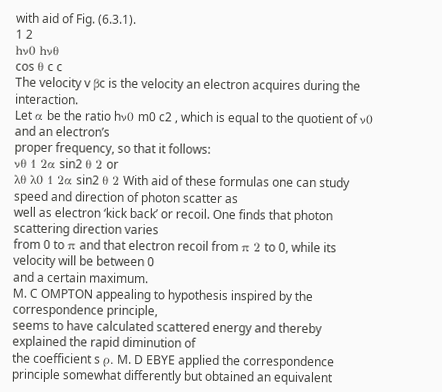with aid of Fig. (6.3.1).
1 2
hν0 hνθ
cos θ c c
The velocity v βc is the velocity an electron acquires during the interaction.
Let α be the ratio hν0 m0 c2 , which is equal to the quotient of ν0 and an electron’s
proper frequency, so that it follows:
νθ 1 2α sin2 θ 2 or
λθ λ0 1 2α sin2 θ 2 With aid of these formulas one can study speed and direction of photon scatter as
well as electron ‘kick back’ or recoil. One finds that photon scattering direction varies
from 0 to π and that electron recoil from π 2 to 0, while its velocity will be between 0
and a certain maximum.
M. C OMPTON appealing to hypothesis inspired by the correspondence principle,
seems to have calculated scattered energy and thereby explained the rapid diminution of
the coefficient s ρ. M. D EBYE applied the correspondence principle somewhat differently but obtained an equivalent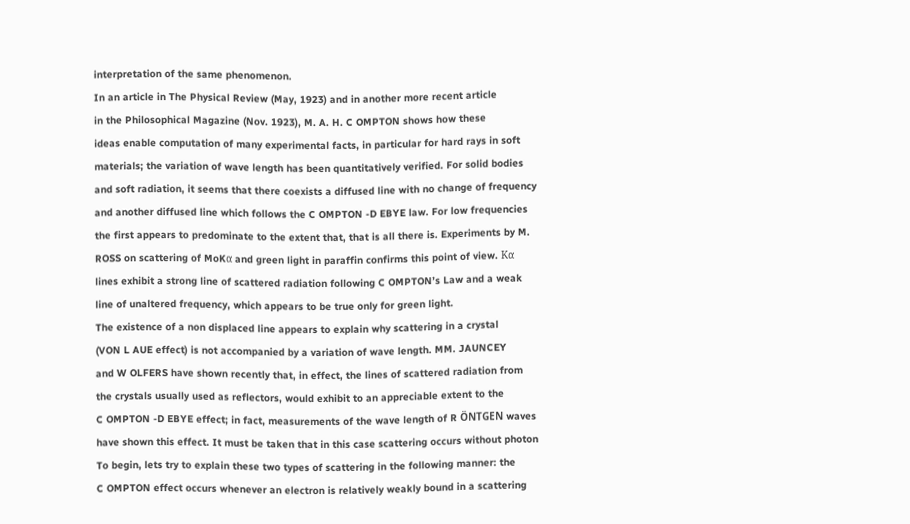interpretation of the same phenomenon.
In an article in The Physical Review (May, 1923) and in another more recent article
in the Philosophical Magazine (Nov. 1923), M. A. H. C OMPTON shows how these
ideas enable computation of many experimental facts, in particular for hard rays in soft
materials; the variation of wave length has been quantitatively verified. For solid bodies
and soft radiation, it seems that there coexists a diffused line with no change of frequency
and another diffused line which follows the C OMPTON -D EBYE law. For low frequencies
the first appears to predominate to the extent that, that is all there is. Experiments by M.
ROSS on scattering of MoKα and green light in paraffin confirms this point of view. Kα
lines exhibit a strong line of scattered radiation following C OMPTON’s Law and a weak
line of unaltered frequency, which appears to be true only for green light.
The existence of a non displaced line appears to explain why scattering in a crystal
(VON L AUE effect) is not accompanied by a variation of wave length. MM. JAUNCEY
and W OLFERS have shown recently that, in effect, the lines of scattered radiation from
the crystals usually used as reflectors, would exhibit to an appreciable extent to the
C OMPTON -D EBYE effect; in fact, measurements of the wave length of R ÖNTGEN waves
have shown this effect. It must be taken that in this case scattering occurs without photon
To begin, lets try to explain these two types of scattering in the following manner: the
C OMPTON effect occurs whenever an electron is relatively weakly bound in a scattering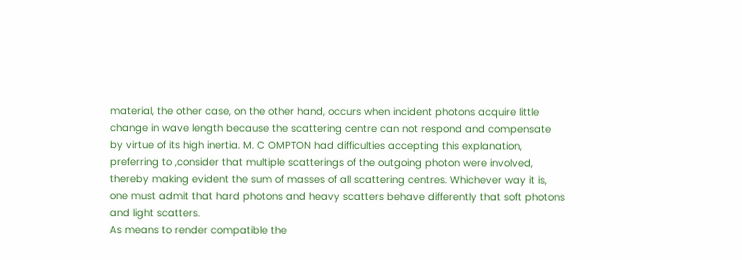material, the other case, on the other hand, occurs when incident photons acquire little
change in wave length because the scattering centre can not respond and compensate
by virtue of its high inertia. M. C OMPTON had difficulties accepting this explanation,
preferring to ,consider that multiple scatterings of the outgoing photon were involved,
thereby making evident the sum of masses of all scattering centres. Whichever way it is,
one must admit that hard photons and heavy scatters behave differently that soft photons
and light scatters.
As means to render compatible the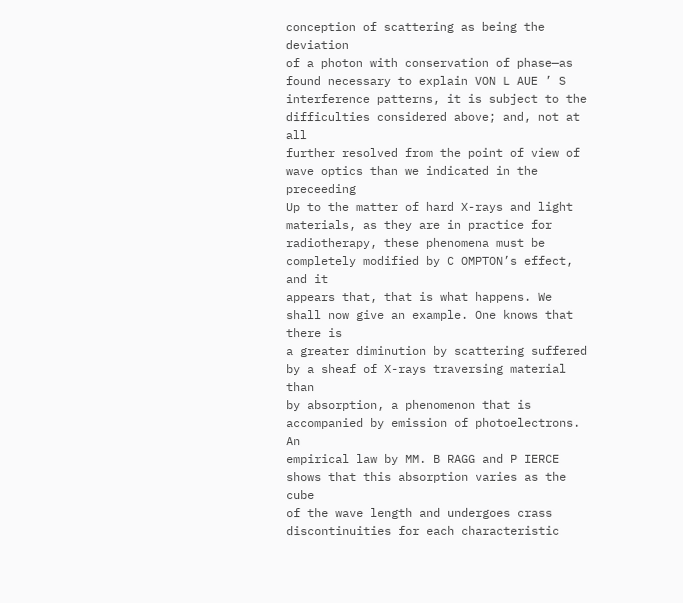conception of scattering as being the deviation
of a photon with conservation of phase—as found necessary to explain VON L AUE ’ S
interference patterns, it is subject to the difficulties considered above; and, not at all
further resolved from the point of view of wave optics than we indicated in the preceeding
Up to the matter of hard X-rays and light materials, as they are in practice for radiotherapy, these phenomena must be completely modified by C OMPTON’s effect, and it
appears that, that is what happens. We shall now give an example. One knows that there is
a greater diminution by scattering suffered by a sheaf of X-rays traversing material than
by absorption, a phenomenon that is accompanied by emission of photoelectrons. An
empirical law by MM. B RAGG and P IERCE shows that this absorption varies as the cube
of the wave length and undergoes crass discontinuities for each characteristic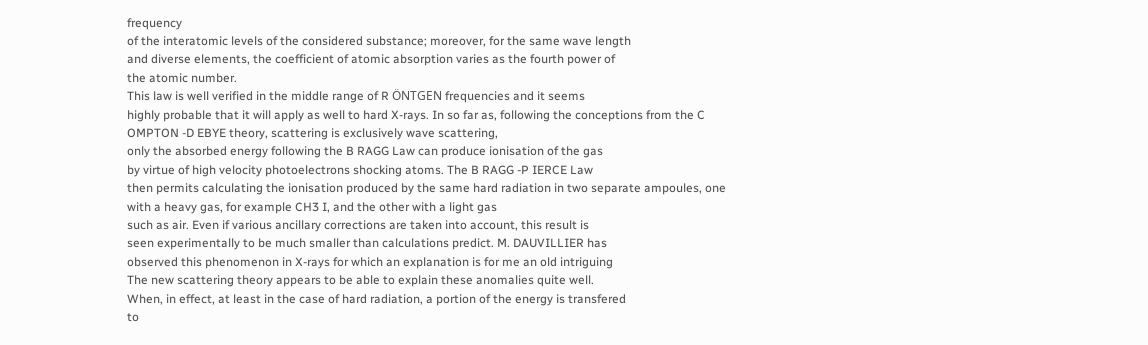frequency
of the interatomic levels of the considered substance; moreover, for the same wave length
and diverse elements, the coefficient of atomic absorption varies as the fourth power of
the atomic number.
This law is well verified in the middle range of R ÖNTGEN frequencies and it seems
highly probable that it will apply as well to hard X-rays. In so far as, following the conceptions from the C OMPTON -D EBYE theory, scattering is exclusively wave scattering,
only the absorbed energy following the B RAGG Law can produce ionisation of the gas
by virtue of high velocity photoelectrons shocking atoms. The B RAGG -P IERCE Law
then permits calculating the ionisation produced by the same hard radiation in two separate ampoules, one with a heavy gas, for example CH3 I, and the other with a light gas
such as air. Even if various ancillary corrections are taken into account, this result is
seen experimentally to be much smaller than calculations predict. M. DAUVILLIER has
observed this phenomenon in X-rays for which an explanation is for me an old intriguing
The new scattering theory appears to be able to explain these anomalies quite well.
When, in effect, at least in the case of hard radiation, a portion of the energy is transfered
to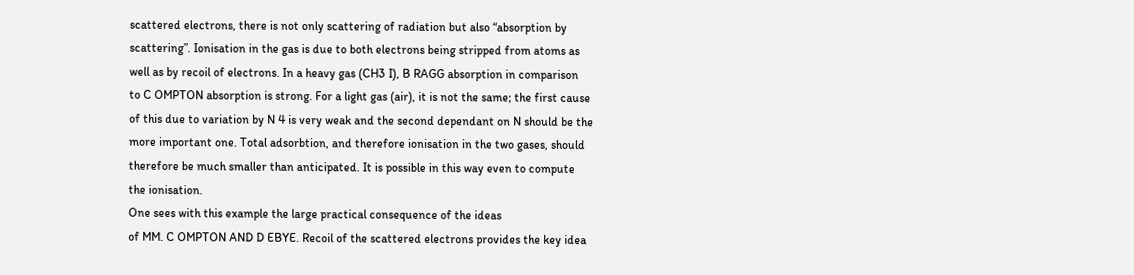scattered electrons, there is not only scattering of radiation but also “absorption by
scattering”. Ionisation in the gas is due to both electrons being stripped from atoms as
well as by recoil of electrons. In a heavy gas (CH3 I), B RAGG absorption in comparison
to C OMPTON absorption is strong. For a light gas (air), it is not the same; the first cause
of this due to variation by N 4 is very weak and the second dependant on N should be the
more important one. Total adsorbtion, and therefore ionisation in the two gases, should
therefore be much smaller than anticipated. It is possible in this way even to compute
the ionisation.
One sees with this example the large practical consequence of the ideas
of MM. C OMPTON AND D EBYE. Recoil of the scattered electrons provides the key idea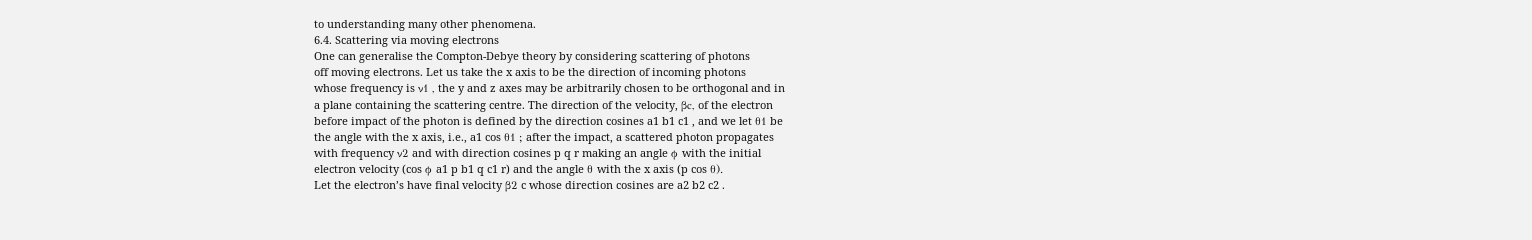to understanding many other phenomena.
6.4. Scattering via moving electrons
One can generalise the Compton-Debye theory by considering scattering of photons
off moving electrons. Let us take the x axis to be the direction of incoming photons
whose frequency is ν1 , the y and z axes may be arbitrarily chosen to be orthogonal and in
a plane containing the scattering centre. The direction of the velocity, βc, of the electron
before impact of the photon is defined by the direction cosines a1 b1 c1 , and we let θ1 be
the angle with the x axis, i.e., a1 cos θ1 ; after the impact, a scattered photon propagates
with frequency ν2 and with direction cosines p q r making an angle ϕ with the initial
electron velocity (cos ϕ a1 p b1 q c1 r) and the angle θ with the x axis (p cos θ).
Let the electron’s have final velocity β2 c whose direction cosines are a2 b2 c2 .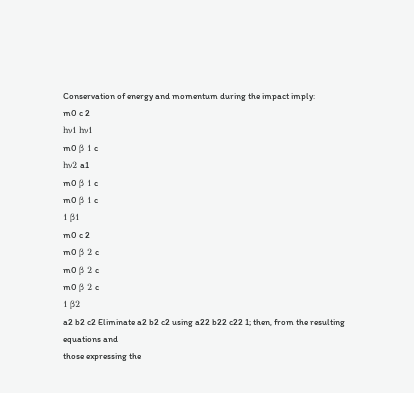Conservation of energy and momentum during the impact imply:
m0 c 2
hν1 hν1
m0 β 1 c
hν2 a1
m0 β 1 c
m0 β 1 c
1 β1
m0 c 2
m0 β 2 c
m0 β 2 c
m0 β 2 c
1 β2
a2 b2 c2 Eliminate a2 b2 c2 using a22 b22 c22 1; then, from the resulting equations and
those expressing the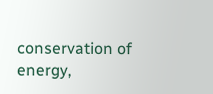conservation of energy,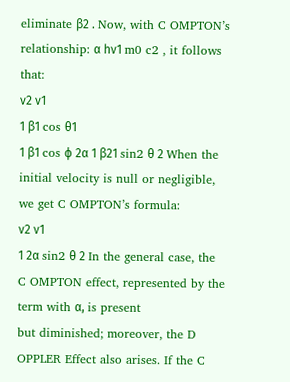eliminate β2 . Now, with C OMPTON’s relationship: α hν1 m0 c2 , it follows that:
ν2 ν1
1 β1 cos θ1
1 β1 cos ϕ 2α 1 β21 sin2 θ 2 When the initial velocity is null or negligible, we get C OMPTON’s formula:
ν2 ν1
1 2α sin2 θ 2 In the general case, the C OMPTON effect, represented by the term with α, is present
but diminished; moreover, the D OPPLER Effect also arises. If the C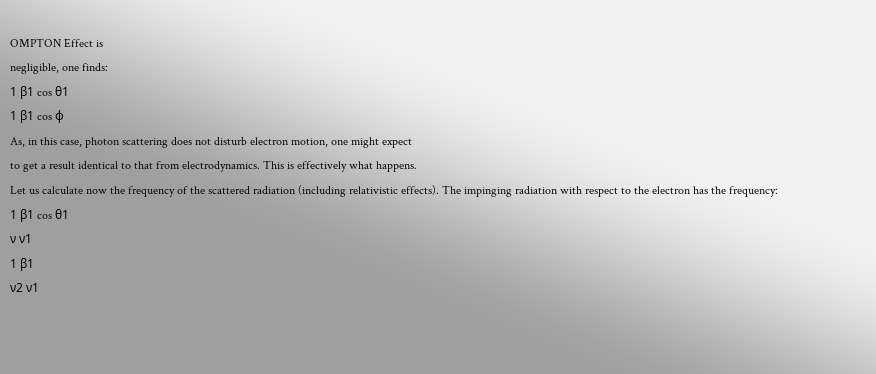OMPTON Effect is
negligible, one finds:
1 β1 cos θ1
1 β1 cos ϕ
As, in this case, photon scattering does not disturb electron motion, one might expect
to get a result identical to that from electrodynamics. This is effectively what happens.
Let us calculate now the frequency of the scattered radiation (including relativistic effects). The impinging radiation with respect to the electron has the frequency:
1 β1 cos θ1
ν ν1
1 β1
ν2 ν1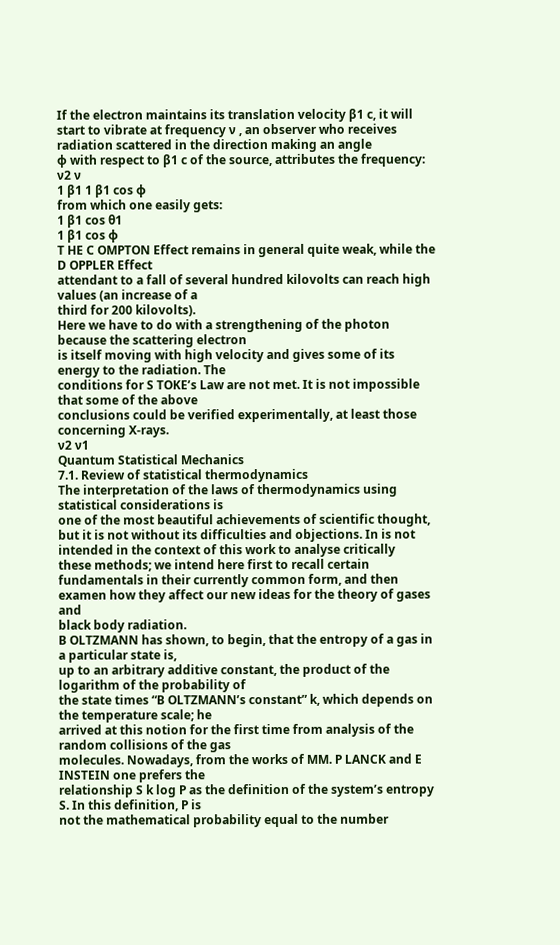If the electron maintains its translation velocity β1 c, it will start to vibrate at frequency ν , an observer who receives radiation scattered in the direction making an angle
ϕ with respect to β1 c of the source, attributes the frequency:
ν2 ν
1 β1 1 β1 cos ϕ
from which one easily gets:
1 β1 cos θ1
1 β1 cos ϕ
T HE C OMPTON Effect remains in general quite weak, while the D OPPLER Effect
attendant to a fall of several hundred kilovolts can reach high values (an increase of a
third for 200 kilovolts).
Here we have to do with a strengthening of the photon because the scattering electron
is itself moving with high velocity and gives some of its energy to the radiation. The
conditions for S TOKE’s Law are not met. It is not impossible that some of the above
conclusions could be verified experimentally, at least those concerning X-rays.
ν2 ν1
Quantum Statistical Mechanics
7.1. Review of statistical thermodynamics
The interpretation of the laws of thermodynamics using statistical considerations is
one of the most beautiful achievements of scientific thought, but it is not without its difficulties and objections. In is not intended in the context of this work to analyse critically
these methods; we intend here first to recall certain fundamentals in their currently common form, and then examen how they affect our new ideas for the theory of gases and
black body radiation.
B OLTZMANN has shown, to begin, that the entropy of a gas in a particular state is,
up to an arbitrary additive constant, the product of the logarithm of the probability of
the state times “B OLTZMANN’s constant” k, which depends on the temperature scale; he
arrived at this notion for the first time from analysis of the random collisions of the gas
molecules. Nowadays, from the works of MM. P LANCK and E INSTEIN one prefers the
relationship S k log P as the definition of the system’s entropy S. In this definition, P is
not the mathematical probability equal to the number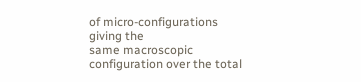of micro-configurations giving the
same macroscopic configuration over the total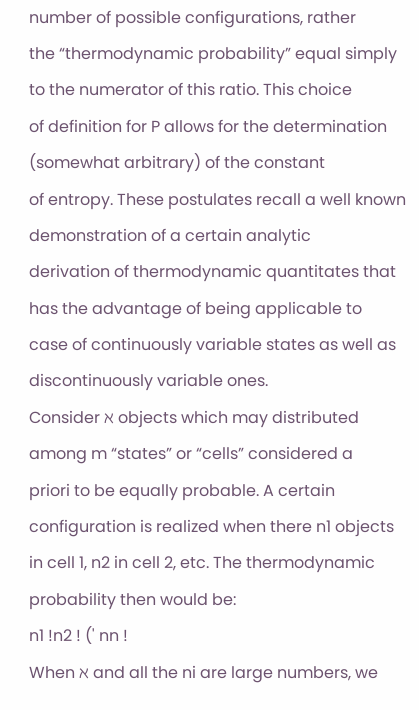number of possible configurations, rather
the “thermodynamic probability” equal simply to the numerator of this ratio. This choice
of definition for P allows for the determination (somewhat arbitrary) of the constant
of entropy. These postulates recall a well known demonstration of a certain analytic
derivation of thermodynamic quantitates that has the advantage of being applicable to
case of continuously variable states as well as discontinuously variable ones.
Consider ℵ objects which may distributed among m “states” or “cells” considered a
priori to be equally probable. A certain configuration is realized when there n1 objects
in cell 1, n2 in cell 2, etc. The thermodynamic probability then would be:
n1 !n2 ! (' nn !
When ℵ and all the ni are large numbers, we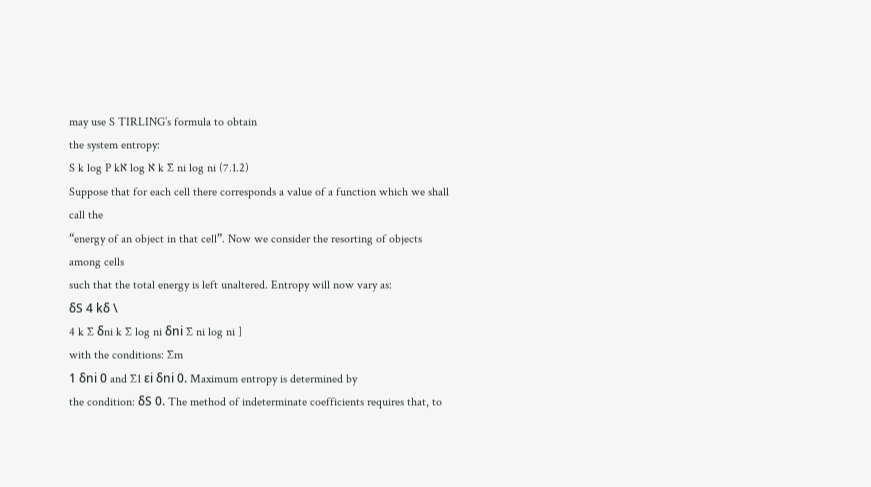may use S TIRLING’s formula to obtain
the system entropy:
S k log P kℵ log ℵ k ∑ ni log ni (7.1.2)
Suppose that for each cell there corresponds a value of a function which we shall call the
“energy of an object in that cell”. Now we consider the resorting of objects among cells
such that the total energy is left unaltered. Entropy will now vary as:
δS 4 kδ \
4 k ∑ δni k ∑ log ni δni ∑ ni log ni ]
with the conditions: ∑m
1 δni 0 and ∑1 εi δni 0. Maximum entropy is determined by
the condition: δS 0. The method of indeterminate coefficients requires that, to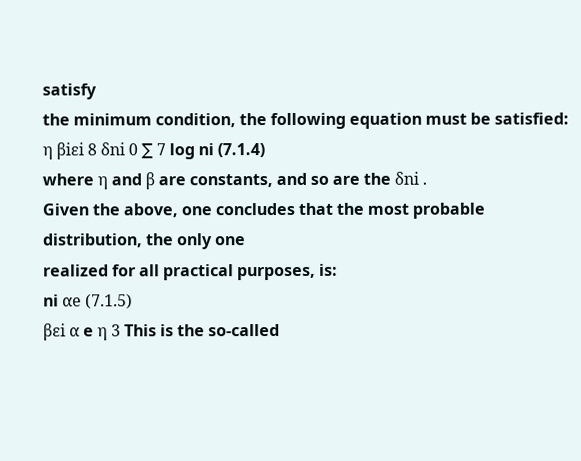satisfy
the minimum condition, the following equation must be satisfied:
η βiεi 8 δni 0 ∑ 7 log ni (7.1.4)
where η and β are constants, and so are the δni .
Given the above, one concludes that the most probable distribution, the only one
realized for all practical purposes, is:
ni αe (7.1.5)
βεi α e η 3 This is the so-called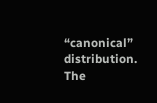“canonical” distribution. The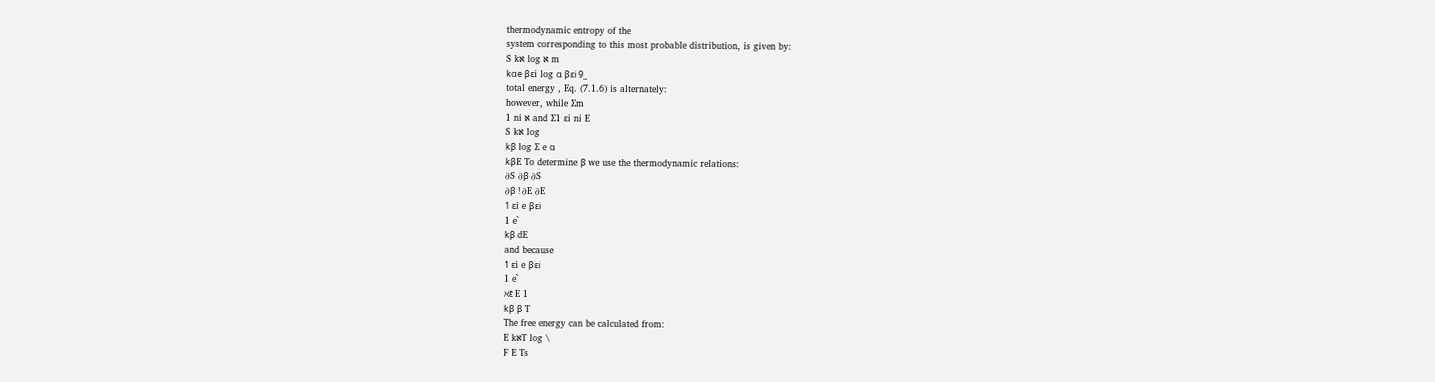thermodynamic entropy of the
system corresponding to this most probable distribution, is given by:
S kℵ log ℵ m
kαe βεi log α βεi 9_
total energy , Eq. (7.1.6) is alternately:
however, while ∑m
1 ni ℵ and ∑1 εi ni E
S kℵ log
kβ log ∑ e α
kβE To determine β we use the thermodynamic relations:
∂S ∂β ∂S
∂β ! ∂E ∂E
1 εi e βεi
1 e`
kβ dE
and because
1 εi e βεi
1 e`
ℵε̄ E 1
kβ β T
The free energy can be calculated from:
E kℵT log \
F E Ts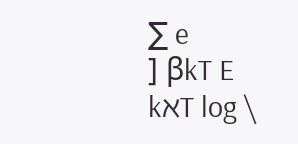∑ e
] βkT E
kℵT log \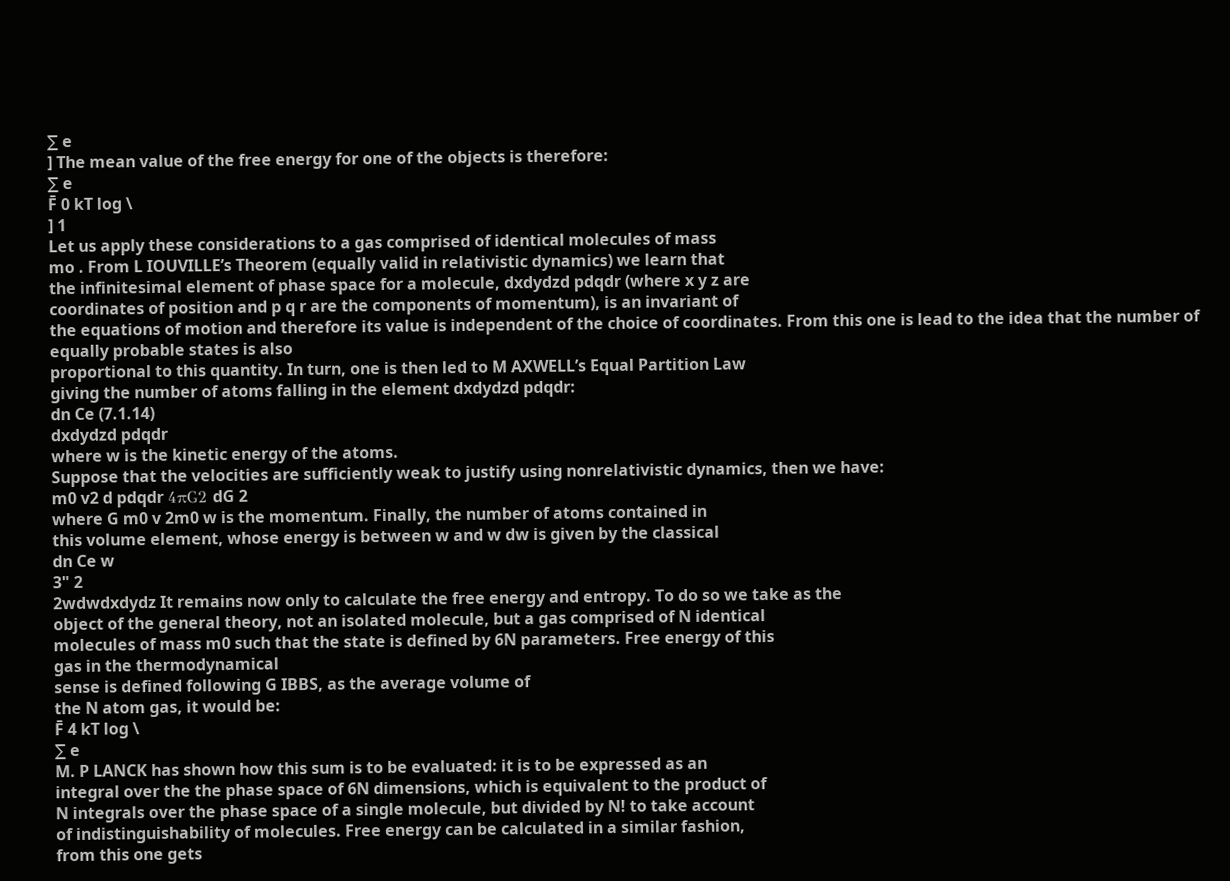∑ e
] The mean value of the free energy for one of the objects is therefore:
∑ e
F̄ 0 kT log \
] 1
Let us apply these considerations to a gas comprised of identical molecules of mass
mo . From L IOUVILLE’s Theorem (equally valid in relativistic dynamics) we learn that
the infinitesimal element of phase space for a molecule, dxdydzd pdqdr (where x y z are
coordinates of position and p q r are the components of momentum), is an invariant of
the equations of motion and therefore its value is independent of the choice of coordinates. From this one is lead to the idea that the number of equally probable states is also
proportional to this quantity. In turn, one is then led to M AXWELL’s Equal Partition Law
giving the number of atoms falling in the element dxdydzd pdqdr:
dn Ce (7.1.14)
dxdydzd pdqdr
where w is the kinetic energy of the atoms.
Suppose that the velocities are sufficiently weak to justify using nonrelativistic dynamics, then we have:
m0 v2 d pdqdr 4πG2 dG 2
where G m0 v 2m0 w is the momentum. Finally, the number of atoms contained in
this volume element, whose energy is between w and w dw is given by the classical
dn Ce w
3" 2
2wdwdxdydz It remains now only to calculate the free energy and entropy. To do so we take as the
object of the general theory, not an isolated molecule, but a gas comprised of N identical
molecules of mass m0 such that the state is defined by 6N parameters. Free energy of this
gas in the thermodynamical
sense is defined following G IBBS, as the average volume of
the N atom gas, it would be:
F̄ 4 kT log \
∑ e
M. P LANCK has shown how this sum is to be evaluated: it is to be expressed as an
integral over the the phase space of 6N dimensions, which is equivalent to the product of
N integrals over the phase space of a single molecule, but divided by N! to take account
of indistinguishability of molecules. Free energy can be calculated in a similar fashion,
from this one gets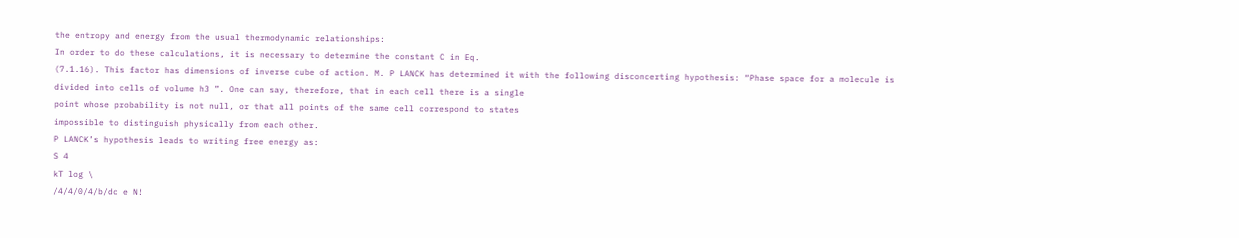the entropy and energy from the usual thermodynamic relationships:
In order to do these calculations, it is necessary to determine the constant C in Eq.
(7.1.16). This factor has dimensions of inverse cube of action. M. P LANCK has determined it with the following disconcerting hypothesis: “Phase space for a molecule is
divided into cells of volume h3 ”. One can say, therefore, that in each cell there is a single
point whose probability is not null, or that all points of the same cell correspond to states
impossible to distinguish physically from each other.
P LANCK’s hypothesis leads to writing free energy as:
S 4
kT log \
/4/4/0/4/b/dc e N!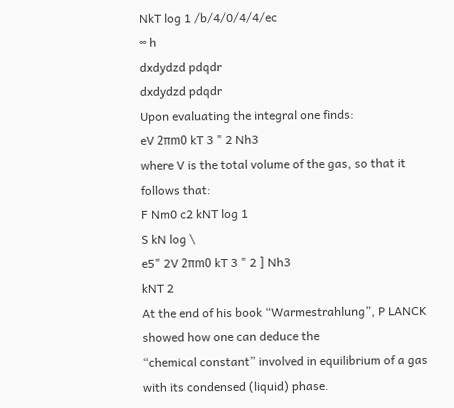NkT log 1 /b/4/0/4/4/ec
∞ h
dxdydzd pdqdr
dxdydzd pdqdr
Upon evaluating the integral one finds:
eV 2πm0 kT 3 " 2 Nh3
where V is the total volume of the gas, so that it follows that:
F Nm0 c2 kNT log 1
S kN log \
e5" 2V 2πm0 kT 3 " 2 ] Nh3
kNT 2
At the end of his book “Warmestrahlung”, P LANCK showed how one can deduce the
“chemical constant” involved in equilibrium of a gas with its condensed (liquid) phase.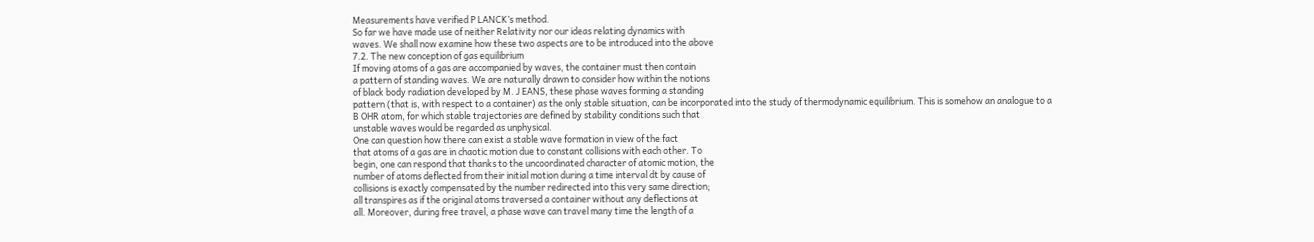Measurements have verified P LANCK’s method.
So far we have made use of neither Relativity nor our ideas relating dynamics with
waves. We shall now examine how these two aspects are to be introduced into the above
7.2. The new conception of gas equilibrium
If moving atoms of a gas are accompanied by waves, the container must then contain
a pattern of standing waves. We are naturally drawn to consider how within the notions
of black body radiation developed by M. J EANS, these phase waves forming a standing
pattern (that is, with respect to a container) as the only stable situation, can be incorporated into the study of thermodynamic equilibrium. This is somehow an analogue to a
B OHR atom, for which stable trajectories are defined by stability conditions such that
unstable waves would be regarded as unphysical.
One can question how there can exist a stable wave formation in view of the fact
that atoms of a gas are in chaotic motion due to constant collisions with each other. To
begin, one can respond that thanks to the uncoordinated character of atomic motion, the
number of atoms deflected from their initial motion during a time interval dt by cause of
collisions is exactly compensated by the number redirected into this very same direction;
all transpires as if the original atoms traversed a container without any deflections at
all. Moreover, during free travel, a phase wave can travel many time the length of a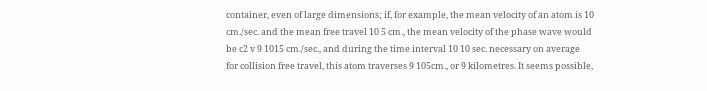container, even of large dimensions; if, for example, the mean velocity of an atom is 10
cm./sec. and the mean free travel 10 5 cm., the mean velocity of the phase wave would
be c2 v 9 1015 cm./sec., and during the time interval 10 10 sec. necessary on average
for collision free travel, this atom traverses 9 105cm., or 9 kilometres. It seems possible,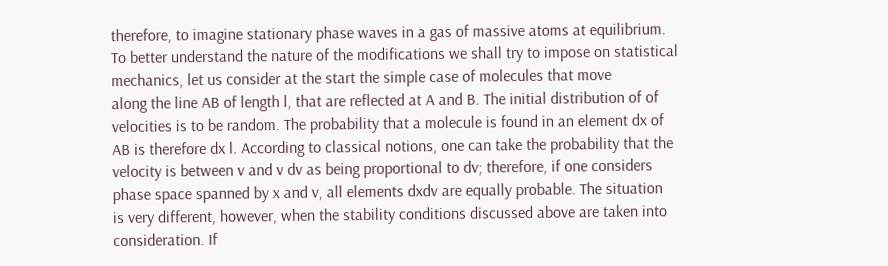therefore, to imagine stationary phase waves in a gas of massive atoms at equilibrium.
To better understand the nature of the modifications we shall try to impose on statistical mechanics, let us consider at the start the simple case of molecules that move
along the line AB of length l, that are reflected at A and B. The initial distribution of of
velocities is to be random. The probability that a molecule is found in an element dx of
AB is therefore dx l. According to classical notions, one can take the probability that the
velocity is between v and v dv as being proportional to dv; therefore, if one considers
phase space spanned by x and v, all elements dxdv are equally probable. The situation
is very different, however, when the stability conditions discussed above are taken into
consideration. If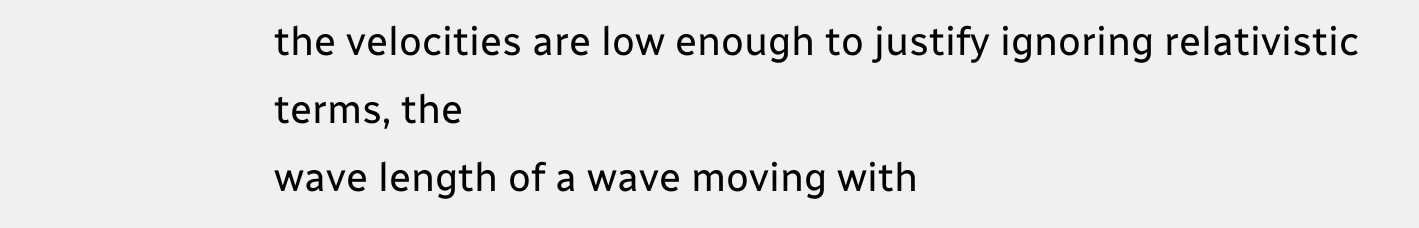the velocities are low enough to justify ignoring relativistic terms, the
wave length of a wave moving with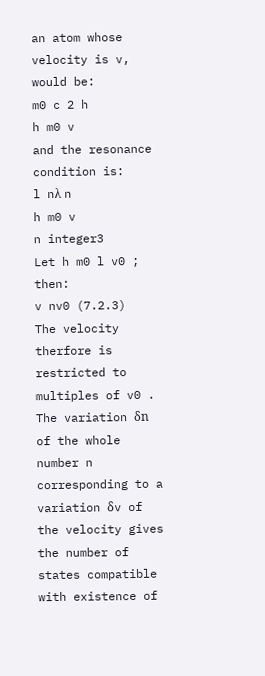an atom whose velocity is v, would be:
m0 c 2 h
h m0 v
and the resonance
condition is:
l nλ n
h m0 v
n integer3
Let h m0 l v0 ; then:
v nv0 (7.2.3)
The velocity therfore is restricted to multiples of v0 .
The variation δn of the whole number n corresponding to a variation δv of the velocity gives the number of states compatible with existence of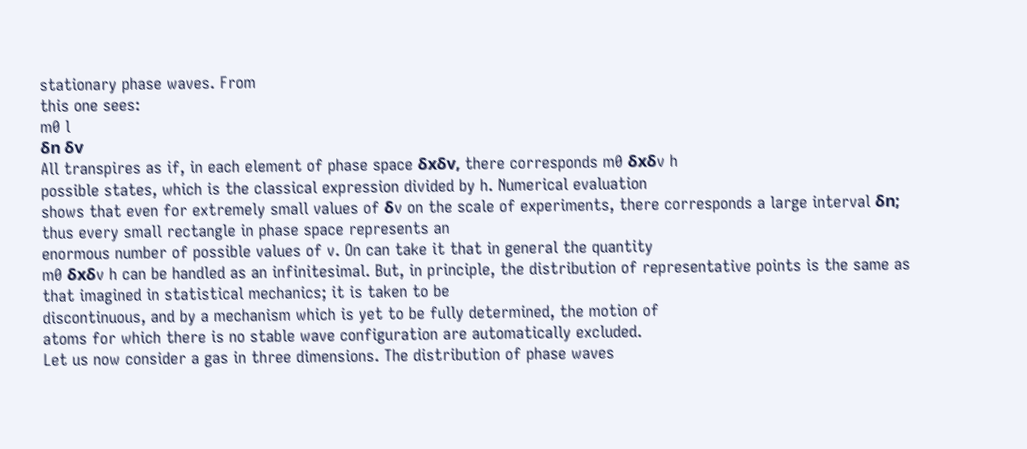stationary phase waves. From
this one sees:
m0 l
δn δv
All transpires as if, in each element of phase space δxδv, there corresponds m0 δxδv h
possible states, which is the classical expression divided by h. Numerical evaluation
shows that even for extremely small values of δv on the scale of experiments, there corresponds a large interval δn; thus every small rectangle in phase space represents an
enormous number of possible values of v. On can take it that in general the quantity
m0 δxδv h can be handled as an infinitesimal. But, in principle, the distribution of representative points is the same as that imagined in statistical mechanics; it is taken to be
discontinuous, and by a mechanism which is yet to be fully determined, the motion of
atoms for which there is no stable wave configuration are automatically excluded.
Let us now consider a gas in three dimensions. The distribution of phase waves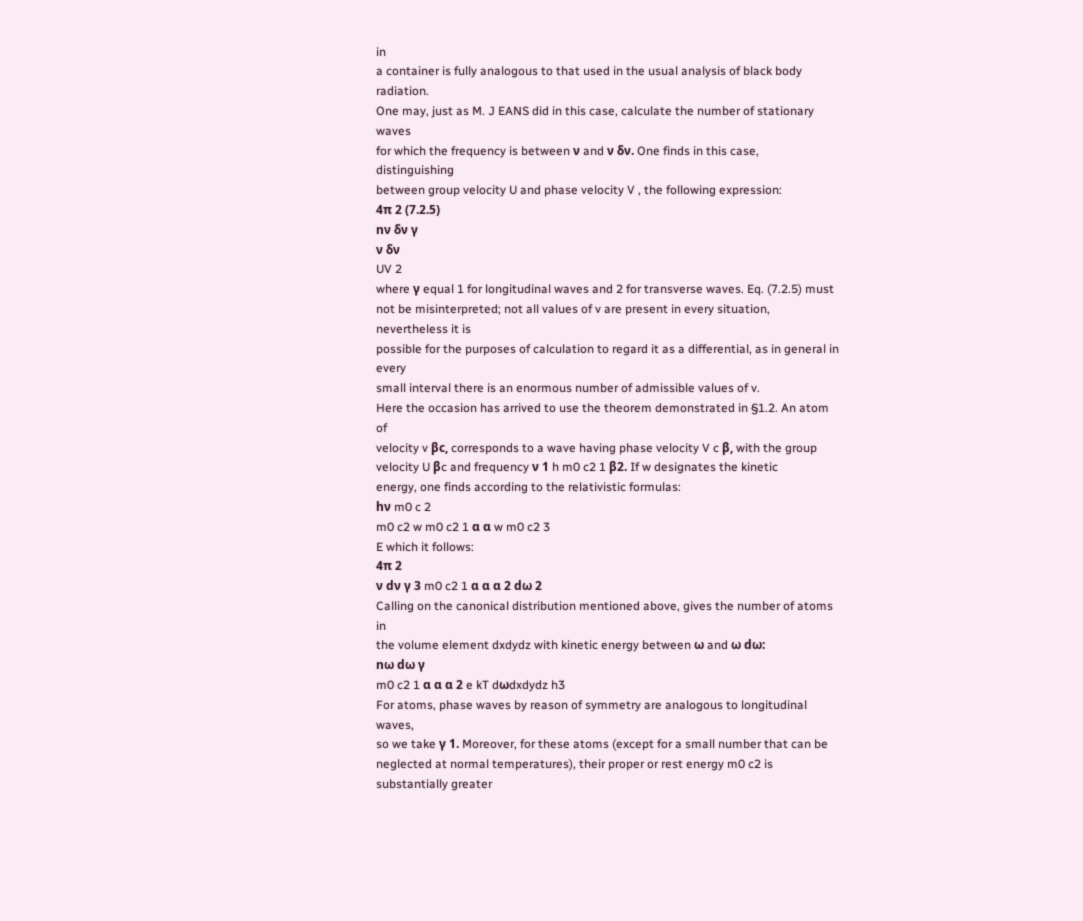in
a container is fully analogous to that used in the usual analysis of black body radiation.
One may, just as M. J EANS did in this case, calculate the number of stationary waves
for which the frequency is between ν and ν δν. One finds in this case, distinguishing
between group velocity U and phase velocity V , the following expression:
4π 2 (7.2.5)
nν δν γ
ν δν
UV 2
where γ equal 1 for longitudinal waves and 2 for transverse waves. Eq. (7.2.5) must
not be misinterpreted; not all values of v are present in every situation, nevertheless it is
possible for the purposes of calculation to regard it as a differential, as in general in every
small interval there is an enormous number of admissible values of v.
Here the occasion has arrived to use the theorem demonstrated in §1.2. An atom of
velocity v βc, corresponds to a wave having phase velocity V c β, with the group
velocity U βc and frequency ν 1 h m0 c2 1 β2. If w designates the kinetic
energy, one finds according to the relativistic formulas:
hν m0 c 2
m0 c2 w m0 c2 1 α α w m0 c2 3
E which it follows:
4π 2
ν dν γ 3 m0 c2 1 α α α 2 dω 2
Calling on the canonical distribution mentioned above, gives the number of atoms in
the volume element dxdydz with kinetic energy between ω and ω dω:
nω dω γ
m0 c2 1 α α α 2 e kT dωdxdydz h3
For atoms, phase waves by reason of symmetry are analogous to longitudinal waves,
so we take γ 1. Moreover, for these atoms (except for a small number that can be neglected at normal temperatures), their proper or rest energy m0 c2 is substantially greater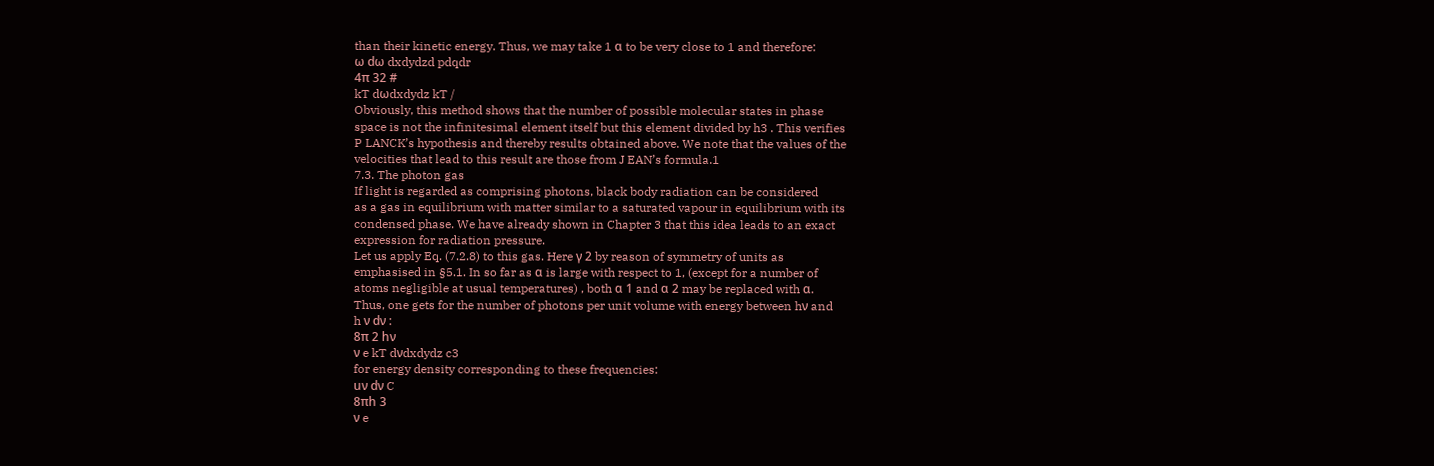than their kinetic energy. Thus, we may take 1 α to be very close to 1 and therefore:
ω dω dxdydzd pdqdr
4π 32 #
kT dωdxdydz kT /
Obviously, this method shows that the number of possible molecular states in phase
space is not the infinitesimal element itself but this element divided by h3 . This verifies
P LANCK’s hypothesis and thereby results obtained above. We note that the values of the
velocities that lead to this result are those from J EAN’s formula.1
7.3. The photon gas
If light is regarded as comprising photons, black body radiation can be considered
as a gas in equilibrium with matter similar to a saturated vapour in equilibrium with its
condensed phase. We have already shown in Chapter 3 that this idea leads to an exact
expression for radiation pressure.
Let us apply Eq. (7.2.8) to this gas. Here γ 2 by reason of symmetry of units as
emphasised in §5.1. In so far as α is large with respect to 1, (except for a number of
atoms negligible at usual temperatures) , both α 1 and α 2 may be replaced with α.
Thus, one gets for the number of photons per unit volume with energy between hν and
h ν dν :
8π 2 hν
ν e kT dνdxdydz c3
for energy density corresponding to these frequencies:
uν dν C
8πh 3
ν e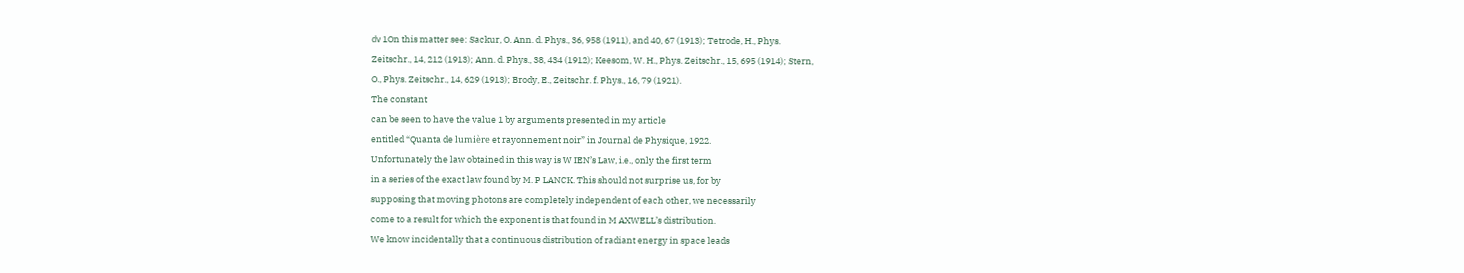dν 1On this matter see: Sackur, O. Ann. d. Phys., 36, 958 (1911), and 40, 67 (1913); Tetrode, H., Phys.
Zeitschr., 14, 212 (1913); Ann. d. Phys., 38, 434 (1912); Keesom, W. H., Phys. Zeitschr., 15, 695 (1914); Stern,
O., Phys. Zeitschr., 14, 629 (1913); Brody, E., Zeitschr. f. Phys., 16, 79 (1921).
The constant
can be seen to have the value 1 by arguments presented in my article
entitled “Quanta de lumière et rayonnement noir” in Journal de Physique, 1922.
Unfortunately the law obtained in this way is W IEN’s Law, i.e., only the first term
in a series of the exact law found by M. P LANCK. This should not surprise us, for by
supposing that moving photons are completely independent of each other, we necessarily
come to a result for which the exponent is that found in M AXWELL’s distribution.
We know incidentally that a continuous distribution of radiant energy in space leads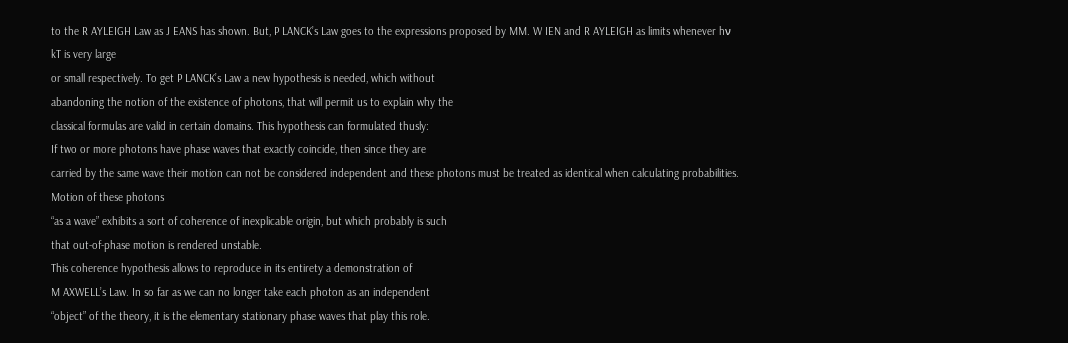to the R AYLEIGH Law as J EANS has shown. But, P LANCK’s Law goes to the expressions proposed by MM. W IEN and R AYLEIGH as limits whenever hν kT is very large
or small respectively. To get P LANCK’s Law a new hypothesis is needed, which without
abandoning the notion of the existence of photons, that will permit us to explain why the
classical formulas are valid in certain domains. This hypothesis can formulated thusly:
If two or more photons have phase waves that exactly coincide, then since they are
carried by the same wave their motion can not be considered independent and these photons must be treated as identical when calculating probabilities. Motion of these photons
“as a wave” exhibits a sort of coherence of inexplicable origin, but which probably is such
that out-of-phase motion is rendered unstable.
This coherence hypothesis allows to reproduce in its entirety a demonstration of
M AXWELL’s Law. In so far as we can no longer take each photon as an independent
“object” of the theory, it is the elementary stationary phase waves that play this role.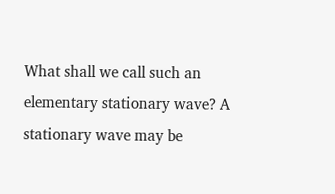What shall we call such an elementary stationary wave? A stationary wave may be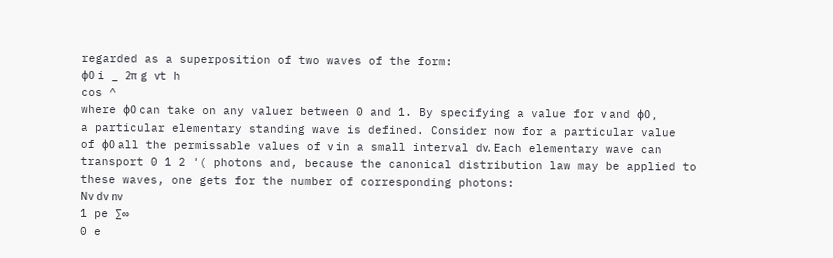regarded as a superposition of two waves of the form:
ϕ0 i _ 2π g νt h
cos ^
where ϕ0 can take on any valuer between 0 and 1. By specifying a value for ν and ϕ0 ,
a particular elementary standing wave is defined. Consider now for a particular value
of ϕ0 all the permissable values of ν in a small interval dν. Each elementary wave can
transport 0 1 2 '( photons and, because the canonical distribution law may be applied to
these waves, one gets for the number of corresponding photons:
Nν dν nν
1 pe ∑∞
0 e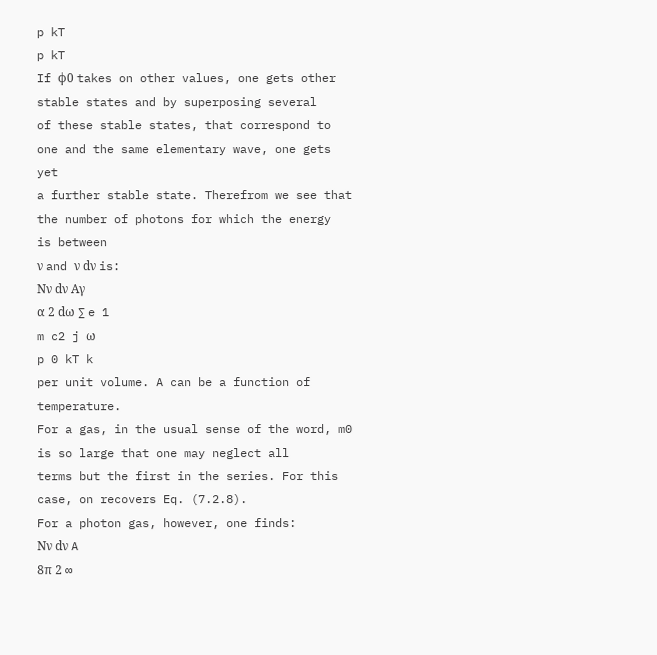p kT
p kT
If ϕ0 takes on other values, one gets other stable states and by superposing several
of these stable states, that correspond to one and the same elementary wave, one gets yet
a further stable state. Therefrom we see that the number of photons for which the energy
is between
ν and ν dν is:
Nν dν Aγ
α 2 dω ∑ e 1
m c2 j ω
p 0 kT k
per unit volume. A can be a function of temperature.
For a gas, in the usual sense of the word, m0 is so large that one may neglect all
terms but the first in the series. For this case, on recovers Eq. (7.2.8).
For a photon gas, however, one finds:
Nν dν A
8π 2 ∞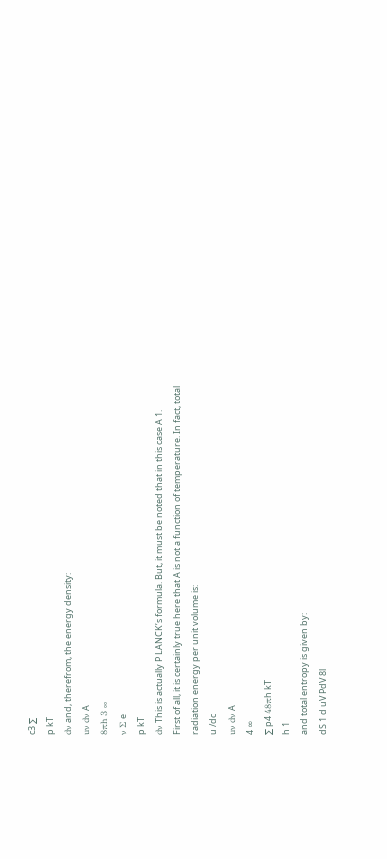c3 ∑
p kT
dν and, therefrom, the energy density:
uν dν A
8πh 3 ∞
ν ∑ e
p kT
dν This is actually P LANCK’s formula. But, it must be noted that in this case A 1.
First of all, it is certainly true here that A is not a function of temperature. In fact, total
radiation energy per unit volume is:
u /dc
uν dν A
4 ∞
∑ p4 48πh kT
h 1
and total entropy is given by:
dS 1 d uV PdV 8l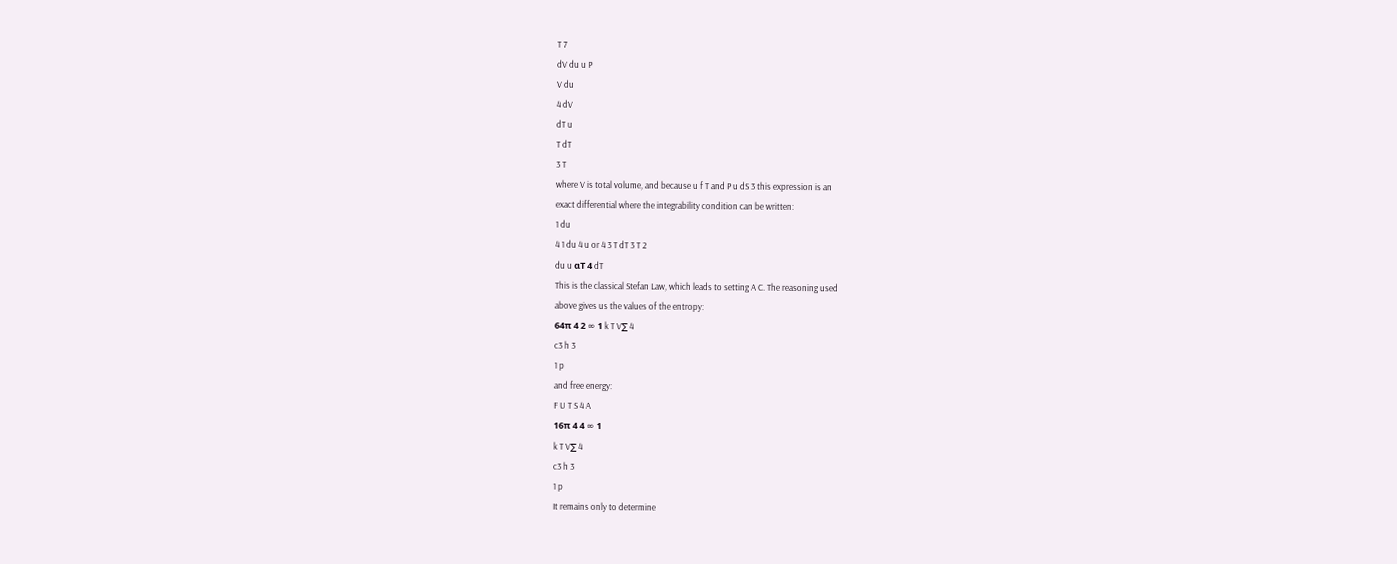T 7
dV du u P
V du
4 dV
dT u
T dT
3 T
where V is total volume, and because u f T and P u dS 3 this expression is an
exact differential where the integrability condition can be written:
1 du
4 1 du 4 u or 4 3 T dT 3 T 2
du u αT 4 dT
This is the classical Stefan Law, which leads to setting A C. The reasoning used
above gives us the values of the entropy:
64π 4 2 ∞ 1 k T V∑ 4
c3 h 3
1 p
and free energy:
F U T S 4 A
16π 4 4 ∞ 1
k T V∑ 4
c3 h 3
1 p
It remains only to determine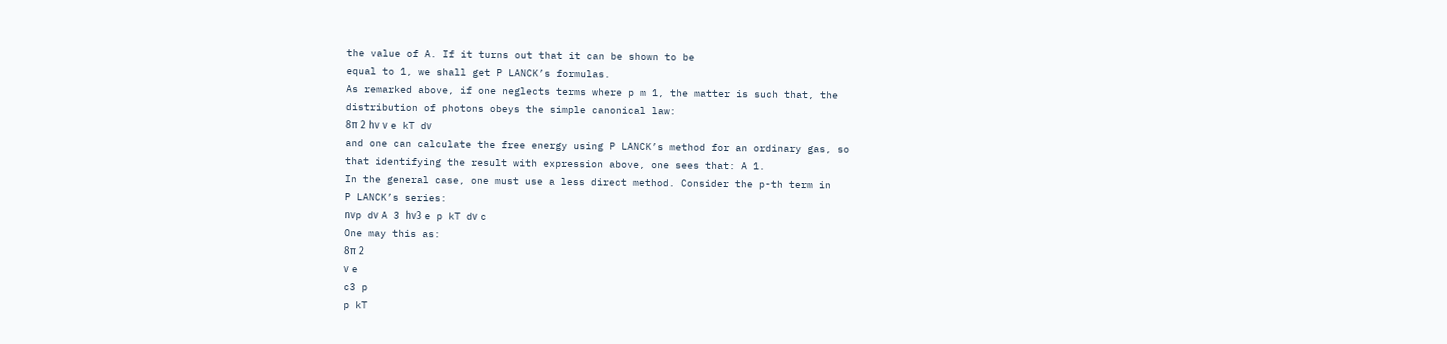the value of A. If it turns out that it can be shown to be
equal to 1, we shall get P LANCK’s formulas.
As remarked above, if one neglects terms where p m 1, the matter is such that, the
distribution of photons obeys the simple canonical law:
8π 2 hν ν e kT dν
and one can calculate the free energy using P LANCK’s method for an ordinary gas, so
that identifying the result with expression above, one sees that: A 1.
In the general case, one must use a less direct method. Consider the p-th term in
P LANCK’s series:
nνp dν A 3 hν3 e p kT dν c
One may this as:
8π 2
ν e
c3 p
p kT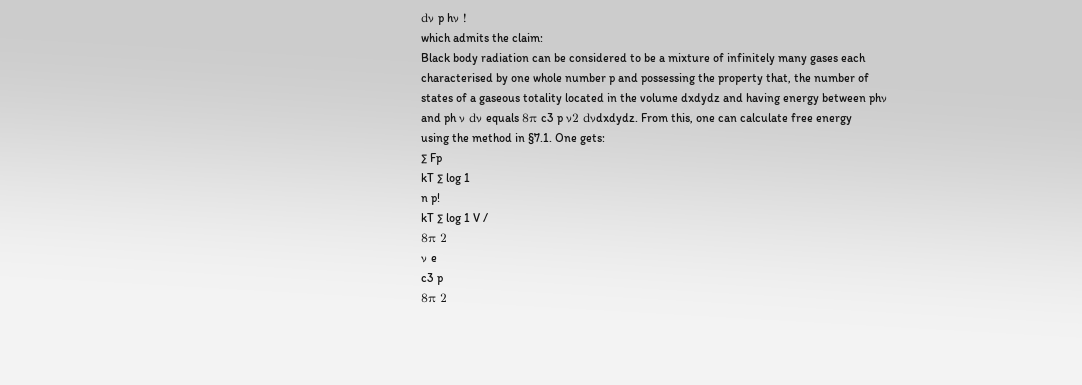dν p hν !
which admits the claim:
Black body radiation can be considered to be a mixture of infinitely many gases each
characterised by one whole number p and possessing the property that, the number of
states of a gaseous totality located in the volume dxdydz and having energy between phν
and ph ν dν equals 8π c3 p ν2 dνdxdydz. From this, one can calculate free energy
using the method in §7.1. One gets:
∑ Fp
kT ∑ log 1
n p!
kT ∑ log 1 V /
8π 2
ν e
c3 p
8π 2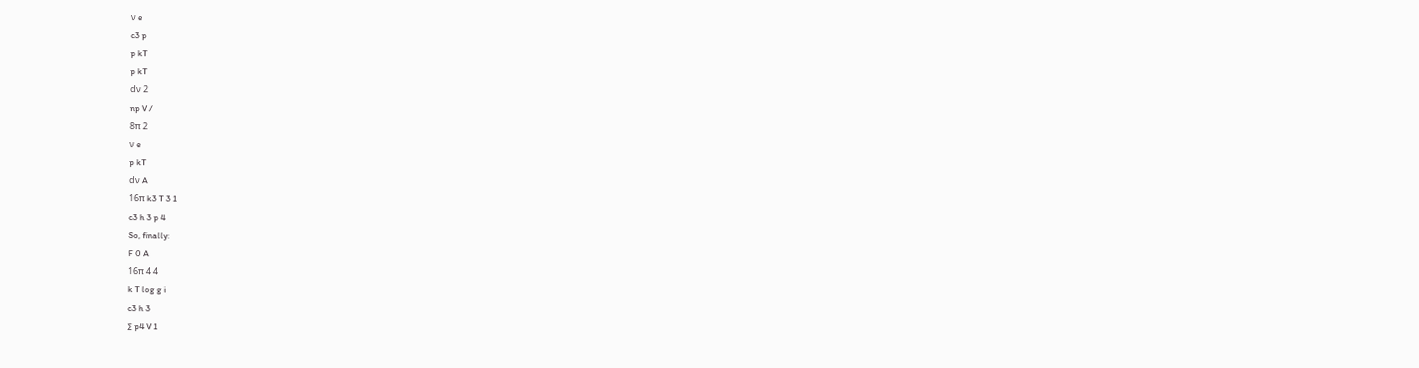ν e
c3 p
p kT
p kT
dν 2
np V /
8π 2
ν e
p kT
dν A
16π k3 T 3 1
c3 h 3 p 4
So, finally:
F 0 A
16π 4 4
k T log g i
c3 h 3
∑ p4 V 1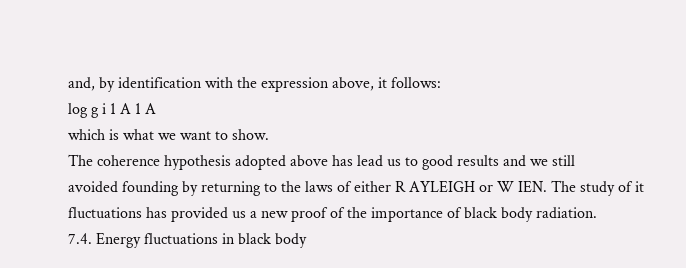and, by identification with the expression above, it follows:
log g i 1 A 1 A
which is what we want to show.
The coherence hypothesis adopted above has lead us to good results and we still
avoided founding by returning to the laws of either R AYLEIGH or W IEN. The study of it
fluctuations has provided us a new proof of the importance of black body radiation.
7.4. Energy fluctuations in black body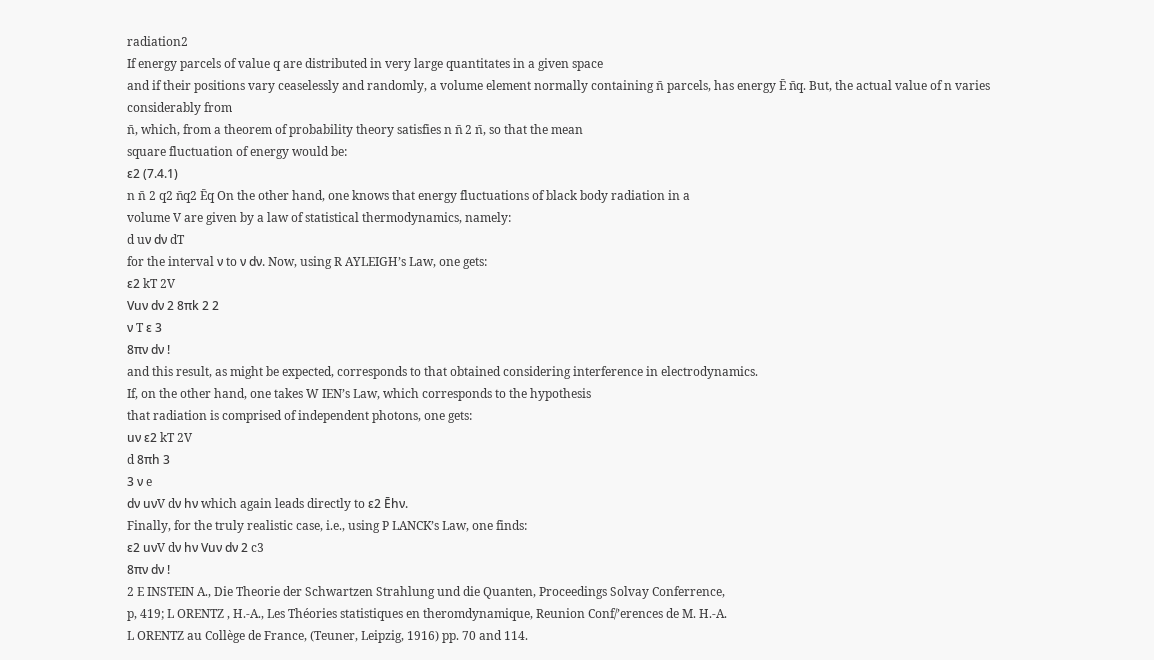radiation2
If energy parcels of value q are distributed in very large quantitates in a given space
and if their positions vary ceaselessly and randomly, a volume element normally containing n̄ parcels, has energy Ē n̄q. But, the actual value of n varies considerably from
n̄, which, from a theorem of probability theory satisfies n n̄ 2 n̄, so that the mean
square fluctuation of energy would be:
ε2 (7.4.1)
n n̄ 2 q2 n̄q2 Ēq On the other hand, one knows that energy fluctuations of black body radiation in a
volume V are given by a law of statistical thermodynamics, namely:
d uν dν dT
for the interval ν to ν dν. Now, using R AYLEIGH’s Law, one gets:
ε2 kT 2V
Vuν dν 2 8πk 2 2
ν T ε 3
8πν dν !
and this result, as might be expected, corresponds to that obtained considering interference in electrodynamics.
If, on the other hand, one takes W IEN’s Law, which corresponds to the hypothesis
that radiation is comprised of independent photons, one gets:
uν ε2 kT 2V
d 8πh 3
3 ν e
dν uνV dν hν which again leads directly to ε2 Ēhν.
Finally, for the truly realistic case, i.e., using P LANCK’s Law, one finds:
ε2 uνV dν hν Vuν dν 2 c3
8πν dν !
2 E INSTEIN A., Die Theorie der Schwartzen Strahlung und die Quanten, Proceedings Solvay Conferrence,
p, 419; L ORENTZ , H.-A., Les Théories statistiques en theromdynamique, Reunion Conf/’erences de M. H.-A.
L ORENTZ au Collège de France, (Teuner, Leipzig, 1916) pp. 70 and 114.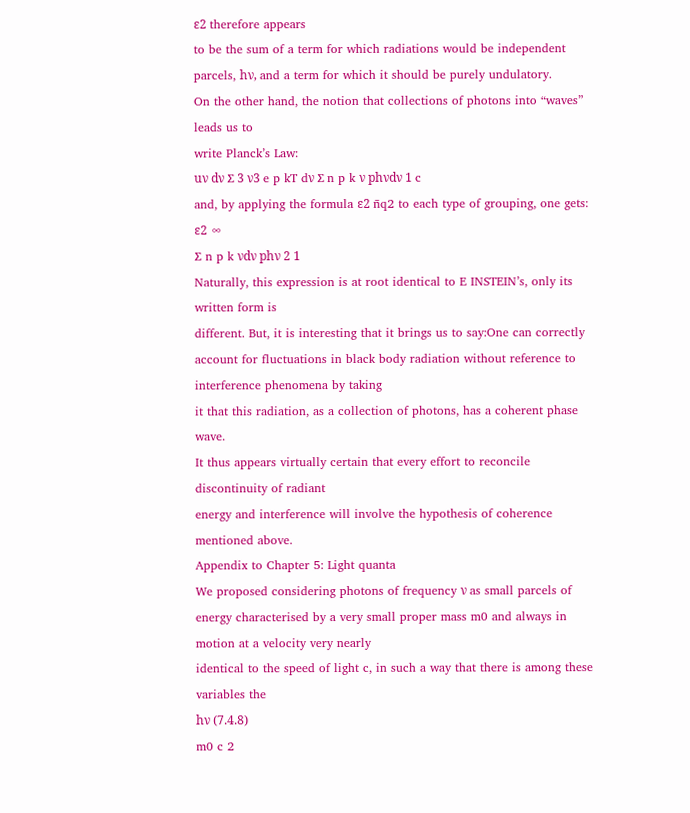ε2 therefore appears
to be the sum of a term for which radiations would be independent
parcels, hν, and a term for which it should be purely undulatory.
On the other hand, the notion that collections of photons into “waves” leads us to
write Planck’s Law:
uν dν ∑ 3 ν3 e p kT dν ∑ n p k ν phνdν 1 c
and, by applying the formula ε2 n̄q2 to each type of grouping, one gets:
ε2 ∞
∑ n p k νdν phν 2 1
Naturally, this expression is at root identical to E INSTEIN’s, only its written form is
different. But, it is interesting that it brings us to say:One can correctly account for fluctuations in black body radiation without reference to interference phenomena by taking
it that this radiation, as a collection of photons, has a coherent phase wave.
It thus appears virtually certain that every effort to reconcile discontinuity of radiant
energy and interference will involve the hypothesis of coherence mentioned above.
Appendix to Chapter 5: Light quanta
We proposed considering photons of frequency ν as small parcels of energy characterised by a very small proper mass m0 and always in motion at a velocity very nearly
identical to the speed of light c, in such a way that there is among these variables the
hν (7.4.8)
m0 c 2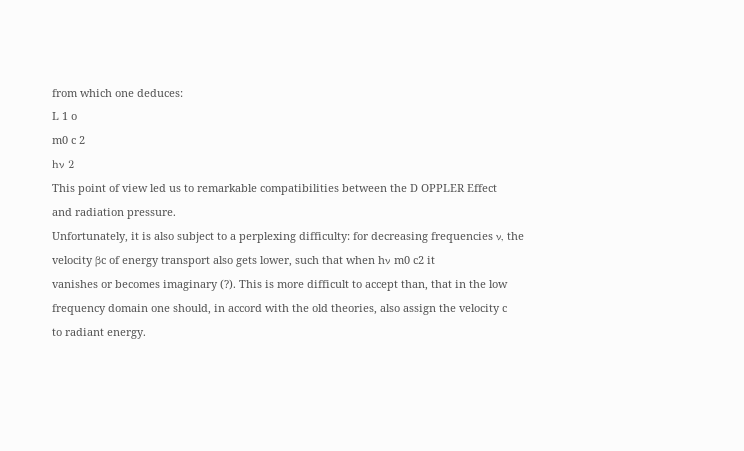from which one deduces:
L 1 o
m0 c 2
hν 2
This point of view led us to remarkable compatibilities between the D OPPLER Effect
and radiation pressure.
Unfortunately, it is also subject to a perplexing difficulty: for decreasing frequencies ν, the velocity βc of energy transport also gets lower, such that when hν m0 c2 it
vanishes or becomes imaginary (?). This is more difficult to accept than, that in the low
frequency domain one should, in accord with the old theories, also assign the velocity c
to radiant energy.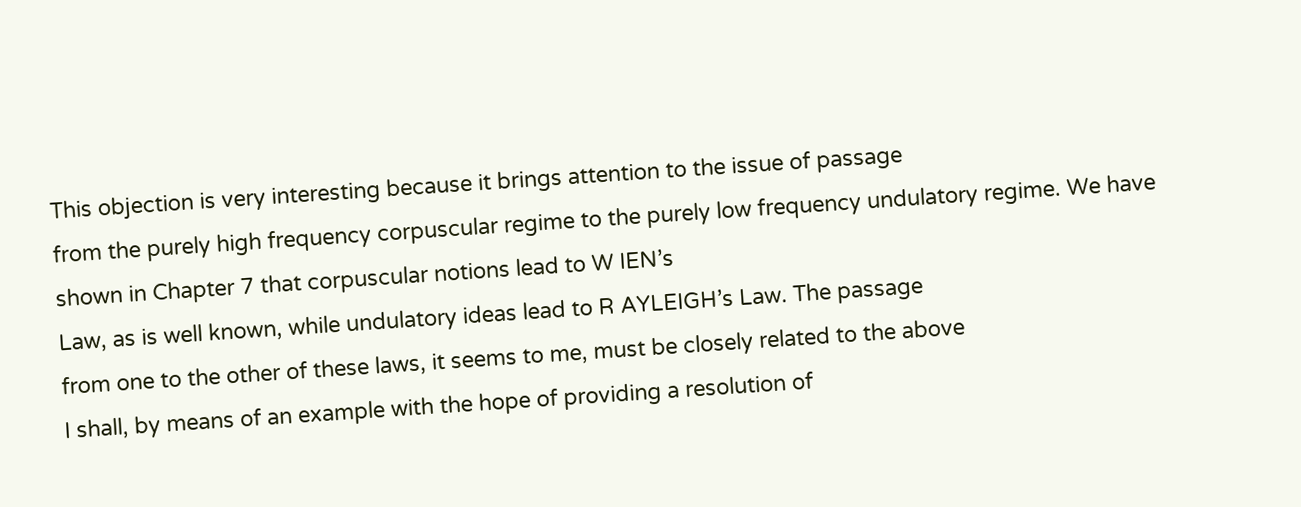This objection is very interesting because it brings attention to the issue of passage
from the purely high frequency corpuscular regime to the purely low frequency undulatory regime. We have shown in Chapter 7 that corpuscular notions lead to W IEN’s
Law, as is well known, while undulatory ideas lead to R AYLEIGH’s Law. The passage
from one to the other of these laws, it seems to me, must be closely related to the above
I shall, by means of an example with the hope of providing a resolution of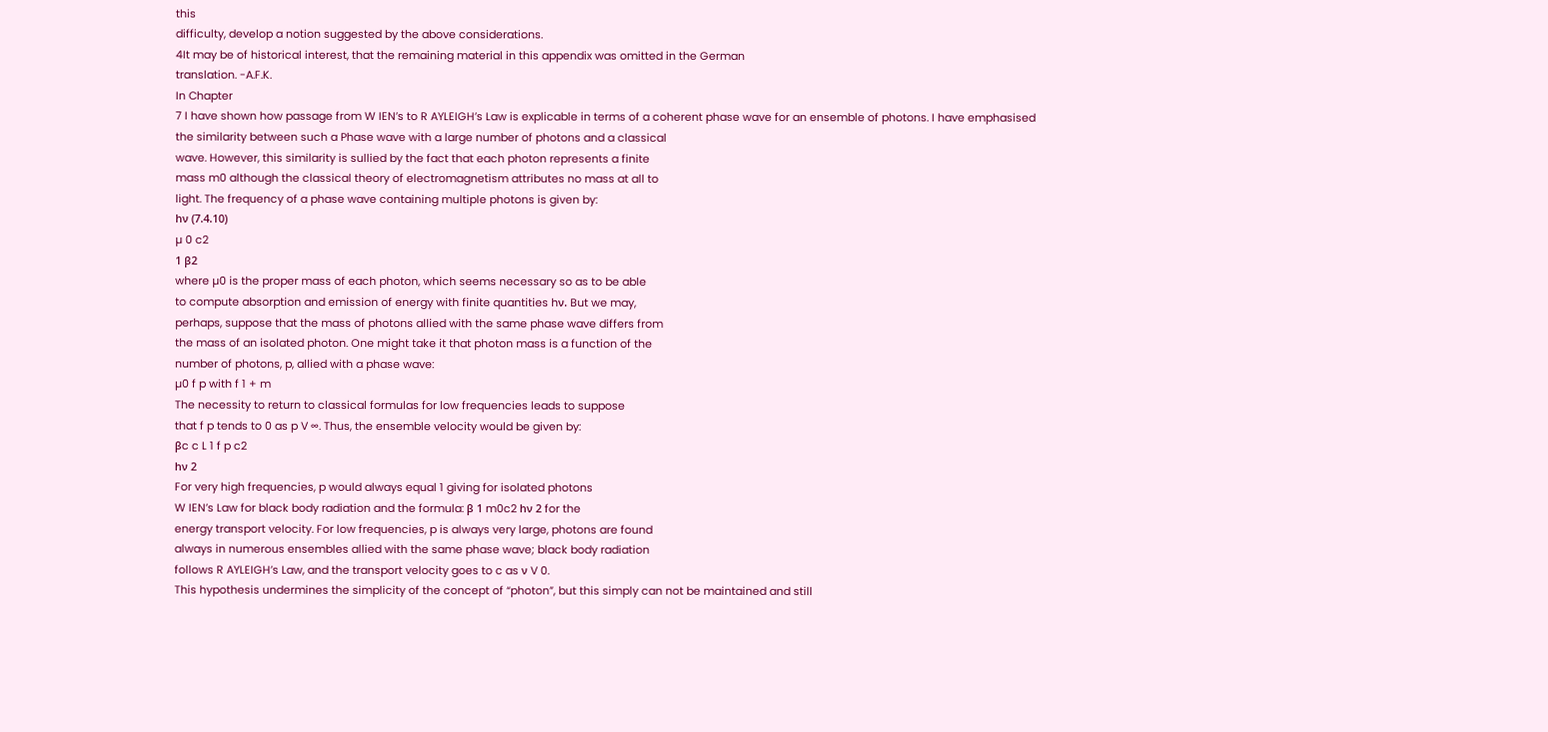this
difficulty, develop a notion suggested by the above considerations.
4It may be of historical interest, that the remaining material in this appendix was omitted in the German
translation. -A.F.K.
In Chapter
7 I have shown how passage from W IEN’s to R AYLEIGH’s Law is explicable in terms of a coherent phase wave for an ensemble of photons. I have emphasised
the similarity between such a Phase wave with a large number of photons and a classical
wave. However, this similarity is sullied by the fact that each photon represents a finite
mass m0 although the classical theory of electromagnetism attributes no mass at all to
light. The frequency of a phase wave containing multiple photons is given by:
hν (7.4.10)
µ 0 c2
1 β2
where µ0 is the proper mass of each photon, which seems necessary so as to be able
to compute absorption and emission of energy with finite quantities hν. But we may,
perhaps, suppose that the mass of photons allied with the same phase wave differs from
the mass of an isolated photon. One might take it that photon mass is a function of the
number of photons, p, allied with a phase wave:
µ0 f p with f 1 + m
The necessity to return to classical formulas for low frequencies leads to suppose
that f p tends to 0 as p V ∞. Thus, the ensemble velocity would be given by:
βc c L 1 f p c2
hν 2
For very high frequencies, p would always equal 1 giving for isolated photons
W IEN’s Law for black body radiation and the formula: β 1 m0c2 hν 2 for the
energy transport velocity. For low frequencies, p is always very large, photons are found
always in numerous ensembles allied with the same phase wave; black body radiation
follows R AYLEIGH’s Law, and the transport velocity goes to c as ν V 0.
This hypothesis undermines the simplicity of the concept of “photon”, but this simply can not be maintained and still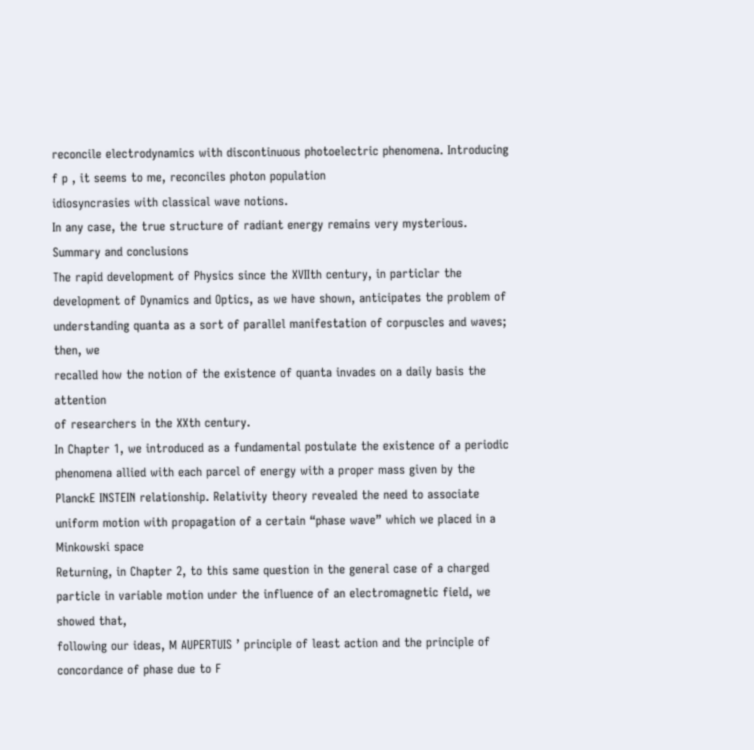reconcile electrodynamics with discontinuous photoelectric phenomena. Introducing f p , it seems to me, reconciles photon population
idiosyncrasies with classical wave notions.
In any case, the true structure of radiant energy remains very mysterious.
Summary and conclusions
The rapid development of Physics since the XVIIth century, in particlar the development of Dynamics and Optics, as we have shown, anticipates the problem of understanding quanta as a sort of parallel manifestation of corpuscles and waves; then, we
recalled how the notion of the existence of quanta invades on a daily basis the attention
of researchers in the XXth century.
In Chapter 1, we introduced as a fundamental postulate the existence of a periodic
phenomena allied with each parcel of energy with a proper mass given by the PlanckE INSTEIN relationship. Relativity theory revealed the need to associate uniform motion with propagation of a certain “phase wave” which we placed in a Minkowski space
Returning, in Chapter 2, to this same question in the general case of a charged particle in variable motion under the influence of an electromagnetic field, we showed that,
following our ideas, M AUPERTUIS ’ principle of least action and the principle of concordance of phase due to F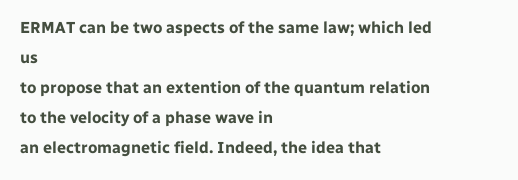ERMAT can be two aspects of the same law; which led us
to propose that an extention of the quantum relation to the velocity of a phase wave in
an electromagnetic field. Indeed, the idea that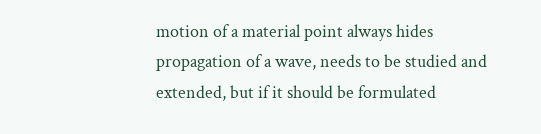motion of a material point always hides
propagation of a wave, needs to be studied and extended, but if it should be formulated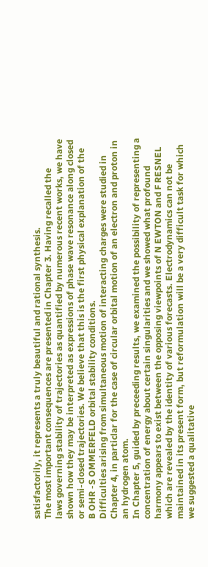satisfactorily, it represents a truly beautiful and rational synthesis.
The most important consequences are presented in Chapter 3. Having recalled the
laws governing stability of trajectories as quantified by numerous recent works, we have
shown how they may be interpreted as expressions of phase wave resonance along closed
or semi-closed trajectories. We believe that this is the first physical explanation of the
B OHR -S OMMERFELD orbital stability conditions.
Difficulties arising from simultaneous motion of interacting charges were studied in
Chapter 4, in particlar for the case of circular orbital motion of an electron and proton in
an hydrogen atom.
In Chapter 5, guided by preceeding results, we examined the possibility of representing a concentration of energy about certain singularities and we showed what profound
harmony appears to exist between the opposing viewpoints of N EWTON and F RESNEL
which are revealed by the identity of various forecasts. Electrodynamics can not be
maintained in its present form, but reformulation will be a very difficult task for which
we suggested a qualitative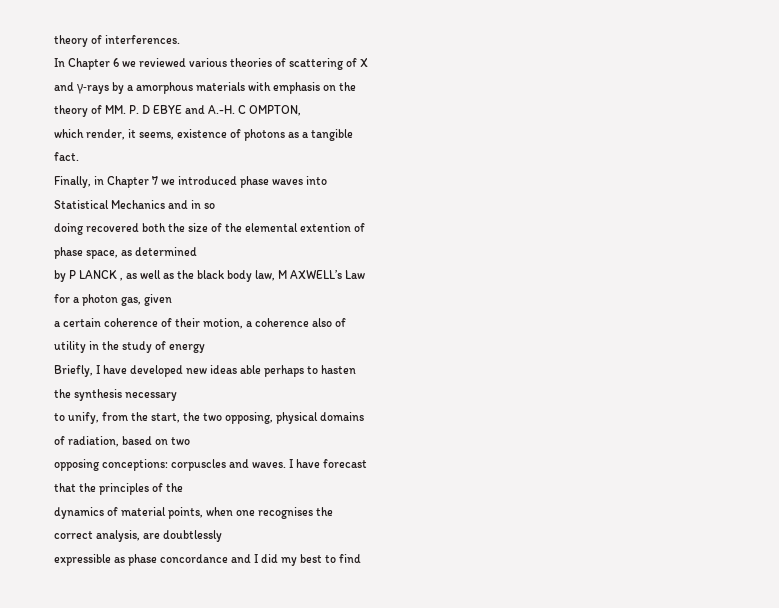theory of interferences.
In Chapter 6 we reviewed various theories of scattering of X and γ-rays by a amorphous materials with emphasis on the theory of MM. P. D EBYE and A.-H. C OMPTON,
which render, it seems, existence of photons as a tangible fact.
Finally, in Chapter 7 we introduced phase waves into Statistical Mechanics and in so
doing recovered both the size of the elemental extention of phase space, as determined
by P LANCK , as well as the black body law, M AXWELL’s Law for a photon gas, given
a certain coherence of their motion, a coherence also of utility in the study of energy
Briefly, I have developed new ideas able perhaps to hasten the synthesis necessary
to unify, from the start, the two opposing, physical domains of radiation, based on two
opposing conceptions: corpuscles and waves. I have forecast that the principles of the
dynamics of material points, when one recognises the correct analysis, are doubtlessly
expressible as phase concordance and I did my best to find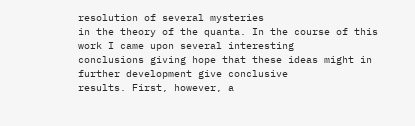resolution of several mysteries
in the theory of the quanta. In the course of this work I came upon several interesting
conclusions giving hope that these ideas might in further development give conclusive
results. First, however, a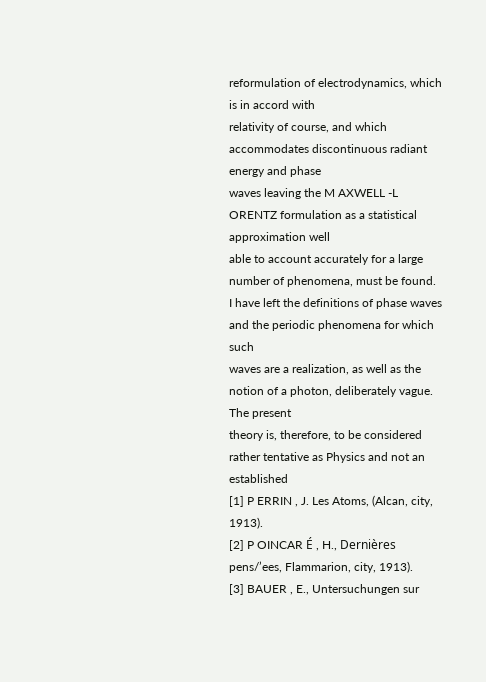reformulation of electrodynamics, which is in accord with
relativity of course, and which accommodates discontinuous radiant energy and phase
waves leaving the M AXWELL -L ORENTZ formulation as a statistical approximation well
able to account accurately for a large number of phenomena, must be found.
I have left the definitions of phase waves and the periodic phenomena for which such
waves are a realization, as well as the notion of a photon, deliberately vague. The present
theory is, therefore, to be considered rather tentative as Physics and not an established
[1] P ERRIN , J. Les Atoms, (Alcan, city, 1913).
[2] P OINCAR É , H., Dernières pens/’ees, Flammarion, city, 1913).
[3] BAUER , E., Untersuchungen sur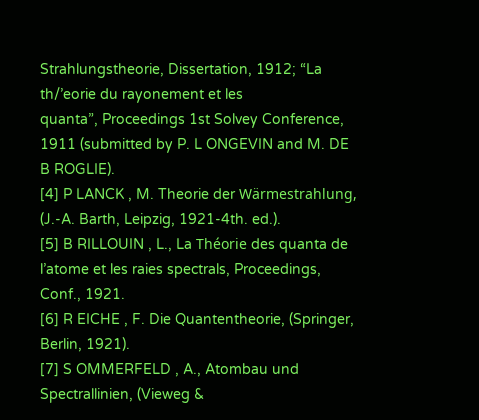Strahlungstheorie, Dissertation, 1912; “La th/’eorie du rayonement et les
quanta”, Proceedings 1st Solvey Conference, 1911 (submitted by P. L ONGEVIN and M. DE B ROGLIE).
[4] P LANCK , M. Theorie der Wärmestrahlung, (J.-A. Barth, Leipzig, 1921-4th. ed.).
[5] B RILLOUIN , L., La Théorie des quanta de l’atome et les raies spectrals, Proceedings, Conf., 1921.
[6] R EICHE , F. Die Quantentheorie, (Springer, Berlin, 1921).
[7] S OMMERFELD , A., Atombau und Spectrallinien, (Vieweg &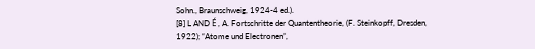Sohn., Braunschweig, 1924-4 ed.).
[8] L AND É , A. Fortschritte der Quantentheorie, (F. Steinkopff, Dresden, 1922); “Atome und Electronen”,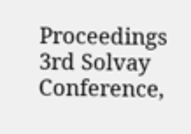Proceedings 3rd Solvay Conference,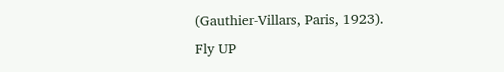(Gauthier-Villars, Paris, 1923).
Fly UP